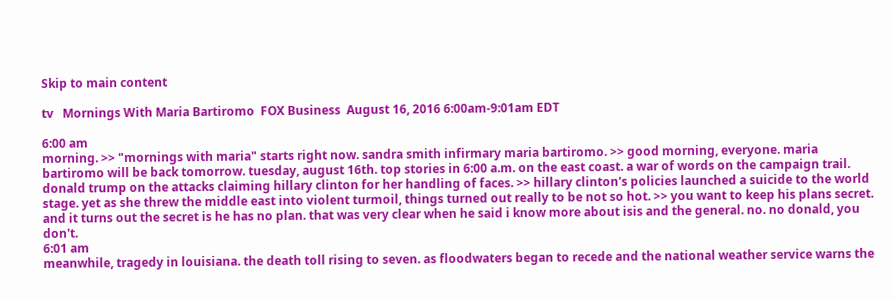Skip to main content

tv   Mornings With Maria Bartiromo  FOX Business  August 16, 2016 6:00am-9:01am EDT

6:00 am
morning. >> "mornings with maria" starts right now. sandra smith infirmary maria bartiromo. >> good morning, everyone. maria bartiromo will be back tomorrow. tuesday, august 16th. top stories in 6:00 a.m. on the east coast. a war of words on the campaign trail. donald trump on the attacks claiming hillary clinton for her handling of faces. >> hillary clinton's policies launched a suicide to the world stage. yet as she threw the middle east into violent turmoil, things turned out really to be not so hot. >> you want to keep his plans secret. and it turns out the secret is he has no plan. that was very clear when he said i know more about isis and the general. no. no donald, you don't.
6:01 am
meanwhile, tragedy in louisiana. the death toll rising to seven. as floodwaters began to recede and the national weather service warns the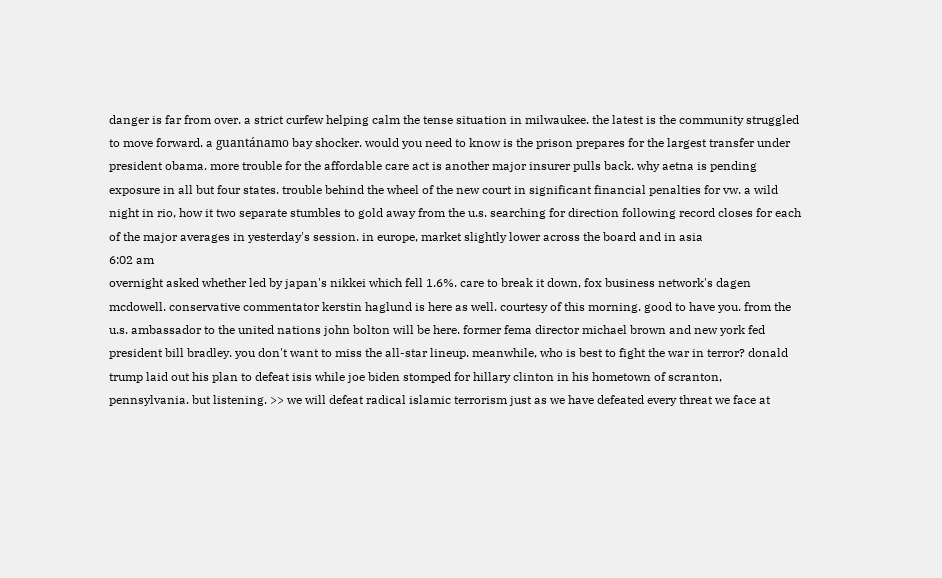danger is far from over. a strict curfew helping calm the tense situation in milwaukee. the latest is the community struggled to move forward. a guantánamo bay shocker. would you need to know is the prison prepares for the largest transfer under president obama. more trouble for the affordable care act is another major insurer pulls back. why aetna is pending exposure in all but four states. trouble behind the wheel of the new court in significant financial penalties for vw. a wild night in rio, how it two separate stumbles to gold away from the u.s. searching for direction following record closes for each of the major averages in yesterday's session. in europe, market slightly lower across the board and in asia
6:02 am
overnight asked whether led by japan's nikkei which fell 1.6%. care to break it down, fox business network's dagen mcdowell. conservative commentator kerstin haglund is here as well. courtesy of this morning. good to have you. from the u.s. ambassador to the united nations john bolton will be here. former fema director michael brown and new york fed president bill bradley. you don't want to miss the all-star lineup. meanwhile, who is best to fight the war in terror? donald trump laid out his plan to defeat isis while joe biden stomped for hillary clinton in his hometown of scranton, pennsylvania. but listening. >> we will defeat radical islamic terrorism just as we have defeated every threat we face at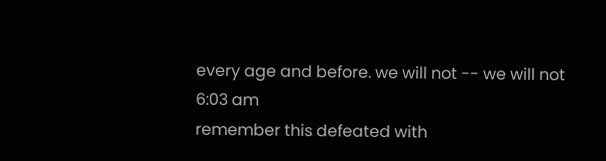every age and before. we will not -- we will not
6:03 am
remember this defeated with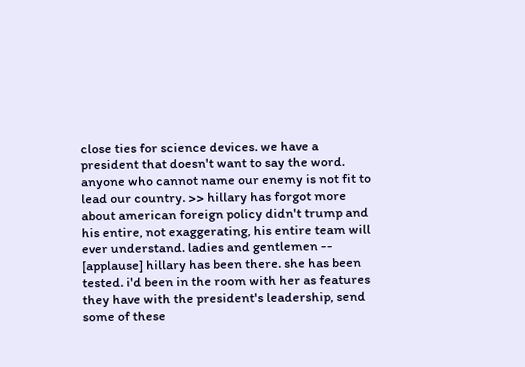close ties for science devices. we have a president that doesn't want to say the word. anyone who cannot name our enemy is not fit to lead our country. >> hillary has forgot more about american foreign policy didn't trump and his entire, not exaggerating, his entire team will ever understand. ladies and gentlemen -- [applause] hillary has been there. she has been tested. i'd been in the room with her as features they have with the president's leadership, send some of these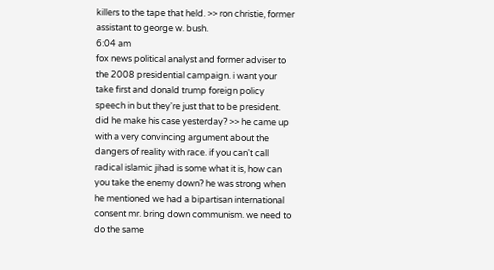killers to the tape that held. >> ron christie, former assistant to george w. bush.
6:04 am
fox news political analyst and former adviser to the 2008 presidential campaign. i want your take first and donald trump foreign policy speech in but they're just that to be president. did he make his case yesterday? >> he came up with a very convincing argument about the dangers of reality with race. if you can't call radical islamic jihad is some what it is, how can you take the enemy down? he was strong when he mentioned we had a bipartisan international consent mr. bring down communism. we need to do the same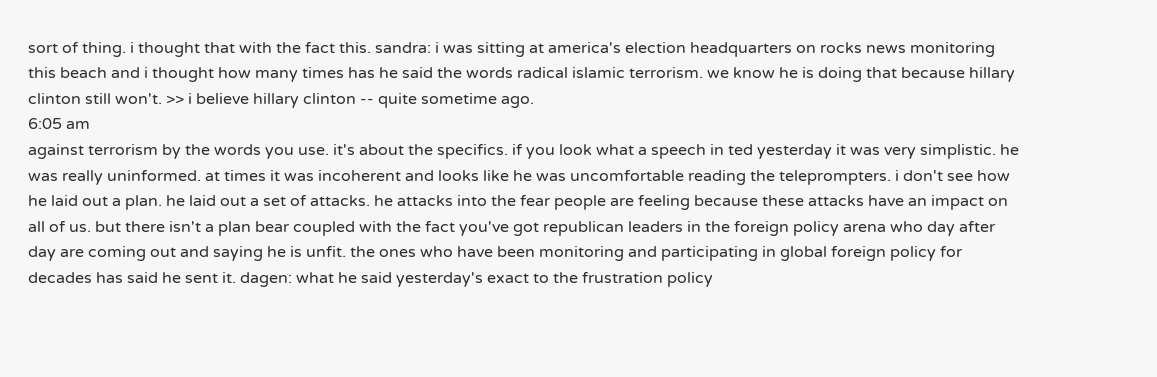sort of thing. i thought that with the fact this. sandra: i was sitting at america's election headquarters on rocks news monitoring this beach and i thought how many times has he said the words radical islamic terrorism. we know he is doing that because hillary clinton still won't. >> i believe hillary clinton -- quite sometime ago.
6:05 am
against terrorism by the words you use. it's about the specifics. if you look what a speech in ted yesterday it was very simplistic. he was really uninformed. at times it was incoherent and looks like he was uncomfortable reading the teleprompters. i don't see how he laid out a plan. he laid out a set of attacks. he attacks into the fear people are feeling because these attacks have an impact on all of us. but there isn't a plan bear coupled with the fact you've got republican leaders in the foreign policy arena who day after day are coming out and saying he is unfit. the ones who have been monitoring and participating in global foreign policy for decades has said he sent it. dagen: what he said yesterday's exact to the frustration policy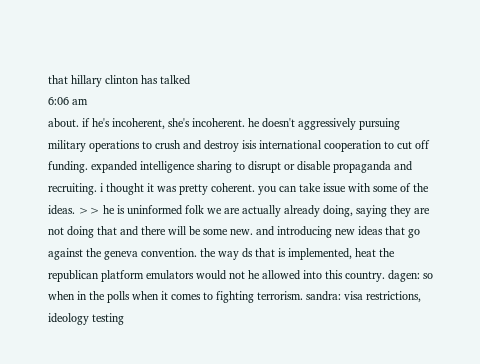that hillary clinton has talked
6:06 am
about. if he's incoherent, she's incoherent. he doesn't aggressively pursuing military operations to crush and destroy isis international cooperation to cut off funding. expanded intelligence sharing to disrupt or disable propaganda and recruiting. i thought it was pretty coherent. you can take issue with some of the ideas. >> he is uninformed folk we are actually already doing, saying they are not doing that and there will be some new. and introducing new ideas that go against the geneva convention. the way ds that is implemented, heat the republican platform emulators would not he allowed into this country. dagen: so when in the polls when it comes to fighting terrorism. sandra: visa restrictions, ideology testing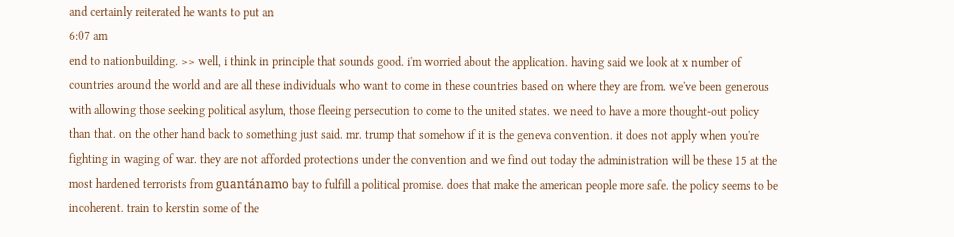and certainly reiterated he wants to put an
6:07 am
end to nationbuilding. >> well, i think in principle that sounds good. i'm worried about the application. having said we look at x number of countries around the world and are all these individuals who want to come in these countries based on where they are from. we've been generous with allowing those seeking political asylum, those fleeing persecution to come to the united states. we need to have a more thought-out policy than that. on the other hand back to something just said. mr. trump that somehow if it is the geneva convention. it does not apply when you're fighting in waging of war. they are not afforded protections under the convention and we find out today the administration will be these 15 at the most hardened terrorists from guantánamo bay to fulfill a political promise. does that make the american people more safe. the policy seems to be incoherent. train to kerstin some of the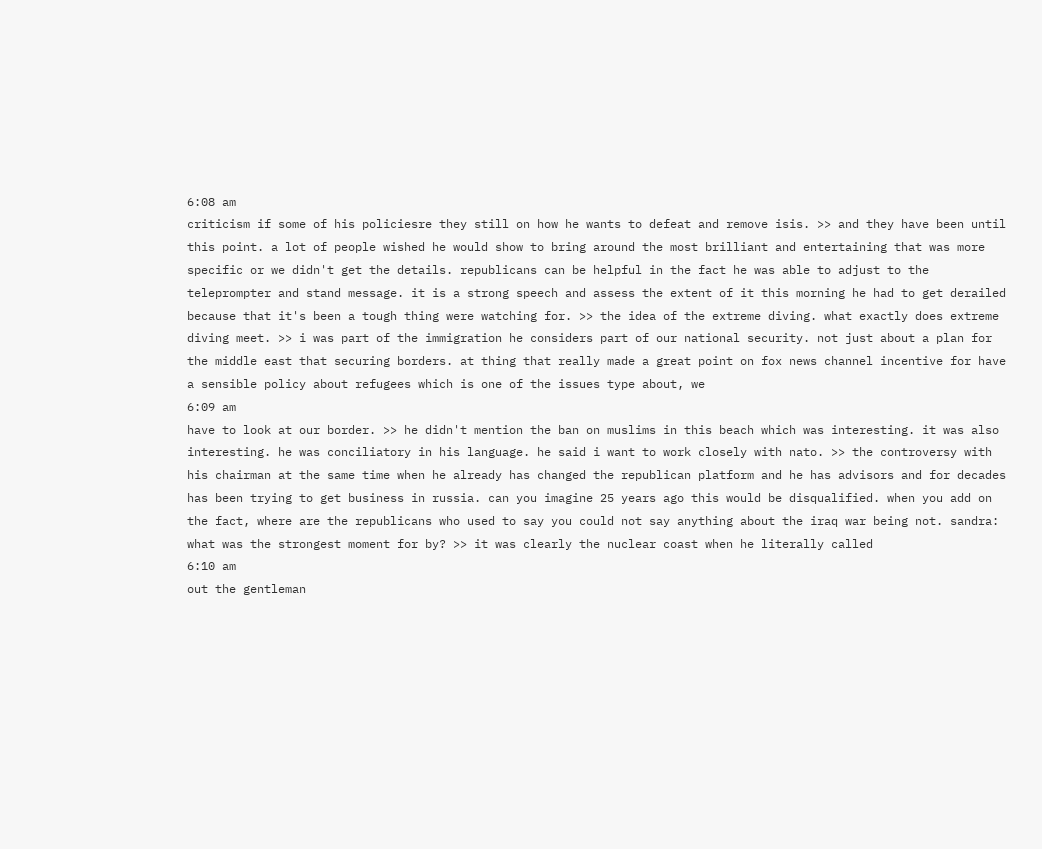6:08 am
criticism if some of his policiesre they still on how he wants to defeat and remove isis. >> and they have been until this point. a lot of people wished he would show to bring around the most brilliant and entertaining that was more specific or we didn't get the details. republicans can be helpful in the fact he was able to adjust to the teleprompter and stand message. it is a strong speech and assess the extent of it this morning he had to get derailed because that it's been a tough thing were watching for. >> the idea of the extreme diving. what exactly does extreme diving meet. >> i was part of the immigration he considers part of our national security. not just about a plan for the middle east that securing borders. at thing that really made a great point on fox news channel incentive for have a sensible policy about refugees which is one of the issues type about, we
6:09 am
have to look at our border. >> he didn't mention the ban on muslims in this beach which was interesting. it was also interesting. he was conciliatory in his language. he said i want to work closely with nato. >> the controversy with his chairman at the same time when he already has changed the republican platform and he has advisors and for decades has been trying to get business in russia. can you imagine 25 years ago this would be disqualified. when you add on the fact, where are the republicans who used to say you could not say anything about the iraq war being not. sandra: what was the strongest moment for by? >> it was clearly the nuclear coast when he literally called
6:10 am
out the gentleman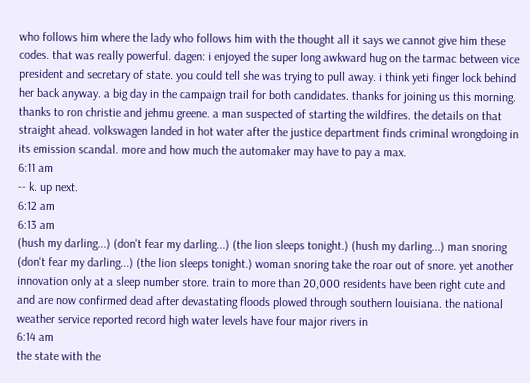who follows him where the lady who follows him with the thought all it says we cannot give him these codes. that was really powerful. dagen: i enjoyed the super long awkward hug on the tarmac between vice president and secretary of state. you could tell she was trying to pull away. i think yeti finger lock behind her back anyway. a big day in the campaign trail for both candidates. thanks for joining us this morning. thanks to ron christie and jehmu greene. a man suspected of starting the wildfires. the details on that straight ahead. volkswagen landed in hot water after the justice department finds criminal wrongdoing in its emission scandal. more and how much the automaker may have to pay a max.
6:11 am
-- k. up next.
6:12 am
6:13 am
(hush my darling...) (don't fear my darling...) (the lion sleeps tonight.) (hush my darling...) man snoring (don't fear my darling...) (the lion sleeps tonight.) woman snoring take the roar out of snore. yet another innovation only at a sleep number store. train to more than 20,000 residents have been right cute and and are now confirmed dead after devastating floods plowed through southern louisiana. the national weather service reported record high water levels have four major rivers in
6:14 am
the state with the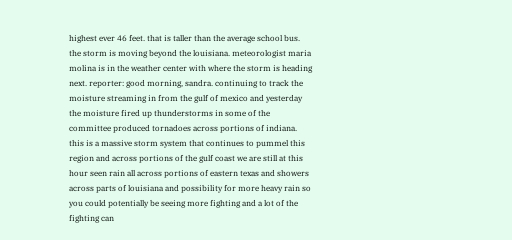highest ever 46 feet. that is taller than the average school bus. the storm is moving beyond the louisiana. meteorologist maria molina is in the weather center with where the storm is heading next. reporter: good morning, sandra. continuing to track the moisture streaming in from the gulf of mexico and yesterday the moisture fired up thunderstorms in some of the committee produced tornadoes across portions of indiana. this is a massive storm system that continues to pummel this region and across portions of the gulf coast we are still at this hour seen rain all across portions of eastern texas and showers across parts of louisiana and possibility for more heavy rain so you could potentially be seeing more fighting and a lot of the fighting can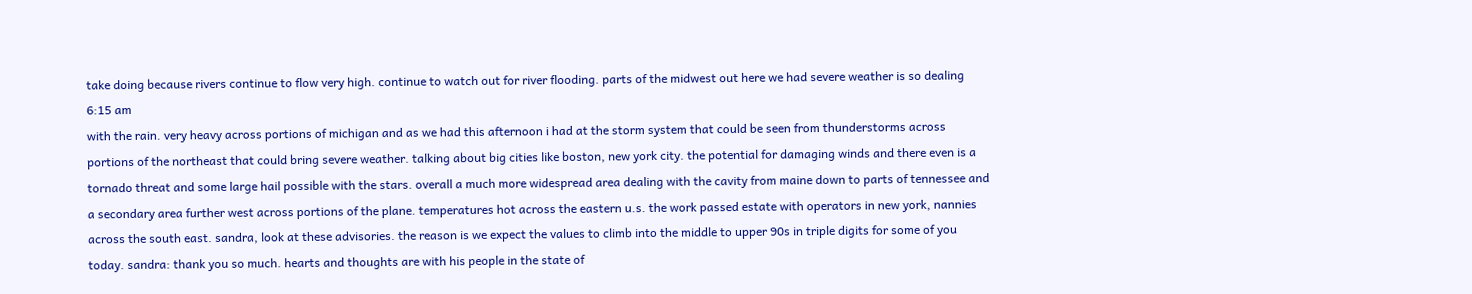take doing because rivers continue to flow very high. continue to watch out for river flooding. parts of the midwest out here we had severe weather is so dealing
6:15 am
with the rain. very heavy across portions of michigan and as we had this afternoon i had at the storm system that could be seen from thunderstorms across portions of the northeast that could bring severe weather. talking about big cities like boston, new york city. the potential for damaging winds and there even is a tornado threat and some large hail possible with the stars. overall a much more widespread area dealing with the cavity from maine down to parts of tennessee and a secondary area further west across portions of the plane. temperatures hot across the eastern u.s. the work passed estate with operators in new york, nannies across the south east. sandra, look at these advisories. the reason is we expect the values to climb into the middle to upper 90s in triple digits for some of you today. sandra: thank you so much. hearts and thoughts are with his people in the state of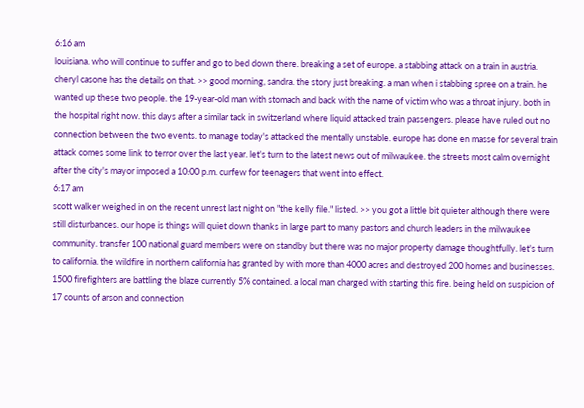6:16 am
louisiana. who will continue to suffer and go to bed down there. breaking a set of europe. a stabbing attack on a train in austria. cheryl casone has the details on that. >> good morning, sandra. the story just breaking. a man when i stabbing spree on a train. he wanted up these two people. the 19-year-old man with stomach and back with the name of victim who was a throat injury. both in the hospital right now. this days after a similar tack in switzerland where liquid attacked train passengers. please have ruled out no connection between the two events. to manage today's attacked the mentally unstable. europe has done en masse for several train attack comes some link to terror over the last year. let's turn to the latest news out of milwaukee. the streets most calm overnight after the city's mayor imposed a 10:00 p.m. curfew for teenagers that went into effect.
6:17 am
scott walker weighed in on the recent unrest last night on "the kelly file." listed. >> you got a little bit quieter although there were still disturbances. our hope is things will quiet down thanks in large part to many pastors and church leaders in the milwaukee community. transfer 100 national guard members were on standby but there was no major property damage thoughtfully. let's turn to california. the wildfire in northern california has granted by with more than 4000 acres and destroyed 200 homes and businesses. 1500 firefighters are battling the blaze currently 5% contained. a local man charged with starting this fire. being held on suspicion of 17 counts of arson and connection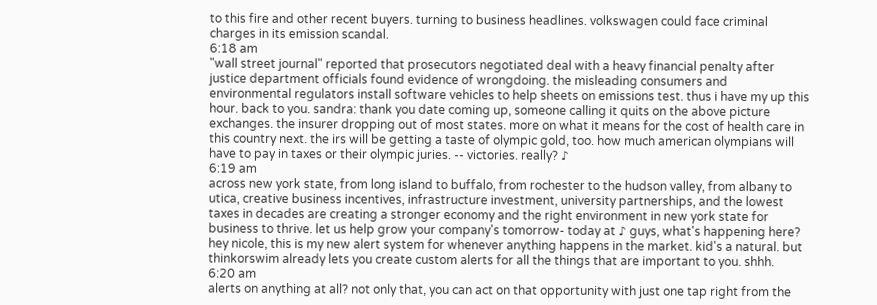to this fire and other recent buyers. turning to business headlines. volkswagen could face criminal charges in its emission scandal.
6:18 am
"wall street journal" reported that prosecutors negotiated deal with a heavy financial penalty after justice department officials found evidence of wrongdoing. the misleading consumers and environmental regulators install software vehicles to help sheets on emissions test. thus i have my up this hour. back to you. sandra: thank you date coming up, someone calling it quits on the above picture exchanges. the insurer dropping out of most states. more on what it means for the cost of health care in this country next. the irs will be getting a taste of olympic gold, too. how much american olympians will have to pay in taxes or their olympic juries. -- victories. really? ♪
6:19 am
across new york state, from long island to buffalo, from rochester to the hudson valley, from albany to utica, creative business incentives, infrastructure investment, university partnerships, and the lowest taxes in decades are creating a stronger economy and the right environment in new york state for business to thrive. let us help grow your company's tomorrow- today at ♪ guys, what's happening here? hey nicole, this is my new alert system for whenever anything happens in the market. kid's a natural. but thinkorswim already lets you create custom alerts for all the things that are important to you. shhh.
6:20 am
alerts on anything at all? not only that, you can act on that opportunity with just one tap right from the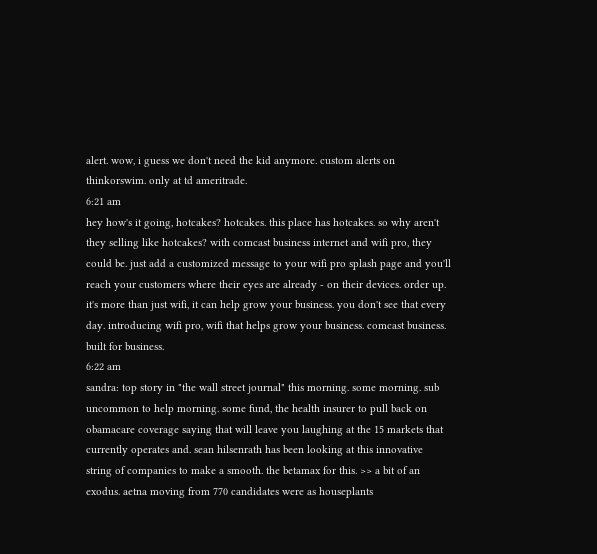alert. wow, i guess we don't need the kid anymore. custom alerts on thinkorswim. only at td ameritrade.
6:21 am
hey how's it going, hotcakes? hotcakes. this place has hotcakes. so why aren't they selling like hotcakes? with comcast business internet and wifi pro, they could be. just add a customized message to your wifi pro splash page and you'll reach your customers where their eyes are already - on their devices. order up. it's more than just wifi, it can help grow your business. you don't see that every day. introducing wifi pro, wifi that helps grow your business. comcast business. built for business.
6:22 am
sandra: top story in "the wall street journal" this morning. some morning. sub uncommon to help morning. some fund, the health insurer to pull back on obamacare coverage saying that will leave you laughing at the 15 markets that currently operates and. sean hilsenrath has been looking at this innovative string of companies to make a smooth. the betamax for this. >> a bit of an exodus. aetna moving from 770 candidates were as houseplants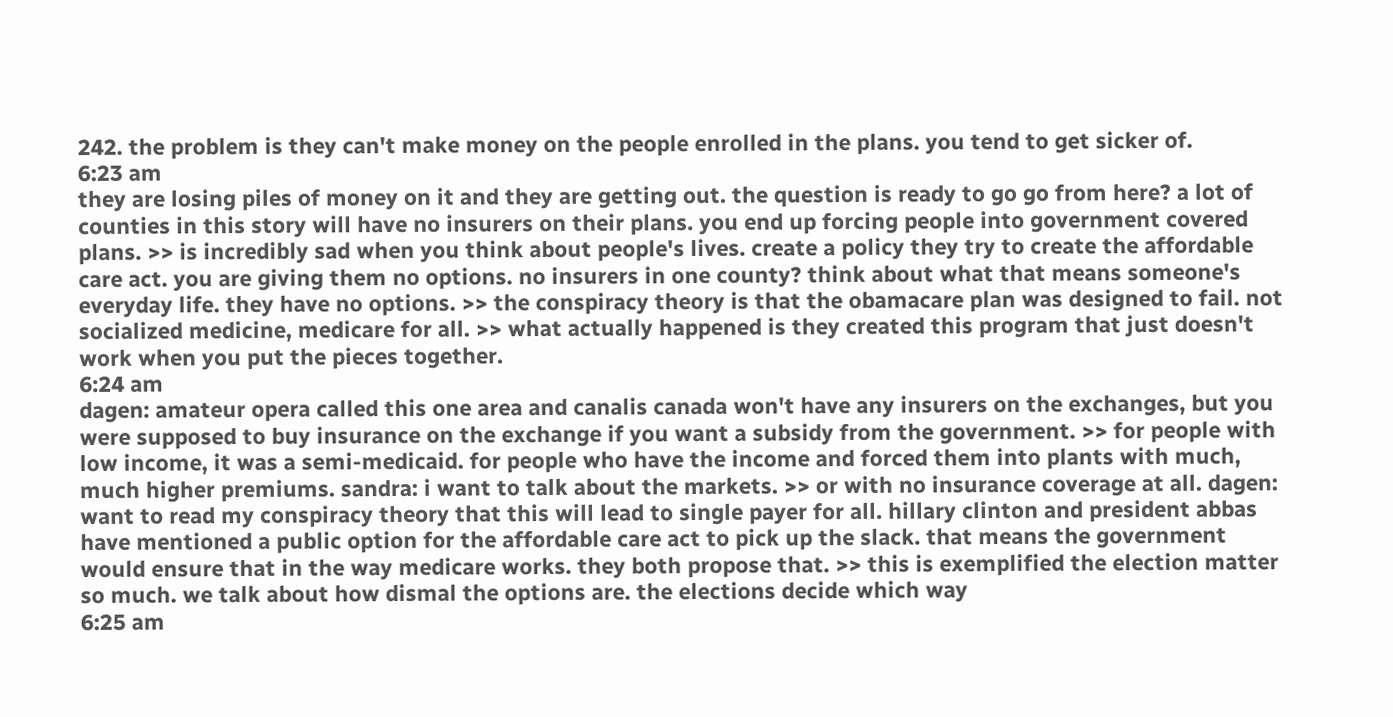242. the problem is they can't make money on the people enrolled in the plans. you tend to get sicker of.
6:23 am
they are losing piles of money on it and they are getting out. the question is ready to go go from here? a lot of counties in this story will have no insurers on their plans. you end up forcing people into government covered plans. >> is incredibly sad when you think about people's lives. create a policy they try to create the affordable care act. you are giving them no options. no insurers in one county? think about what that means someone's everyday life. they have no options. >> the conspiracy theory is that the obamacare plan was designed to fail. not socialized medicine, medicare for all. >> what actually happened is they created this program that just doesn't work when you put the pieces together.
6:24 am
dagen: amateur opera called this one area and canalis canada won't have any insurers on the exchanges, but you were supposed to buy insurance on the exchange if you want a subsidy from the government. >> for people with low income, it was a semi-medicaid. for people who have the income and forced them into plants with much, much higher premiums. sandra: i want to talk about the markets. >> or with no insurance coverage at all. dagen: want to read my conspiracy theory that this will lead to single payer for all. hillary clinton and president abbas have mentioned a public option for the affordable care act to pick up the slack. that means the government would ensure that in the way medicare works. they both propose that. >> this is exemplified the election matter so much. we talk about how dismal the options are. the elections decide which way
6:25 am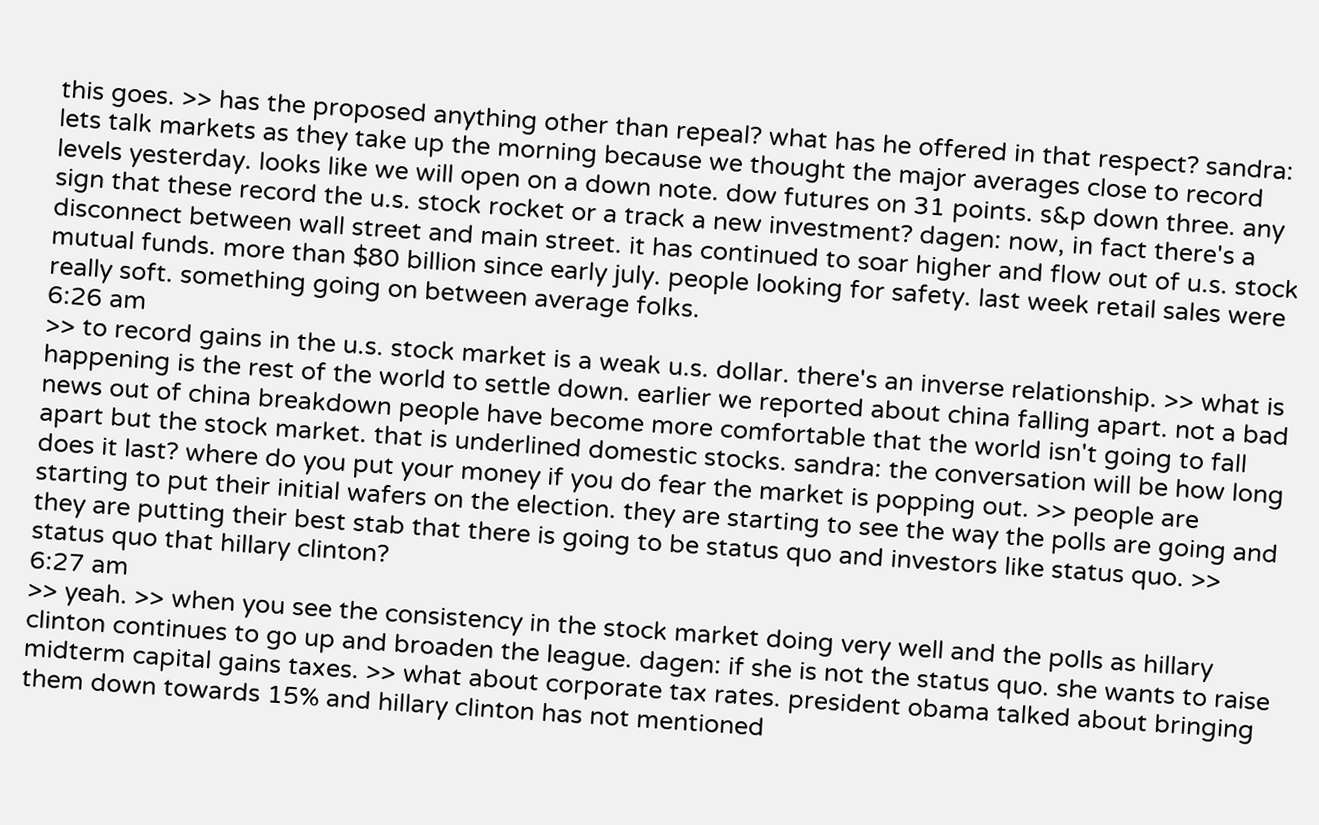this goes. >> has the proposed anything other than repeal? what has he offered in that respect? sandra: lets talk markets as they take up the morning because we thought the major averages close to record levels yesterday. looks like we will open on a down note. dow futures on 31 points. s&p down three. any sign that these record the u.s. stock rocket or a track a new investment? dagen: now, in fact there's a disconnect between wall street and main street. it has continued to soar higher and flow out of u.s. stock mutual funds. more than $80 billion since early july. people looking for safety. last week retail sales were really soft. something going on between average folks.
6:26 am
>> to record gains in the u.s. stock market is a weak u.s. dollar. there's an inverse relationship. >> what is happening is the rest of the world to settle down. earlier we reported about china falling apart. not a bad news out of china breakdown people have become more comfortable that the world isn't going to fall apart but the stock market. that is underlined domestic stocks. sandra: the conversation will be how long does it last? where do you put your money if you do fear the market is popping out. >> people are starting to put their initial wafers on the election. they are starting to see the way the polls are going and they are putting their best stab that there is going to be status quo and investors like status quo. >> status quo that hillary clinton?
6:27 am
>> yeah. >> when you see the consistency in the stock market doing very well and the polls as hillary clinton continues to go up and broaden the league. dagen: if she is not the status quo. she wants to raise midterm capital gains taxes. >> what about corporate tax rates. president obama talked about bringing them down towards 15% and hillary clinton has not mentioned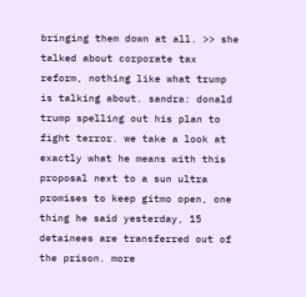bringing them down at all. >> she talked about corporate tax reform, nothing like what trump is talking about. sandra: donald trump spelling out his plan to fight terror. we take a look at exactly what he means with this proposal next to a sun ultra promises to keep gitmo open, one thing he said yesterday, 15 detainees are transferred out of the prison. more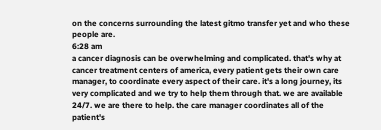on the concerns surrounding the latest gitmo transfer yet and who these people are.
6:28 am
a cancer diagnosis can be overwhelming and complicated. that's why at cancer treatment centers of america, every patient gets their own care manager, to coordinate every aspect of their care. it's a long journey, its very complicated and we try to help them through that. we are available 24/7. we are there to help. the care manager coordinates all of the patient's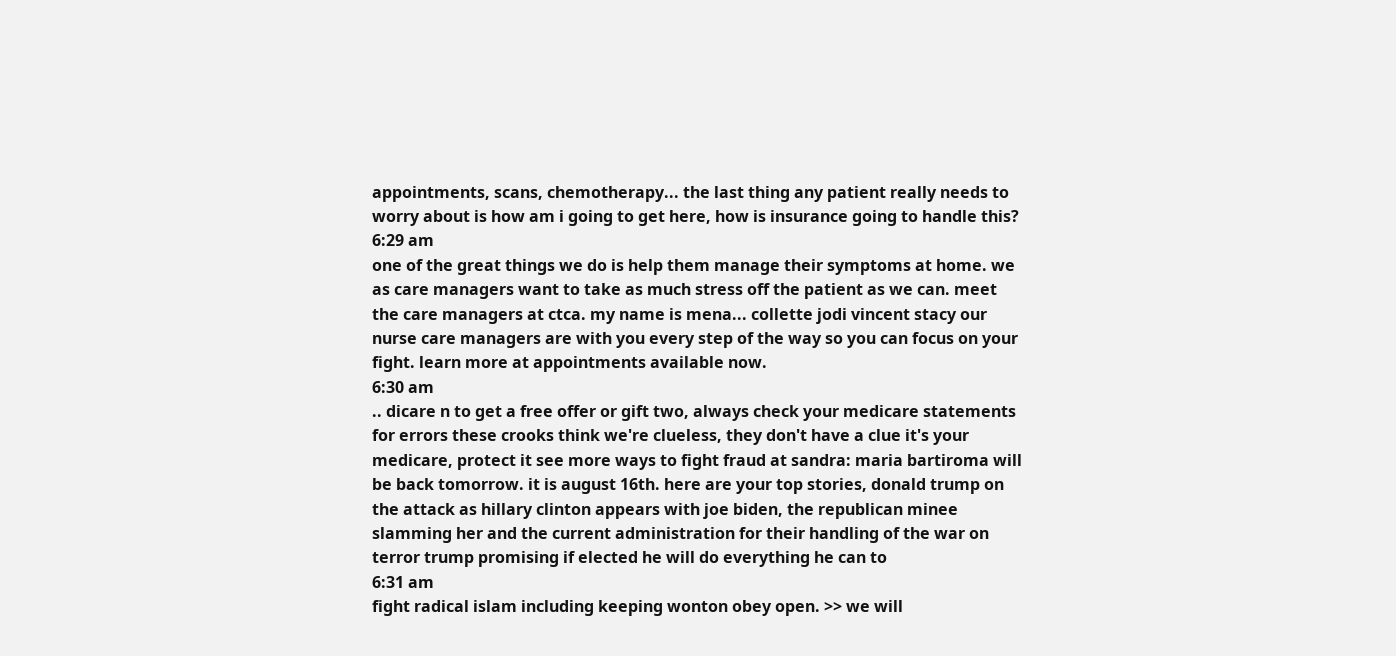appointments, scans, chemotherapy... the last thing any patient really needs to worry about is how am i going to get here, how is insurance going to handle this?
6:29 am
one of the great things we do is help them manage their symptoms at home. we as care managers want to take as much stress off the patient as we can. meet the care managers at ctca. my name is mena... collette jodi vincent stacy our nurse care managers are with you every step of the way so you can focus on your fight. learn more at appointments available now.
6:30 am
.. dicare n to get a free offer or gift two, always check your medicare statements for errors these crooks think we're clueless, they don't have a clue it's your medicare, protect it see more ways to fight fraud at sandra: maria bartiroma will be back tomorrow. it is august 16th. here are your top stories, donald trump on the attack as hillary clinton appears with joe biden, the republican minee slamming her and the current administration for their handling of the war on terror trump promising if elected he will do everything he can to
6:31 am
fight radical islam including keeping wonton obey open. >> we will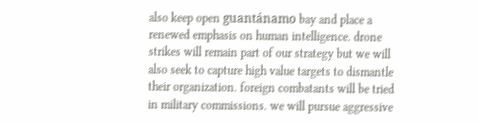also keep open guantánamo bay and place a renewed emphasis on human intelligence. drone strikes will remain part of our strategy but we will also seek to capture high value targets to dismantle their organization. foreign combatants will be tried in military commissions. we will pursue aggressive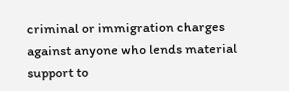criminal or immigration charges against anyone who lends material support to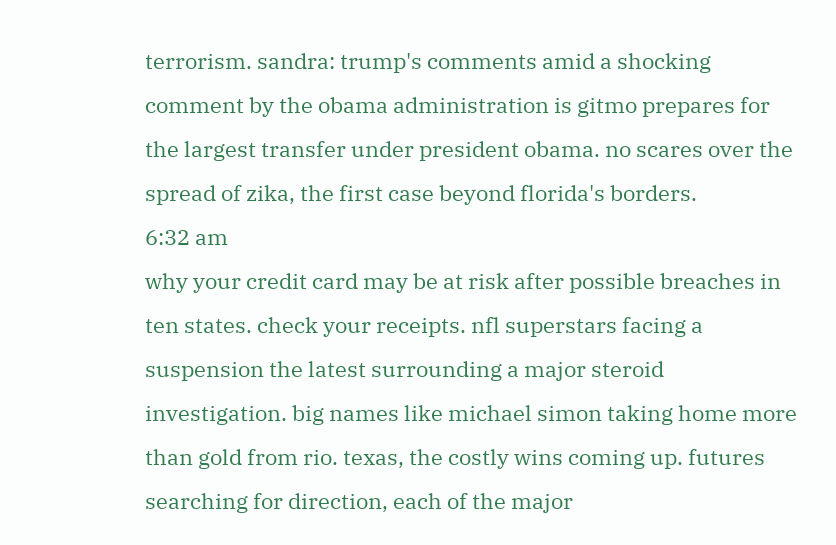terrorism. sandra: trump's comments amid a shocking comment by the obama administration is gitmo prepares for the largest transfer under president obama. no scares over the spread of zika, the first case beyond florida's borders.
6:32 am
why your credit card may be at risk after possible breaches in ten states. check your receipts. nfl superstars facing a suspension the latest surrounding a major steroid investigation. big names like michael simon taking home more than gold from rio. texas, the costly wins coming up. futures searching for direction, each of the major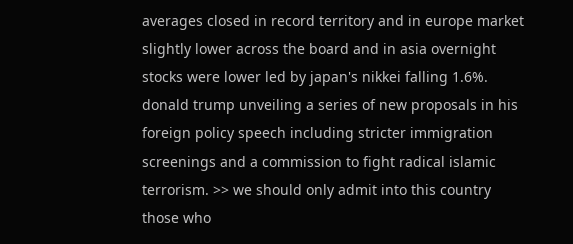averages closed in record territory and in europe market slightly lower across the board and in asia overnight stocks were lower led by japan's nikkei falling 1.6%. donald trump unveiling a series of new proposals in his foreign policy speech including stricter immigration screenings and a commission to fight radical islamic terrorism. >> we should only admit into this country those who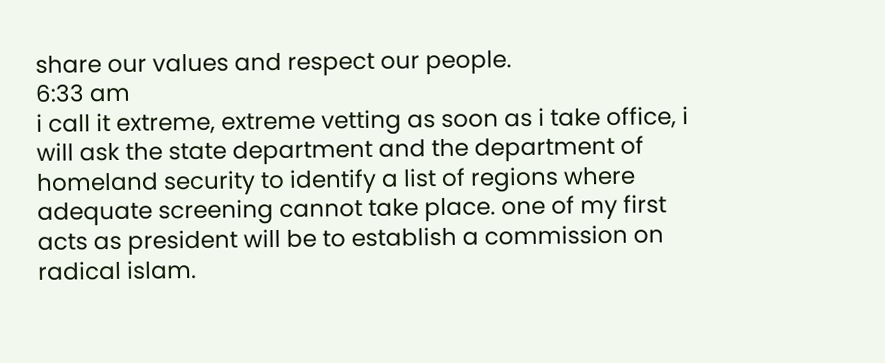share our values and respect our people.
6:33 am
i call it extreme, extreme vetting as soon as i take office, i will ask the state department and the department of homeland security to identify a list of regions where adequate screening cannot take place. one of my first acts as president will be to establish a commission on radical islam.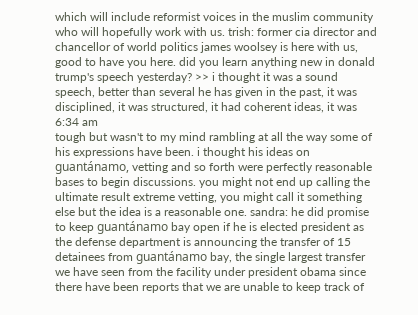which will include reformist voices in the muslim community who will hopefully work with us. trish: former cia director and chancellor of world politics james woolsey is here with us, good to have you here. did you learn anything new in donald trump's speech yesterday? >> i thought it was a sound speech, better than several he has given in the past, it was disciplined, it was structured, it had coherent ideas, it was
6:34 am
tough but wasn't to my mind rambling at all the way some of his expressions have been. i thought his ideas on guantánamo, vetting and so forth were perfectly reasonable bases to begin discussions. you might not end up calling the ultimate result extreme vetting, you might call it something else but the idea is a reasonable one. sandra: he did promise to keep guantánamo bay open if he is elected president as the defense department is announcing the transfer of 15 detainees from guantánamo bay, the single largest transfer we have seen from the facility under president obama since there have been reports that we are unable to keep track of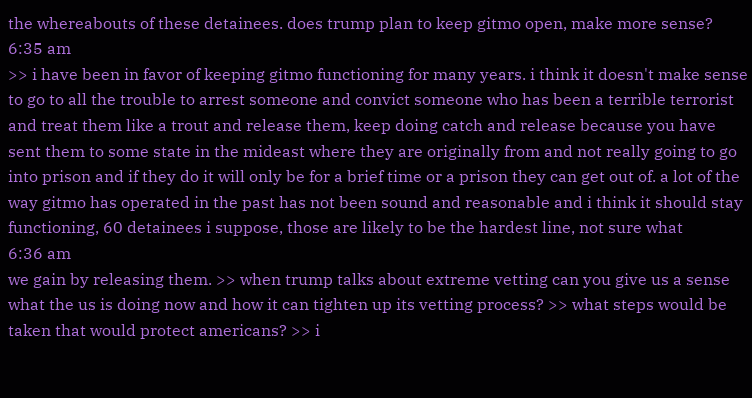the whereabouts of these detainees. does trump plan to keep gitmo open, make more sense?
6:35 am
>> i have been in favor of keeping gitmo functioning for many years. i think it doesn't make sense to go to all the trouble to arrest someone and convict someone who has been a terrible terrorist and treat them like a trout and release them, keep doing catch and release because you have sent them to some state in the mideast where they are originally from and not really going to go into prison and if they do it will only be for a brief time or a prison they can get out of. a lot of the way gitmo has operated in the past has not been sound and reasonable and i think it should stay functioning, 60 detainees i suppose, those are likely to be the hardest line, not sure what
6:36 am
we gain by releasing them. >> when trump talks about extreme vetting can you give us a sense what the us is doing now and how it can tighten up its vetting process? >> what steps would be taken that would protect americans? >> i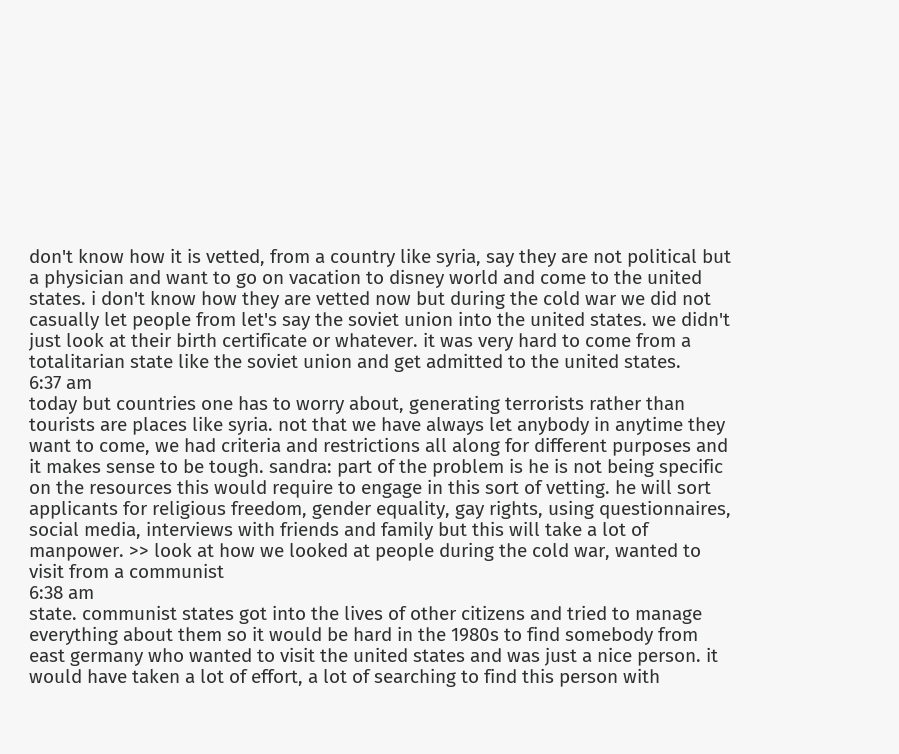don't know how it is vetted, from a country like syria, say they are not political but a physician and want to go on vacation to disney world and come to the united states. i don't know how they are vetted now but during the cold war we did not casually let people from let's say the soviet union into the united states. we didn't just look at their birth certificate or whatever. it was very hard to come from a totalitarian state like the soviet union and get admitted to the united states.
6:37 am
today but countries one has to worry about, generating terrorists rather than tourists are places like syria. not that we have always let anybody in anytime they want to come, we had criteria and restrictions all along for different purposes and it makes sense to be tough. sandra: part of the problem is he is not being specific on the resources this would require to engage in this sort of vetting. he will sort applicants for religious freedom, gender equality, gay rights, using questionnaires, social media, interviews with friends and family but this will take a lot of manpower. >> look at how we looked at people during the cold war, wanted to visit from a communist
6:38 am
state. communist states got into the lives of other citizens and tried to manage everything about them so it would be hard in the 1980s to find somebody from east germany who wanted to visit the united states and was just a nice person. it would have taken a lot of effort, a lot of searching to find this person with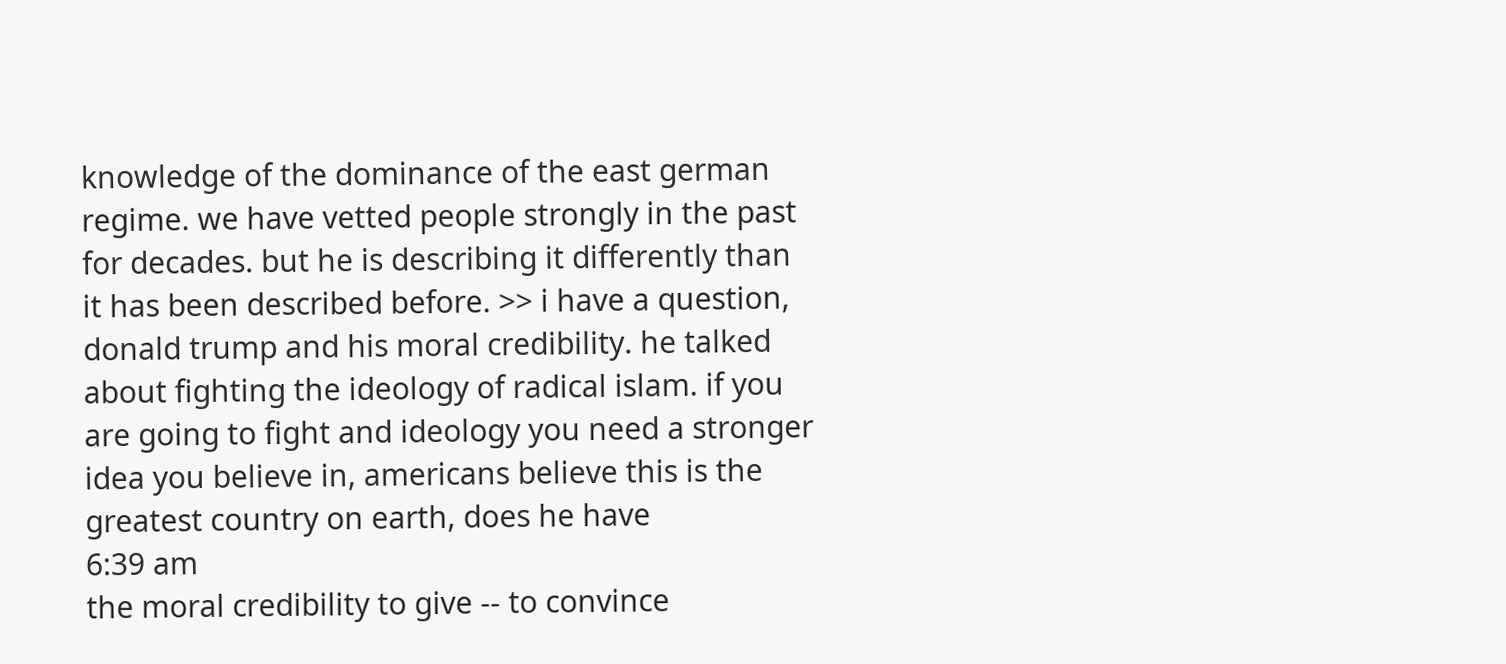knowledge of the dominance of the east german regime. we have vetted people strongly in the past for decades. but he is describing it differently than it has been described before. >> i have a question, donald trump and his moral credibility. he talked about fighting the ideology of radical islam. if you are going to fight and ideology you need a stronger idea you believe in, americans believe this is the greatest country on earth, does he have
6:39 am
the moral credibility to give -- to convince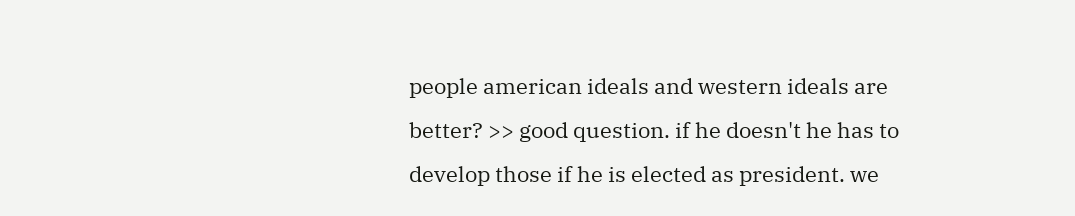people american ideals and western ideals are better? >> good question. if he doesn't he has to develop those if he is elected as president. we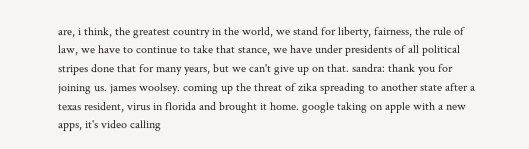are, i think, the greatest country in the world, we stand for liberty, fairness, the rule of law, we have to continue to take that stance, we have under presidents of all political stripes done that for many years, but we can't give up on that. sandra: thank you for joining us. james woolsey. coming up the threat of zika spreading to another state after a texas resident, virus in florida and brought it home. google taking on apple with a new apps, it's video calling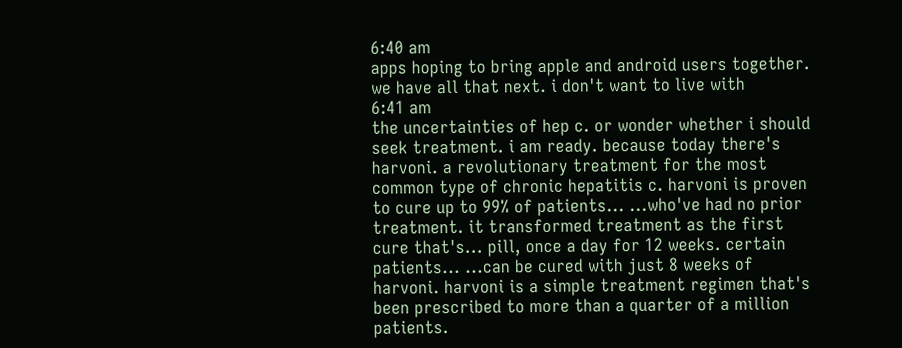6:40 am
apps hoping to bring apple and android users together. we have all that next. i don't want to live with
6:41 am
the uncertainties of hep c. or wonder whether i should seek treatment. i am ready. because today there's harvoni. a revolutionary treatment for the most common type of chronic hepatitis c. harvoni is proven to cure up to 99% of patients... ...who've had no prior treatment. it transformed treatment as the first cure that's... pill, once a day for 12 weeks. certain patients... ...can be cured with just 8 weeks of harvoni. harvoni is a simple treatment regimen that's been prescribed to more than a quarter of a million patients.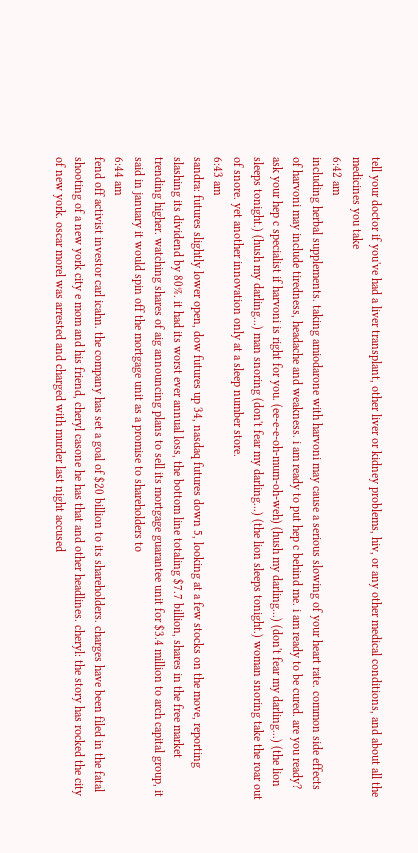tell your doctor if you've had a liver transplant, other liver or kidney problems, hiv, or any other medical conditions, and about all the medicines you take
6:42 am
including herbal supplements. taking amiodarone with harvoni may cause a serious slowing of your heart rate. common side effects of harvoni may include tiredness, headache and weakness. i am ready to put hep c behind me. i am ready to be cured. are you ready? ask your hep c specialist if harvoni is right for you. (ee-e-e-oh-mum-oh-weh) (hush my darling...) (don't fear my darling...) (the lion sleeps tonight.) (hush my darling...) man snoring (don't fear my darling...) (the lion sleeps tonight.) woman snoring take the roar out of snore. yet another innovation only at a sleep number store.
6:43 am
sandra: futures slightly lower open, dow futures up 34, nasdaq futures down 5, looking at a few stocks on the move, reporting slashing its dividend by 80%. it had its worst ever annual loss, the bottom line totaling $7.7 billion, shares in the free market trending higher. watching shares of aig announcing plans to sell its mortgage guarantee unit for $3.4 million to arch capital group, it said in january it would spin off the mortgage unit as a promise to shareholders to
6:44 am
fend off activist investor carl icahn. the company has set a goal of $20 billion to its shareholders. charges have been filed in the fatal shooting of a new york city e mom and his friend, cheryl casone he has that and other headlines. cheryl: the story has rocked the city of new york. oscar morel was arrested and charged with murder last night accused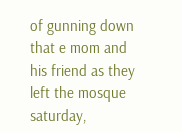of gunning down that e mom and his friend as they left the mosque saturday,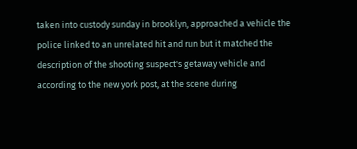taken into custody sunday in brooklyn, approached a vehicle the police linked to an unrelated hit and run but it matched the description of the shooting suspect's getaway vehicle and according to the new york post, at the scene during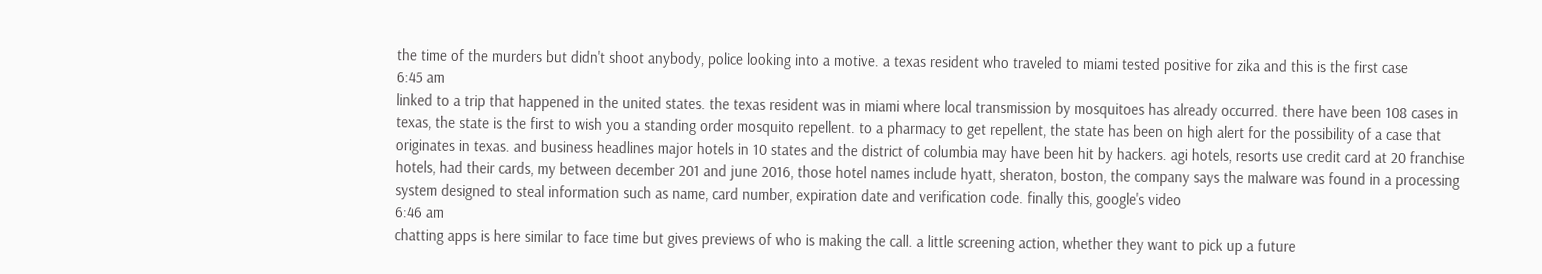the time of the murders but didn't shoot anybody, police looking into a motive. a texas resident who traveled to miami tested positive for zika and this is the first case
6:45 am
linked to a trip that happened in the united states. the texas resident was in miami where local transmission by mosquitoes has already occurred. there have been 108 cases in texas, the state is the first to wish you a standing order mosquito repellent. to a pharmacy to get repellent, the state has been on high alert for the possibility of a case that originates in texas. and business headlines major hotels in 10 states and the district of columbia may have been hit by hackers. agi hotels, resorts use credit card at 20 franchise hotels, had their cards, my between december 201 and june 2016, those hotel names include hyatt, sheraton, boston, the company says the malware was found in a processing system designed to steal information such as name, card number, expiration date and verification code. finally this, google's video
6:46 am
chatting apps is here similar to face time but gives previews of who is making the call. a little screening action, whether they want to pick up a future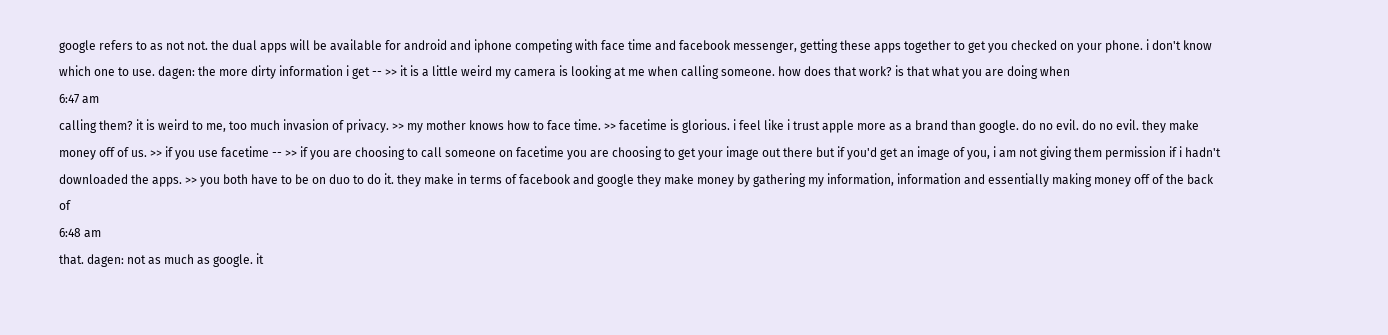google refers to as not not. the dual apps will be available for android and iphone competing with face time and facebook messenger, getting these apps together to get you checked on your phone. i don't know which one to use. dagen: the more dirty information i get -- >> it is a little weird my camera is looking at me when calling someone. how does that work? is that what you are doing when
6:47 am
calling them? it is weird to me, too much invasion of privacy. >> my mother knows how to face time. >> facetime is glorious. i feel like i trust apple more as a brand than google. do no evil. do no evil. they make money off of us. >> if you use facetime -- >> if you are choosing to call someone on facetime you are choosing to get your image out there but if you'd get an image of you, i am not giving them permission if i hadn't downloaded the apps. >> you both have to be on duo to do it. they make in terms of facebook and google they make money by gathering my information, information and essentially making money off of the back of
6:48 am
that. dagen: not as much as google. it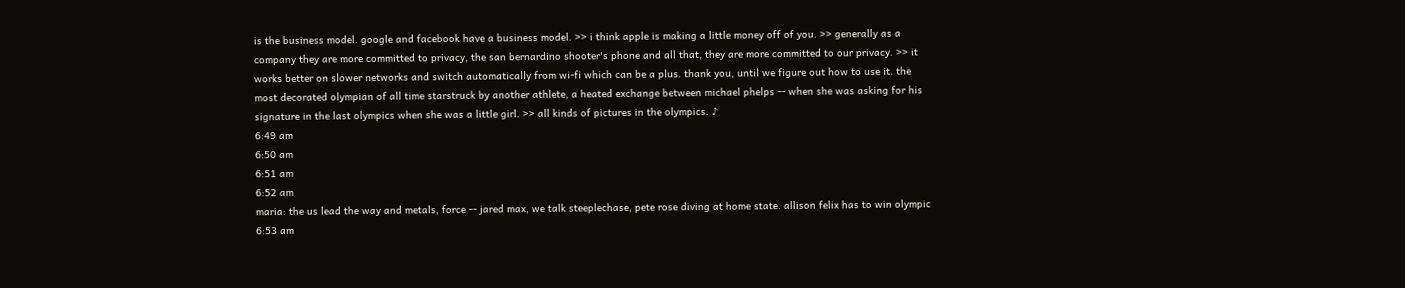is the business model. google and facebook have a business model. >> i think apple is making a little money off of you. >> generally as a company they are more committed to privacy, the san bernardino shooter's phone and all that, they are more committed to our privacy. >> it works better on slower networks and switch automatically from wi-fi which can be a plus. thank you, until we figure out how to use it. the most decorated olympian of all time starstruck by another athlete, a heated exchange between michael phelps -- when she was asking for his signature in the last olympics when she was a little girl. >> all kinds of pictures in the olympics. ♪
6:49 am
6:50 am
6:51 am
6:52 am
maria: the us lead the way and metals, force -- jared max, we talk steeplechase, pete rose diving at home state. allison felix has to win olympic
6:53 am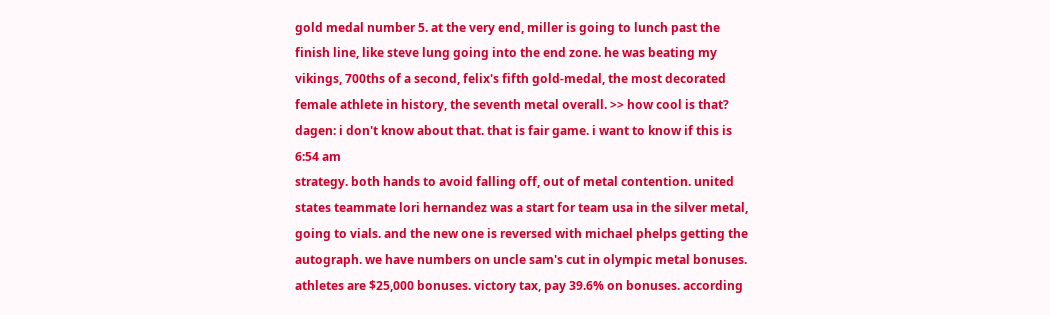gold medal number 5. at the very end, miller is going to lunch past the finish line, like steve lung going into the end zone. he was beating my vikings, 700ths of a second, felix's fifth gold-medal, the most decorated female athlete in history, the seventh metal overall. >> how cool is that? dagen: i don't know about that. that is fair game. i want to know if this is
6:54 am
strategy. both hands to avoid falling off, out of metal contention. united states teammate lori hernandez was a start for team usa in the silver metal, going to vials. and the new one is reversed with michael phelps getting the autograph. we have numbers on uncle sam's cut in olympic metal bonuses. athletes are $25,000 bonuses. victory tax, pay 39.6% on bonuses. according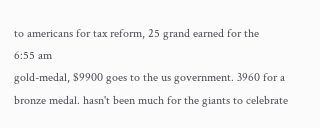to americans for tax reform, 25 grand earned for the
6:55 am
gold-medal, $9900 goes to the us government. 3960 for a bronze medal. hasn't been much for the giants to celebrate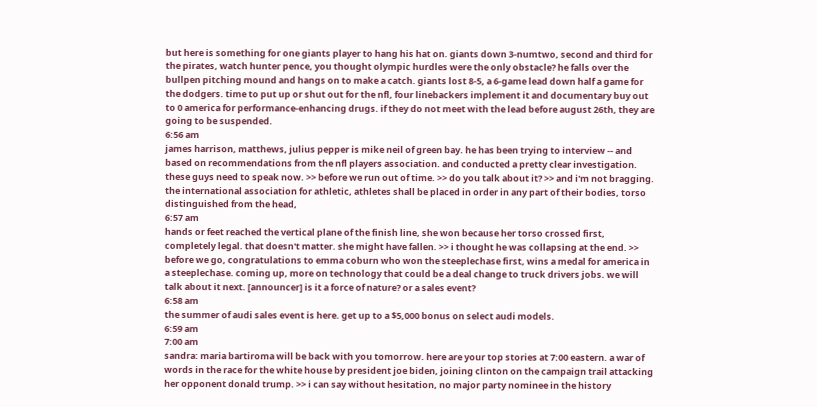but here is something for one giants player to hang his hat on. giants down 3-numtwo, second and third for the pirates, watch hunter pence, you thought olympic hurdles were the only obstacle? he falls over the bullpen pitching mound and hangs on to make a catch. giants lost 8-5, a 6-game lead down half a game for the dodgers. time to put up or shut out for the nfl, four linebackers implement it and documentary buy out to 0 america for performance-enhancing drugs. if they do not meet with the lead before august 26th, they are going to be suspended.
6:56 am
james harrison, matthews, julius pepper is mike neil of green bay. he has been trying to interview -- and based on recommendations from the nfl players association. and conducted a pretty clear investigation. these guys need to speak now. >> before we run out of time. >> do you talk about it? >> and i'm not bragging. the international association for athletic, athletes shall be placed in order in any part of their bodies, torso distinguished from the head,
6:57 am
hands or feet reached the vertical plane of the finish line, she won because her torso crossed first, completely legal. that doesn't matter. she might have fallen. >> i thought he was collapsing at the end. >> before we go, congratulations to emma coburn who won the steeplechase first, wins a medal for america in a steeplechase. coming up, more on technology that could be a deal change to truck drivers jobs. we will talk about it next. [announcer] is it a force of nature? or a sales event?
6:58 am
the summer of audi sales event is here. get up to a $5,000 bonus on select audi models.
6:59 am
7:00 am
sandra: maria bartiroma will be back with you tomorrow. here are your top stories at 7:00 eastern. a war of words in the race for the white house by president joe biden, joining clinton on the campaign trail attacking her opponent donald trump. >> i can say without hesitation, no major party nominee in the history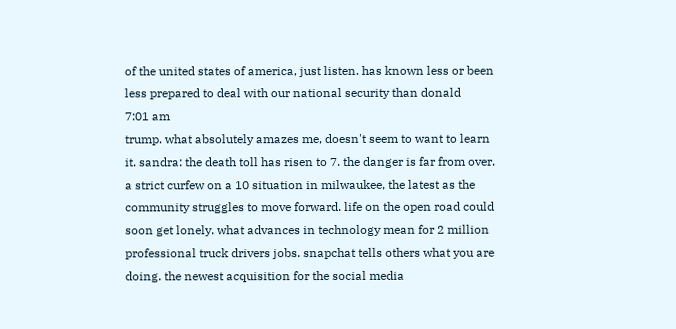of the united states of america, just listen. has known less or been less prepared to deal with our national security than donald
7:01 am
trump. what absolutely amazes me, doesn't seem to want to learn it. sandra: the death toll has risen to 7. the danger is far from over. a strict curfew on a 10 situation in milwaukee, the latest as the community struggles to move forward. life on the open road could soon get lonely. what advances in technology mean for 2 million professional truck drivers jobs. snapchat tells others what you are doing. the newest acquisition for the social media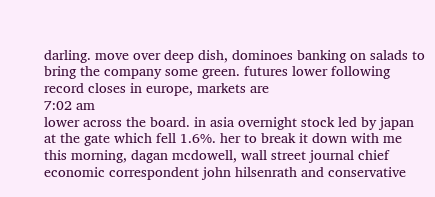darling. move over deep dish, dominoes banking on salads to bring the company some green. futures lower following record closes in europe, markets are
7:02 am
lower across the board. in asia overnight stock led by japan at the gate which fell 1.6%. her to break it down with me this morning, dagan mcdowell, wall street journal chief economic correspondent john hilsenrath and conservative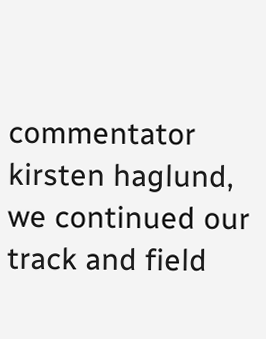commentator kirsten haglund, we continued our track and field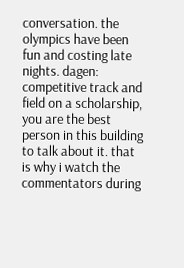conversation. the olympics have been fun and costing late nights. dagen: competitive track and field on a scholarship, you are the best person in this building to talk about it. that is why i watch the commentators during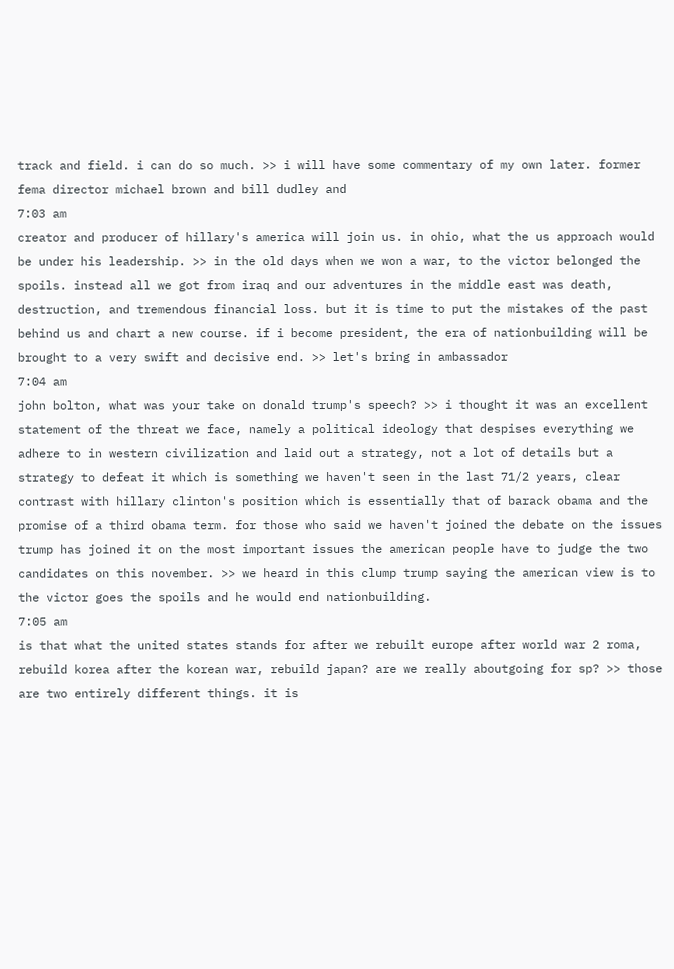track and field. i can do so much. >> i will have some commentary of my own later. former fema director michael brown and bill dudley and
7:03 am
creator and producer of hillary's america will join us. in ohio, what the us approach would be under his leadership. >> in the old days when we won a war, to the victor belonged the spoils. instead all we got from iraq and our adventures in the middle east was death, destruction, and tremendous financial loss. but it is time to put the mistakes of the past behind us and chart a new course. if i become president, the era of nationbuilding will be brought to a very swift and decisive end. >> let's bring in ambassador
7:04 am
john bolton, what was your take on donald trump's speech? >> i thought it was an excellent statement of the threat we face, namely a political ideology that despises everything we adhere to in western civilization and laid out a strategy, not a lot of details but a strategy to defeat it which is something we haven't seen in the last 71/2 years, clear contrast with hillary clinton's position which is essentially that of barack obama and the promise of a third obama term. for those who said we haven't joined the debate on the issues trump has joined it on the most important issues the american people have to judge the two candidates on this november. >> we heard in this clump trump saying the american view is to the victor goes the spoils and he would end nationbuilding.
7:05 am
is that what the united states stands for after we rebuilt europe after world war 2 roma, rebuild korea after the korean war, rebuild japan? are we really aboutgoing for sp? >> those are two entirely different things. it is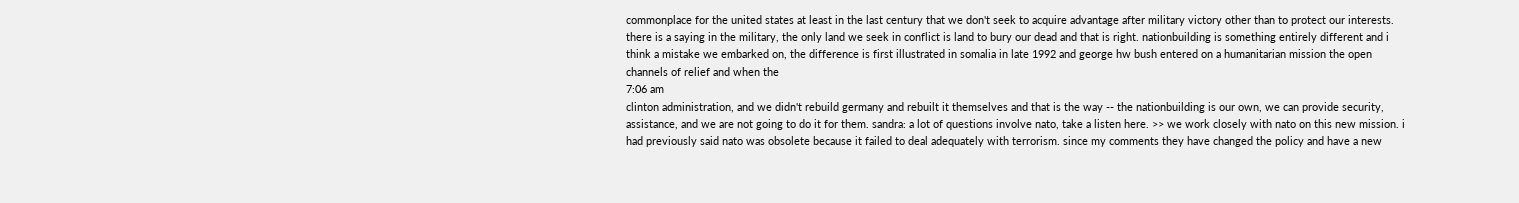commonplace for the united states at least in the last century that we don't seek to acquire advantage after military victory other than to protect our interests. there is a saying in the military, the only land we seek in conflict is land to bury our dead and that is right. nationbuilding is something entirely different and i think a mistake we embarked on, the difference is first illustrated in somalia in late 1992 and george hw bush entered on a humanitarian mission the open channels of relief and when the
7:06 am
clinton administration, and we didn't rebuild germany and rebuilt it themselves and that is the way -- the nationbuilding is our own, we can provide security, assistance, and we are not going to do it for them. sandra: a lot of questions involve nato, take a listen here. >> we work closely with nato on this new mission. i had previously said nato was obsolete because it failed to deal adequately with terrorism. since my comments they have changed the policy and have a new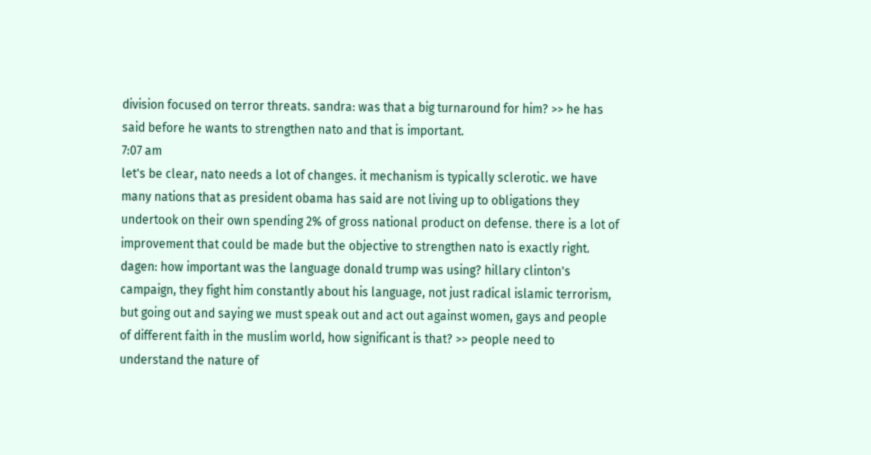division focused on terror threats. sandra: was that a big turnaround for him? >> he has said before he wants to strengthen nato and that is important.
7:07 am
let's be clear, nato needs a lot of changes. it mechanism is typically sclerotic. we have many nations that as president obama has said are not living up to obligations they undertook on their own spending 2% of gross national product on defense. there is a lot of improvement that could be made but the objective to strengthen nato is exactly right. dagen: how important was the language donald trump was using? hillary clinton's campaign, they fight him constantly about his language, not just radical islamic terrorism, but going out and saying we must speak out and act out against women, gays and people of different faith in the muslim world, how significant is that? >> people need to understand the nature of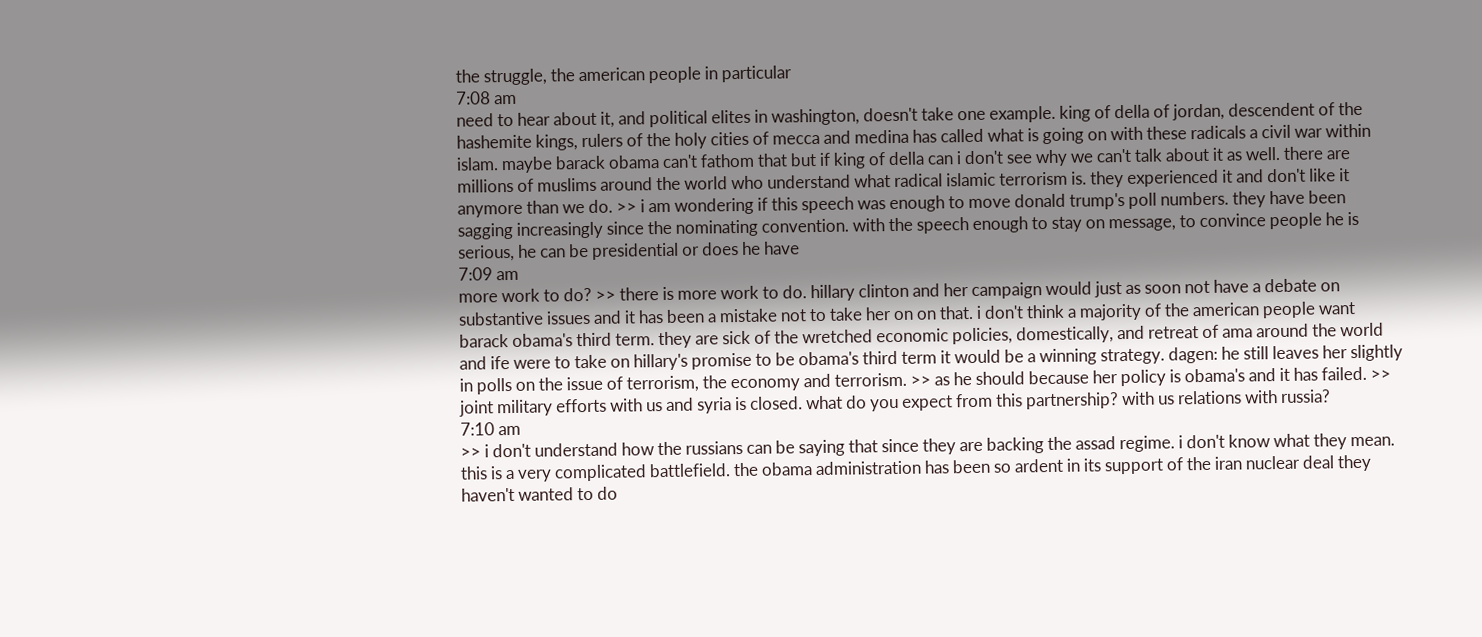the struggle, the american people in particular
7:08 am
need to hear about it, and political elites in washington, doesn't take one example. king of della of jordan, descendent of the hashemite kings, rulers of the holy cities of mecca and medina has called what is going on with these radicals a civil war within islam. maybe barack obama can't fathom that but if king of della can i don't see why we can't talk about it as well. there are millions of muslims around the world who understand what radical islamic terrorism is. they experienced it and don't like it anymore than we do. >> i am wondering if this speech was enough to move donald trump's poll numbers. they have been sagging increasingly since the nominating convention. with the speech enough to stay on message, to convince people he is serious, he can be presidential or does he have
7:09 am
more work to do? >> there is more work to do. hillary clinton and her campaign would just as soon not have a debate on substantive issues and it has been a mistake not to take her on on that. i don't think a majority of the american people want barack obama's third term. they are sick of the wretched economic policies, domestically, and retreat of ama around the world and ife were to take on hillary's promise to be obama's third term it would be a winning strategy. dagen: he still leaves her slightly in polls on the issue of terrorism, the economy and terrorism. >> as he should because her policy is obama's and it has failed. >> joint military efforts with us and syria is closed. what do you expect from this partnership? with us relations with russia?
7:10 am
>> i don't understand how the russians can be saying that since they are backing the assad regime. i don't know what they mean. this is a very complicated battlefield. the obama administration has been so ardent in its support of the iran nuclear deal they haven't wanted to do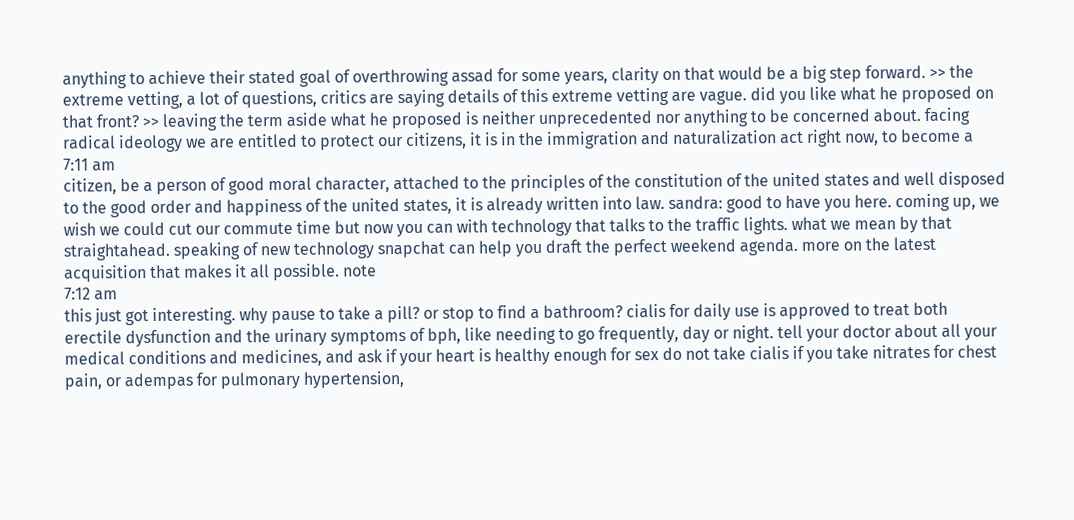anything to achieve their stated goal of overthrowing assad for some years, clarity on that would be a big step forward. >> the extreme vetting, a lot of questions, critics are saying details of this extreme vetting are vague. did you like what he proposed on that front? >> leaving the term aside what he proposed is neither unprecedented nor anything to be concerned about. facing radical ideology we are entitled to protect our citizens, it is in the immigration and naturalization act right now, to become a
7:11 am
citizen, be a person of good moral character, attached to the principles of the constitution of the united states and well disposed to the good order and happiness of the united states, it is already written into law. sandra: good to have you here. coming up, we wish we could cut our commute time but now you can with technology that talks to the traffic lights. what we mean by that straightahead. speaking of new technology snapchat can help you draft the perfect weekend agenda. more on the latest acquisition that makes it all possible. note
7:12 am
this just got interesting. why pause to take a pill? or stop to find a bathroom? cialis for daily use is approved to treat both erectile dysfunction and the urinary symptoms of bph, like needing to go frequently, day or night. tell your doctor about all your medical conditions and medicines, and ask if your heart is healthy enough for sex do not take cialis if you take nitrates for chest pain, or adempas for pulmonary hypertension,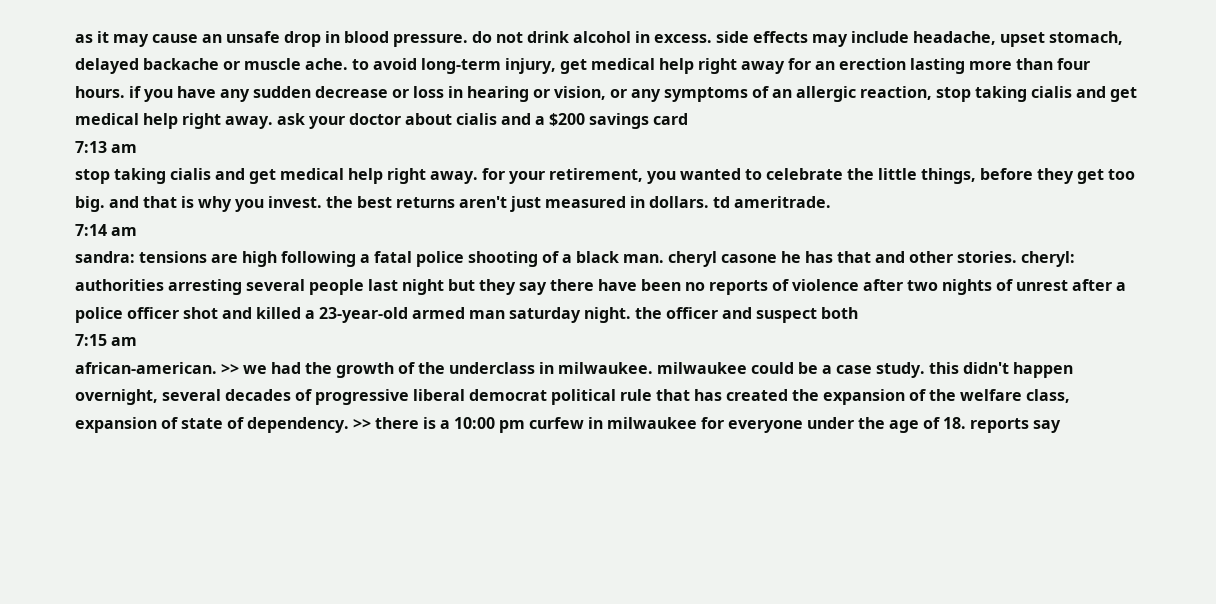as it may cause an unsafe drop in blood pressure. do not drink alcohol in excess. side effects may include headache, upset stomach, delayed backache or muscle ache. to avoid long-term injury, get medical help right away for an erection lasting more than four hours. if you have any sudden decrease or loss in hearing or vision, or any symptoms of an allergic reaction, stop taking cialis and get medical help right away. ask your doctor about cialis and a $200 savings card
7:13 am
stop taking cialis and get medical help right away. for your retirement, you wanted to celebrate the little things, before they get too big. and that is why you invest. the best returns aren't just measured in dollars. td ameritrade.
7:14 am
sandra: tensions are high following a fatal police shooting of a black man. cheryl casone he has that and other stories. cheryl: authorities arresting several people last night but they say there have been no reports of violence after two nights of unrest after a police officer shot and killed a 23-year-old armed man saturday night. the officer and suspect both
7:15 am
african-american. >> we had the growth of the underclass in milwaukee. milwaukee could be a case study. this didn't happen overnight, several decades of progressive liberal democrat political rule that has created the expansion of the welfare class, expansion of state of dependency. >> there is a 10:00 pm curfew in milwaukee for everyone under the age of 18. reports say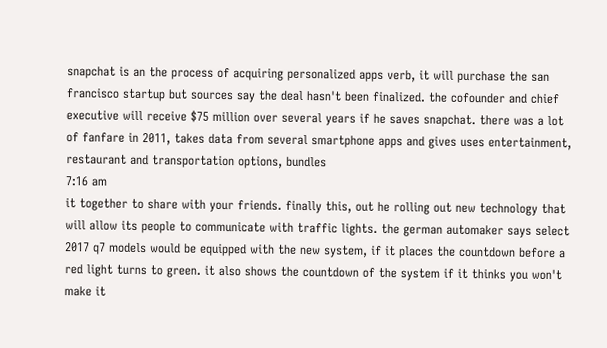snapchat is an the process of acquiring personalized apps verb, it will purchase the san francisco startup but sources say the deal hasn't been finalized. the cofounder and chief executive will receive $75 million over several years if he saves snapchat. there was a lot of fanfare in 2011, takes data from several smartphone apps and gives uses entertainment, restaurant and transportation options, bundles
7:16 am
it together to share with your friends. finally this, out he rolling out new technology that will allow its people to communicate with traffic lights. the german automaker says select 2017 q7 models would be equipped with the new system, if it places the countdown before a red light turns to green. it also shows the countdown of the system if it thinks you won't make it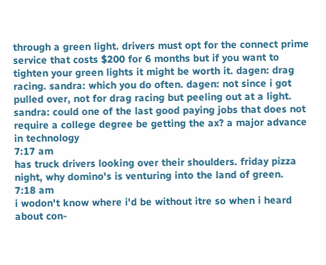through a green light. drivers must opt for the connect prime service that costs $200 for 6 months but if you want to tighten your green lights it might be worth it. dagen: drag racing. sandra: which you do often. dagen: not since i got pulled over, not for drag racing but peeling out at a light. sandra: could one of the last good paying jobs that does not require a college degree be getting the ax? a major advance in technology
7:17 am
has truck drivers looking over their shoulders. friday pizza night, why domino's is venturing into the land of green.
7:18 am
i wodon't know where i'd be without itre so when i heard about con-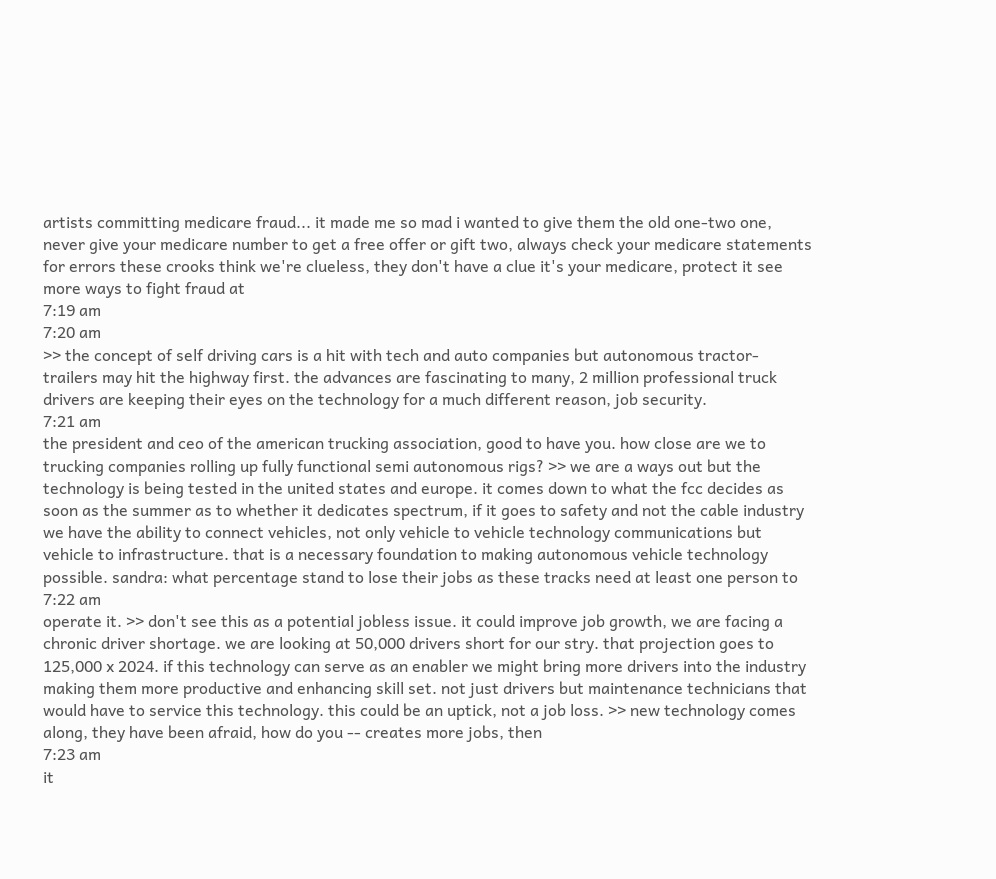artists committing medicare fraud... it made me so mad i wanted to give them the old one-two one, never give your medicare number to get a free offer or gift two, always check your medicare statements for errors these crooks think we're clueless, they don't have a clue it's your medicare, protect it see more ways to fight fraud at
7:19 am
7:20 am
>> the concept of self driving cars is a hit with tech and auto companies but autonomous tractor-trailers may hit the highway first. the advances are fascinating to many, 2 million professional truck drivers are keeping their eyes on the technology for a much different reason, job security.
7:21 am
the president and ceo of the american trucking association, good to have you. how close are we to trucking companies rolling up fully functional semi autonomous rigs? >> we are a ways out but the technology is being tested in the united states and europe. it comes down to what the fcc decides as soon as the summer as to whether it dedicates spectrum, if it goes to safety and not the cable industry we have the ability to connect vehicles, not only vehicle to vehicle technology communications but vehicle to infrastructure. that is a necessary foundation to making autonomous vehicle technology possible. sandra: what percentage stand to lose their jobs as these tracks need at least one person to
7:22 am
operate it. >> don't see this as a potential jobless issue. it could improve job growth, we are facing a chronic driver shortage. we are looking at 50,000 drivers short for our stry. that projection goes to 125,000 x 2024. if this technology can serve as an enabler we might bring more drivers into the industry making them more productive and enhancing skill set. not just drivers but maintenance technicians that would have to service this technology. this could be an uptick, not a job loss. >> new technology comes along, they have been afraid, how do you -- creates more jobs, then
7:23 am
it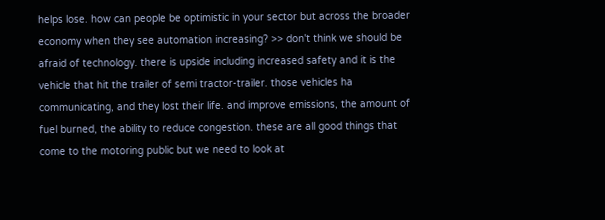helps lose. how can people be optimistic in your sector but across the broader economy when they see automation increasing? >> don't think we should be afraid of technology. there is upside including increased safety and it is the vehicle that hit the trailer of semi tractor-trailer. those vehicles ha communicating, and they lost their life. and improve emissions, the amount of fuel burned, the ability to reduce congestion. these are all good things that come to the motoring public but we need to look at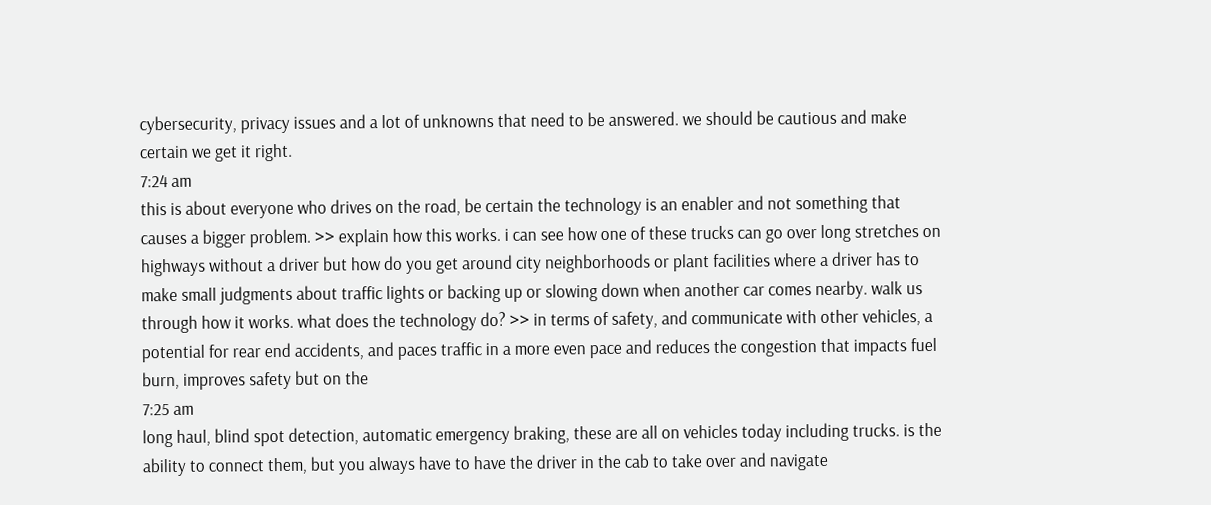cybersecurity, privacy issues and a lot of unknowns that need to be answered. we should be cautious and make certain we get it right.
7:24 am
this is about everyone who drives on the road, be certain the technology is an enabler and not something that causes a bigger problem. >> explain how this works. i can see how one of these trucks can go over long stretches on highways without a driver but how do you get around city neighborhoods or plant facilities where a driver has to make small judgments about traffic lights or backing up or slowing down when another car comes nearby. walk us through how it works. what does the technology do? >> in terms of safety, and communicate with other vehicles, a potential for rear end accidents, and paces traffic in a more even pace and reduces the congestion that impacts fuel burn, improves safety but on the
7:25 am
long haul, blind spot detection, automatic emergency braking, these are all on vehicles today including trucks. is the ability to connect them, but you always have to have the driver in the cab to take over and navigate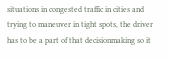situations in congested traffic in cities and trying to maneuver in tight spots, the driver has to be a part of that decisionmaking so it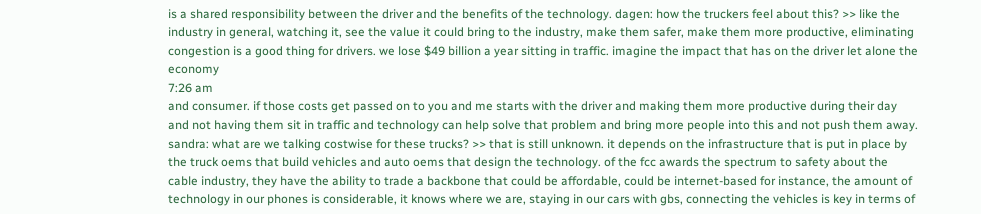is a shared responsibility between the driver and the benefits of the technology. dagen: how the truckers feel about this? >> like the industry in general, watching it, see the value it could bring to the industry, make them safer, make them more productive, eliminating congestion is a good thing for drivers. we lose $49 billion a year sitting in traffic. imagine the impact that has on the driver let alone the economy
7:26 am
and consumer. if those costs get passed on to you and me starts with the driver and making them more productive during their day and not having them sit in traffic and technology can help solve that problem and bring more people into this and not push them away. sandra: what are we talking costwise for these trucks? >> that is still unknown. it depends on the infrastructure that is put in place by the truck oems that build vehicles and auto oems that design the technology. of the fcc awards the spectrum to safety about the cable industry, they have the ability to trade a backbone that could be affordable, could be internet-based for instance, the amount of technology in our phones is considerable, it knows where we are, staying in our cars with gbs, connecting the vehicles is key in terms of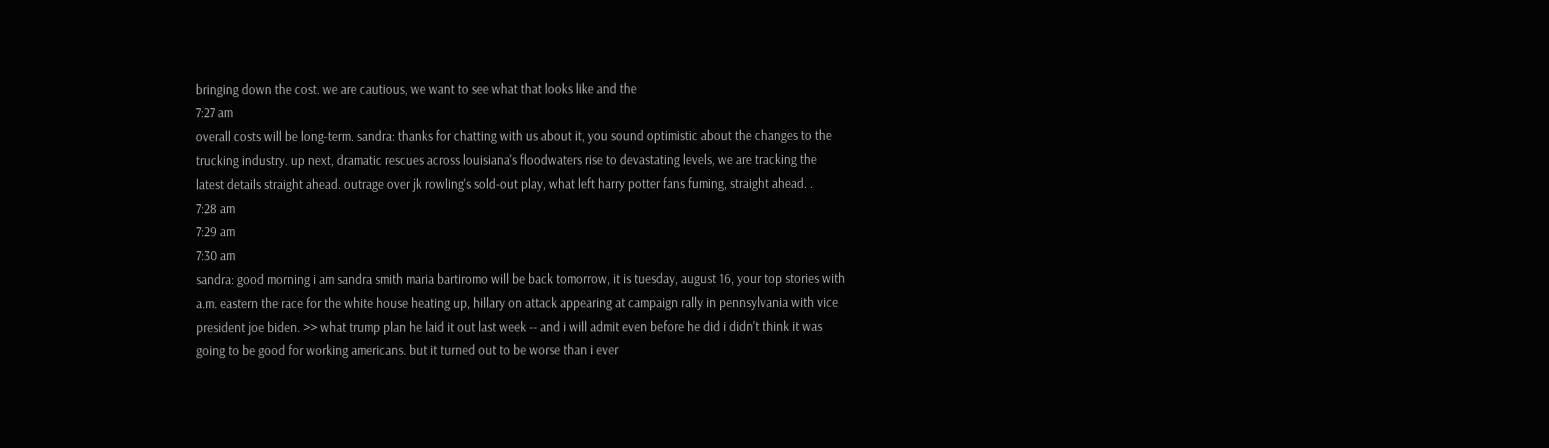bringing down the cost. we are cautious, we want to see what that looks like and the
7:27 am
overall costs will be long-term. sandra: thanks for chatting with us about it, you sound optimistic about the changes to the trucking industry. up next, dramatic rescues across louisiana's floodwaters rise to devastating levels, we are tracking the latest details straight ahead. outrage over jk rowling's sold-out play, what left harry potter fans fuming, straight ahead. .
7:28 am
7:29 am
7:30 am
sandra: good morning i am sandra smith maria bartiromo will be back tomorrow, it is tuesday, august 16, your top stories with a.m. eastern the race for the white house heating up, hillary on attack appearing at campaign rally in pennsylvania with vice president joe biden. >> what trump plan he laid it out last week -- and i will admit even before he did i didn't think it was going to be good for working americans. but it turned out to be worse than i ever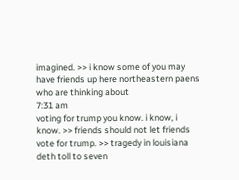imagined. >> i know some of you may have friends up here northeastern paens who are thinking about
7:31 am
voting for trump you know. i know, i know. >> friends should not let friends vote for trump. >> tragedy in louisiana deth toll to seven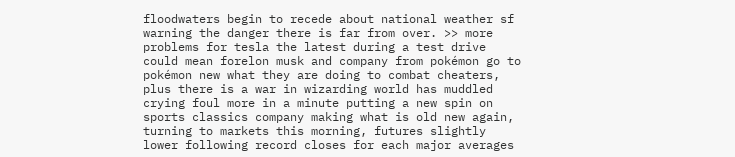floodwaters begin to recede about national weather sf warning the danger there is far from over. >> more problems for tesla the latest during a test drive could mean forelon musk and company from pokémon go to pokémon new what they are doing to combat cheaters, plus there is a war in wizarding world has muddled crying foul more in a minute putting a new spin on sports classics company making what is old new again, turning to markets this morning, futures slightly lower following record closes for each major averages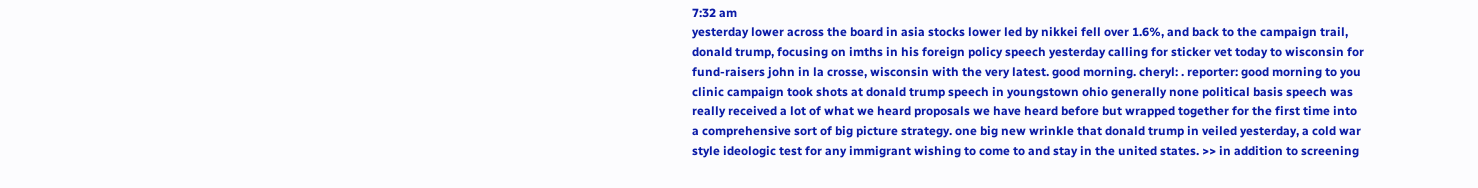7:32 am
yesterday lower across the board in asia stocks lower led by nikkei fell over 1.6%, and back to the campaign trail, donald trump, focusing on imths in his foreign policy speech yesterday calling for sticker vet today to wisconsin for fund-raisers john in la crosse, wisconsin with the very latest. good morning. cheryl: . reporter: good morning to you clinic campaign took shots at donald trump speech in youngstown ohio generally none political basis speech was really received a lot of what we heard proposals we have heard before but wrapped together for the first time into a comprehensive sort of big picture strategy. one big new wrinkle that donald trump in veiled yesterday, a cold war style ideologic test for any immigrant wishing to come to and stay in the united states. >> in addition to screening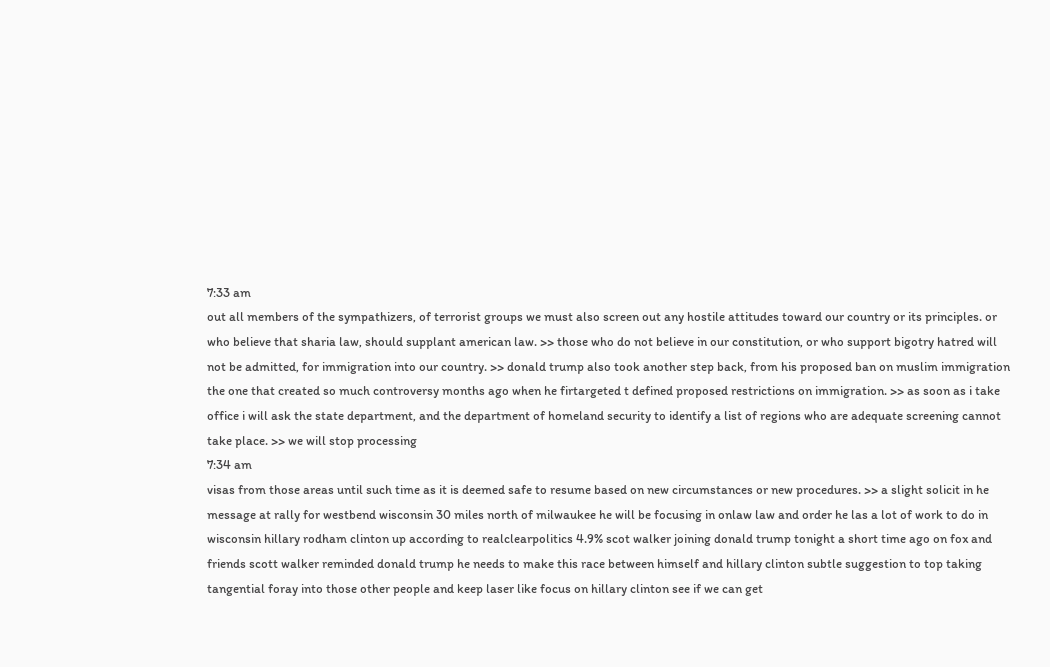7:33 am
out all members of the sympathizers, of terrorist groups we must also screen out any hostile attitudes toward our country or its principles. or who believe that sharia law, should supplant american law. >> those who do not believe in our constitution, or who support bigotry hatred will not be admitted, for immigration into our country. >> donald trump also took another step back, from his proposed ban on muslim immigration the one that created so much controversy months ago when he firtargeted t defined proposed restrictions on immigration. >> as soon as i take office i will ask the state department, and the department of homeland security to identify a list of regions who are adequate screening cannot take place. >> we will stop processing
7:34 am
visas from those areas until such time as it is deemed safe to resume based on new circumstances or new procedures. >> a slight solicit in he message at rally for westbend wisconsin 30 miles north of milwaukee he will be focusing in onlaw law and order he las a lot of work to do in wisconsin hillary rodham clinton up according to realclearpolitics 4.9% scot walker joining donald trump tonight a short time ago on fox and friends scott walker reminded donald trump he needs to make this race between himself and hillary clinton subtle suggestion to top taking tangential foray into those other people and keep laser like focus on hillary clinton see if we can get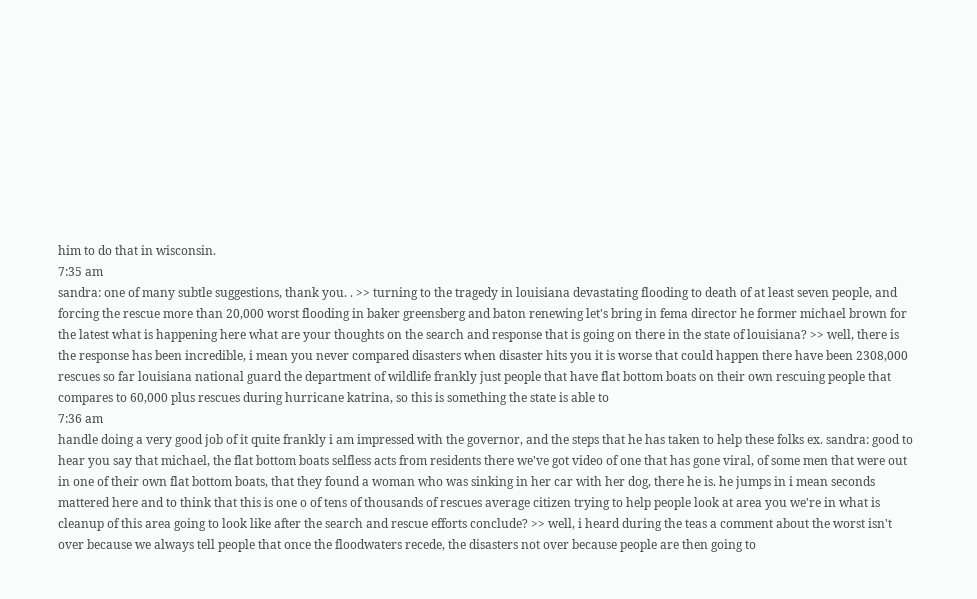him to do that in wisconsin.
7:35 am
sandra: one of many subtle suggestions, thank you. . >> turning to the tragedy in louisiana devastating flooding to death of at least seven people, and forcing the rescue more than 20,000 worst flooding in baker greensberg and baton renewing let's bring in fema director he former michael brown for the latest what is happening here what are your thoughts on the search and response that is going on there in the state of louisiana? >> well, there is the response has been incredible, i mean you never compared disasters when disaster hits you it is worse that could happen there have been 2308,000 rescues so far louisiana national guard the department of wildlife frankly just people that have flat bottom boats on their own rescuing people that compares to 60,000 plus rescues during hurricane katrina, so this is something the state is able to
7:36 am
handle doing a very good job of it quite frankly i am impressed with the governor, and the steps that he has taken to help these folks ex. sandra: good to hear you say that michael, the flat bottom boats selfless acts from residents there we've got video of one that has gone viral, of some men that were out in one of their own flat bottom boats, that they found a woman who was sinking in her car with her dog, there he is. he jumps in i mean seconds mattered here and to think that this is one o of tens of thousands of rescues average citizen trying to help people look at area you we're in what is cleanup of this area going to look like after the search and rescue efforts conclude? >> well, i heard during the teas a comment about the worst isn't over because we always tell people that once the floodwaters recede, the disasters not over because people are then going to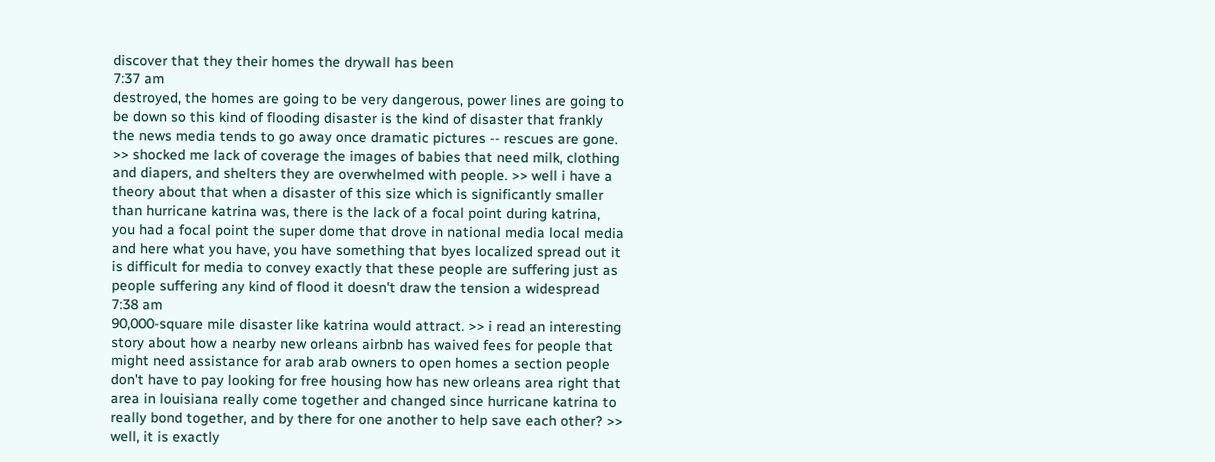discover that they their homes the drywall has been
7:37 am
destroyed, the homes are going to be very dangerous, power lines are going to be down so this kind of flooding disaster is the kind of disaster that frankly the news media tends to go away once dramatic pictures -- rescues are gone. >> shocked me lack of coverage the images of babies that need milk, clothing and diapers, and shelters they are overwhelmed with people. >> well i have a theory about that when a disaster of this size which is significantly smaller than hurricane katrina was, there is the lack of a focal point during katrina, you had a focal point the super dome that drove in national media local media and here what you have, you have something that byes localized spread out it is difficult for media to convey exactly that these people are suffering just as people suffering any kind of flood it doesn't draw the tension a widespread
7:38 am
90,000-square mile disaster like katrina would attract. >> i read an interesting story about how a nearby new orleans airbnb has waived fees for people that might need assistance for arab arab owners to open homes a section people don't have to pay looking for free housing how has new orleans area right that area in louisiana really come together and changed since hurricane katrina to really bond together, and by there for one another to help save each other? >> well, it is exactly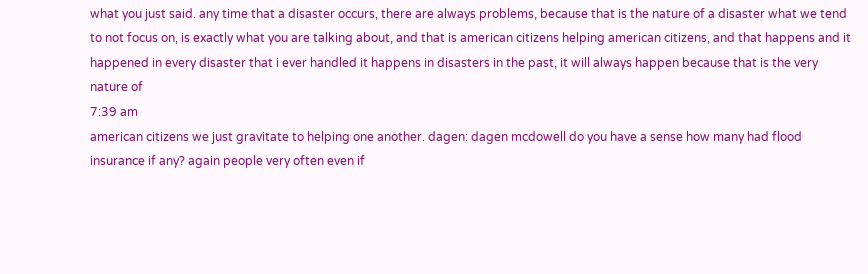what you just said. any time that a disaster occurs, there are always problems, because that is the nature of a disaster what we tend to not focus on, is exactly what you are talking about, and that is american citizens helping american citizens, and that happens and it happened in every disaster that i ever handled it happens in disasters in the past, it will always happen because that is the very nature of
7:39 am
american citizens we just gravitate to helping one another. dagen: dagen mcdowell do you have a sense how many had flood insurance if any? again people very often even if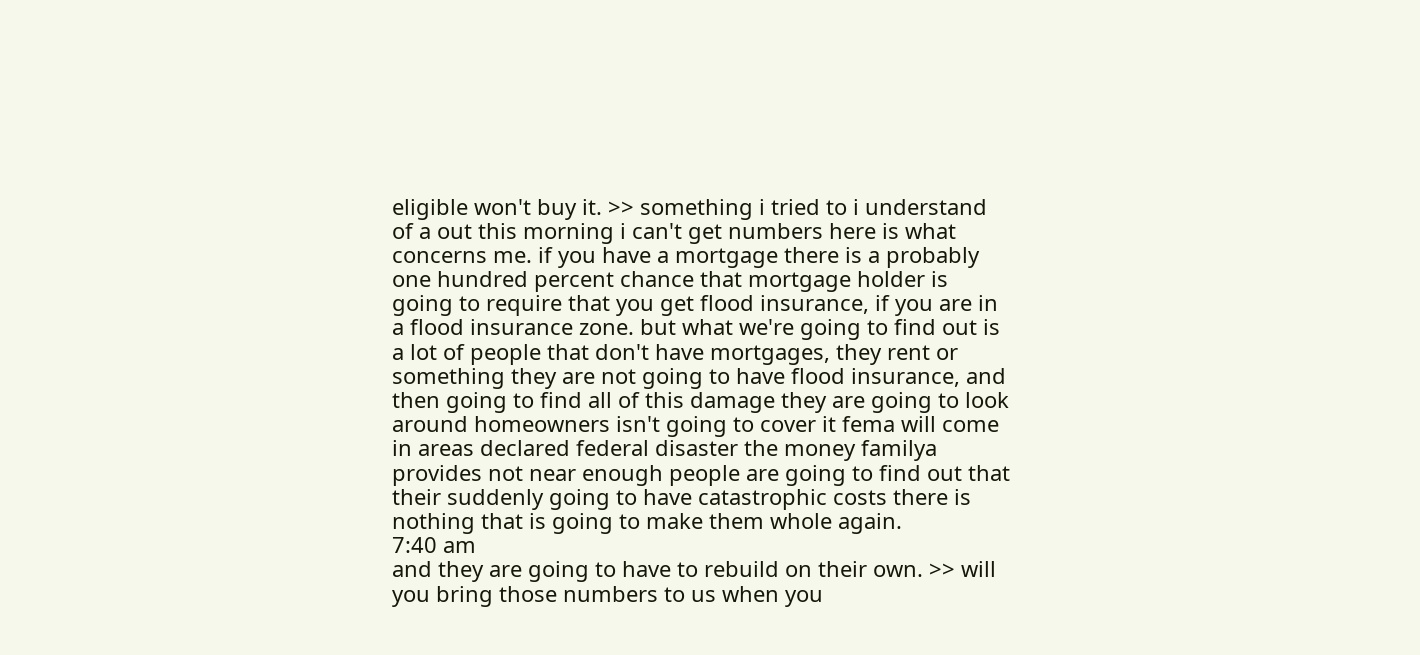eligible won't buy it. >> something i tried to i understand of a out this morning i can't get numbers here is what concerns me. if you have a mortgage there is a probably one hundred percent chance that mortgage holder is going to require that you get flood insurance, if you are in a flood insurance zone. but what we're going to find out is a lot of people that don't have mortgages, they rent or something they are not going to have flood insurance, and then going to find all of this damage they are going to look around homeowners isn't going to cover it fema will come in areas declared federal disaster the money familya provides not near enough people are going to find out that their suddenly going to have catastrophic costs there is nothing that is going to make them whole again.
7:40 am
and they are going to have to rebuild on their own. >> will you bring those numbers to us when you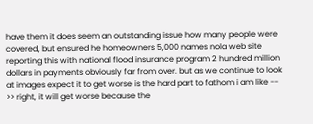have them it does seem an outstanding issue how many people were covered, but ensured he homeowners 5,000 names nola web site reporting this with national flood insurance program 2 hundred million dollars in payments obviously far from over. but as we continue to look at images expect it to get worse is the hard part to fathom i am like -- >> right, it will get worse because the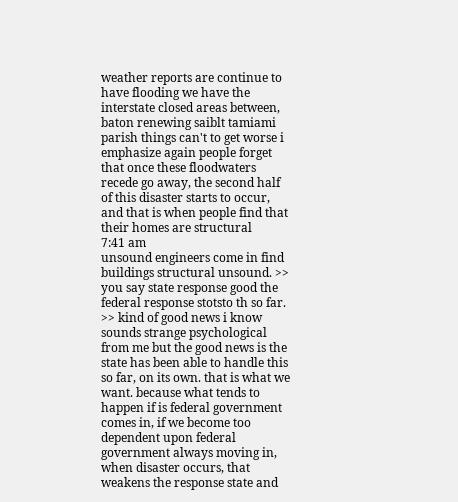weather reports are continue to have flooding we have the interstate closed areas between, baton renewing saiblt tamiami parish things can't to get worse i emphasize again people forget that once these floodwaters recede go away, the second half of this disaster starts to occur, and that is when people find that their homes are structural
7:41 am
unsound engineers come in find buildings structural unsound. >> you say state response good the federal response stotsto th so far. >> kind of good news i know sounds strange psychological from me but the good news is the state has been able to handle this so far, on its own. that is what we want. because what tends to happen if is federal government comes in, if we become too dependent upon federal government always moving in, when disaster occurs, that weakens the response state and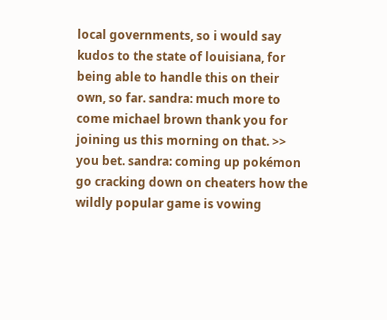local governments, so i would say kudos to the state of louisiana, for being able to handle this on their own, so far. sandra: much more to come michael brown thank you for joining us this morning on that. >> you bet. sandra: coming up pokémon go cracking down on cheaters how the wildly popular game is vowing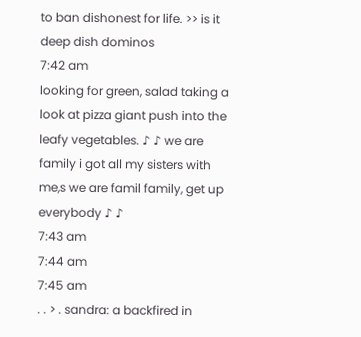to ban dishonest for life. >> is it deep dish dominos
7:42 am
looking for green, salad taking a look at pizza giant push into the leafy vegetables. ♪ ♪ we are family i got all my sisters with me,s we are famil family, get up everybody ♪ ♪
7:43 am
7:44 am
7:45 am
. . > . sandra: a backfired in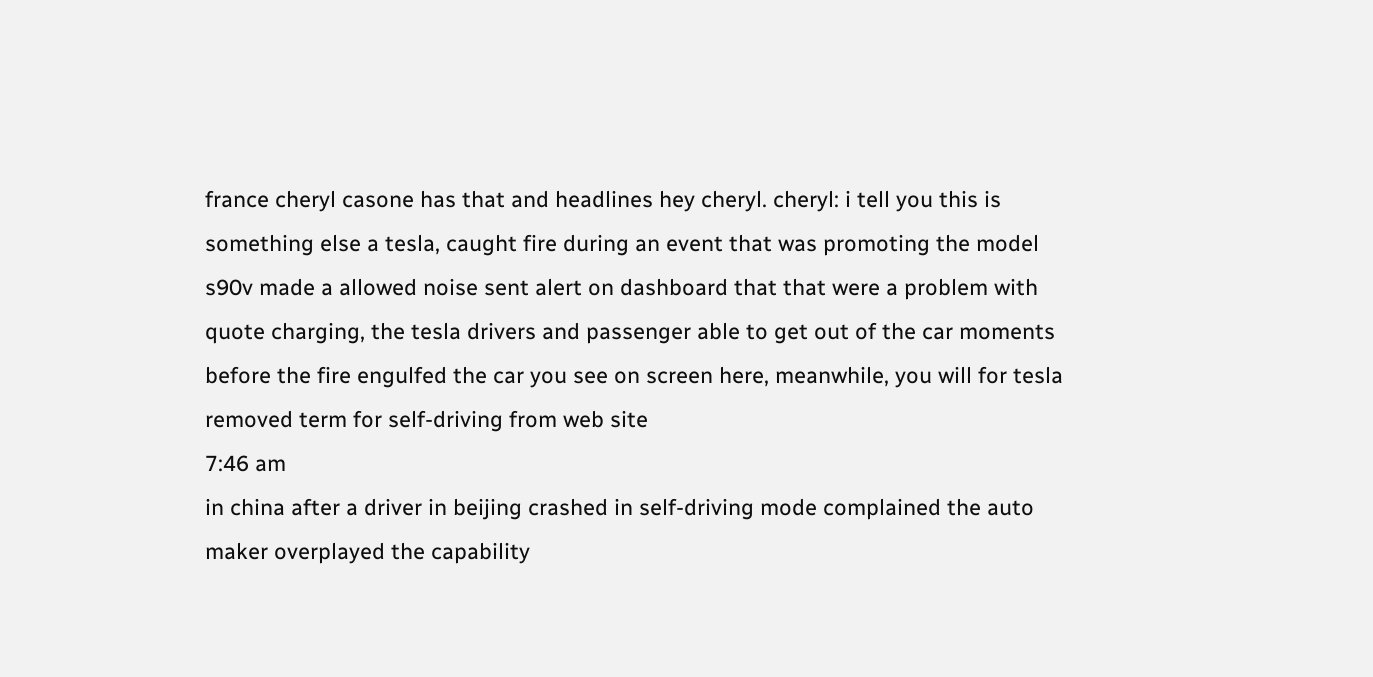france cheryl casone has that and headlines hey cheryl. cheryl: i tell you this is something else a tesla, caught fire during an event that was promoting the model s90v made a allowed noise sent alert on dashboard that that were a problem with quote charging, the tesla drivers and passenger able to get out of the car moments before the fire engulfed the car you see on screen here, meanwhile, you will for tesla removed term for self-driving from web site
7:46 am
in china after a driver in beijing crashed in self-driving mode complained the auto maker overplayed the capability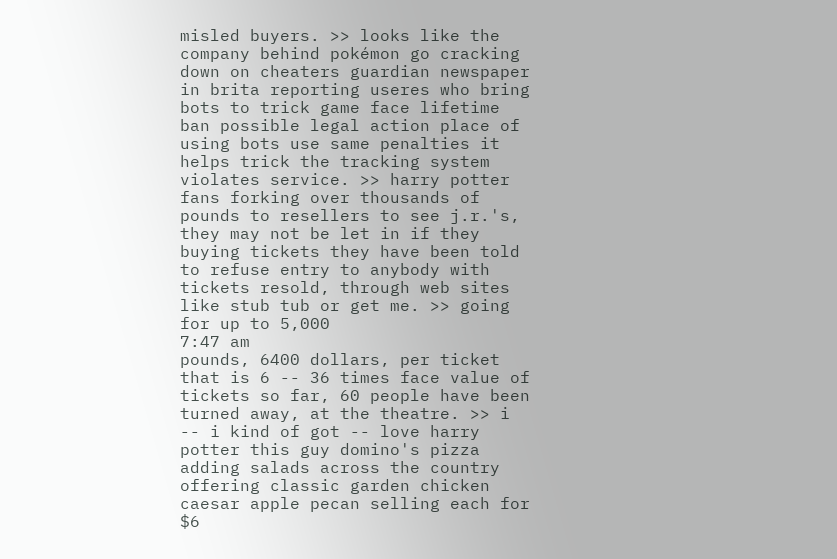misled buyers. >> looks like the company behind pokémon go cracking down on cheaters guardian newspaper in brita reporting useres who bring bots to trick game face lifetime ban possible legal action place of using bots use same penalties it helps trick the tracking system violates service. >> harry potter fans forking over thousands of pounds to resellers to see j.r.'s, they may not be let in if they buying tickets they have been told to refuse entry to anybody with tickets resold, through web sites like stub tub or get me. >> going for up to 5,000
7:47 am
pounds, 6400 dollars, per ticket that is 6 -- 36 times face value of tickets so far, 60 people have been turned away, at the theatre. >> i -- i kind of got -- love harry potter this guy domino's pizza adding salads across the country offering classic garden chicken caesar apple pecan selling each for $6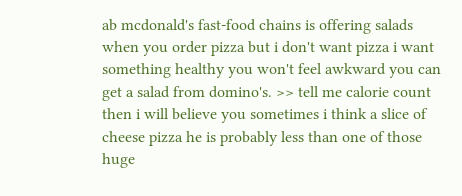ab mcdonald's fast-food chains is offering salads when you order pizza but i don't want pizza i want something healthy you won't feel awkward you can get a salad from domino's. >> tell me calorie count then i will believe you sometimes i think a slice of cheese pizza he is probably less than one of those huge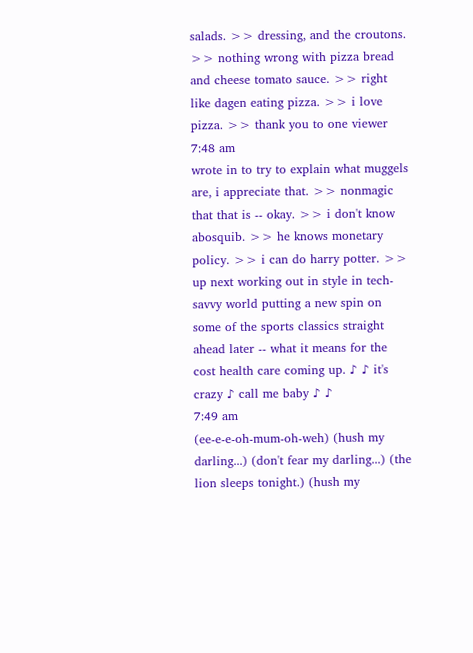salads. >> dressing, and the croutons. >> nothing wrong with pizza bread and cheese tomato sauce. >> right like dagen eating pizza. >> i love pizza. >> thank you to one viewer
7:48 am
wrote in to try to explain what muggels are, i appreciate that. >> nonmagic that that is -- okay. >> i don't know abosquib. >> he knows monetary policy. >> i can do harry potter. >> up next working out in style in tech-savvy world putting a new spin on some of the sports classics straight ahead later -- what it means for the cost health care coming up. ♪ ♪ it's crazy ♪ call me baby ♪ ♪
7:49 am
(ee-e-e-oh-mum-oh-weh) (hush my darling...) (don't fear my darling...) (the lion sleeps tonight.) (hush my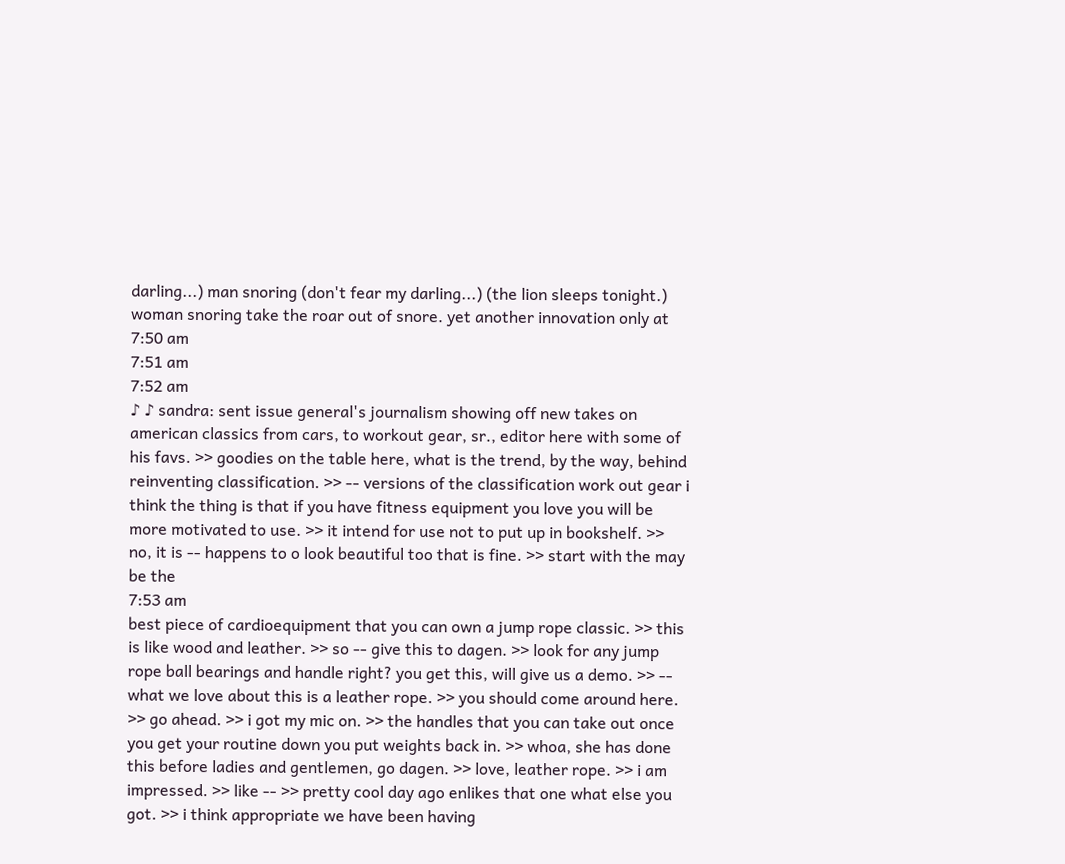darling...) man snoring (don't fear my darling...) (the lion sleeps tonight.) woman snoring take the roar out of snore. yet another innovation only at
7:50 am
7:51 am
7:52 am
♪ ♪ sandra: sent issue general's journalism showing off new takes on american classics from cars, to workout gear, sr., editor here with some of his favs. >> goodies on the table here, what is the trend, by the way, behind reinventing classification. >> -- versions of the classification work out gear i think the thing is that if you have fitness equipment you love you will be more motivated to use. >> it intend for use not to put up in bookshelf. >> no, it is -- happens to o look beautiful too that is fine. >> start with the may be the
7:53 am
best piece of cardioequipment that you can own a jump rope classic. >> this is like wood and leather. >> so -- give this to dagen. >> look for any jump rope ball bearings and handle right? you get this, will give us a demo. >> -- what we love about this is a leather rope. >> you should come around here. >> go ahead. >> i got my mic on. >> the handles that you can take out once you get your routine down you put weights back in. >> whoa, she has done this before ladies and gentlemen, go dagen. >> love, leather rope. >> i am impressed. >> like -- >> pretty cool day ago enlikes that one what else you got. >> i think appropriate we have been having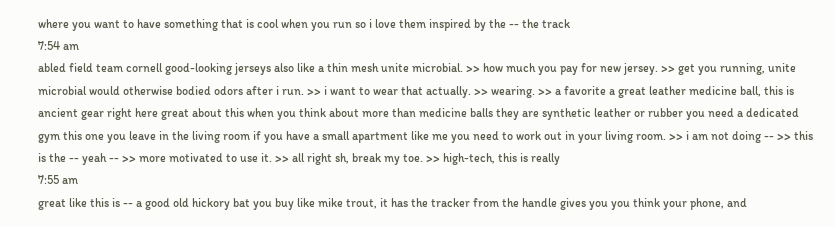where you want to have something that is cool when you run so i love them inspired by the -- the track
7:54 am
abled field team cornell good-looking jerseys also like a thin mesh unite microbial. >> how much you pay for new jersey. >> get you running, unite microbial would otherwise bodied odors after i run. >> i want to wear that actually. >> wearing. >> a favorite a great leather medicine ball, this is ancient gear right here great about this when you think about more than medicine balls they are synthetic leather or rubber you need a dedicated gym this one you leave in the living room if you have a small apartment like me you need to work out in your living room. >> i am not doing -- >> this is the -- yeah -- >> more motivated to use it. >> all right sh, break my toe. >> high-tech, this is really
7:55 am
great like this is -- a good old hickory bat you buy like mike trout, it has the tracker from the handle gives you you think your phone, and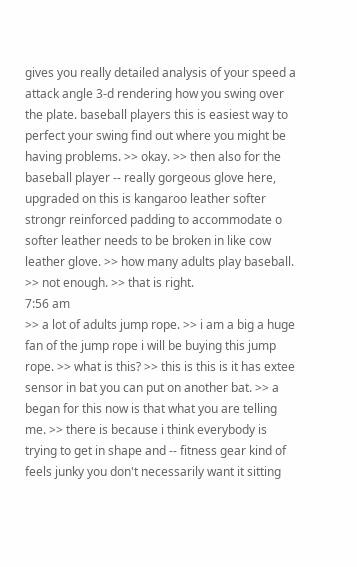gives you really detailed analysis of your speed a attack angle 3-d rendering how you swing over the plate. baseball players this is easiest way to perfect your swing find out where you might be having problems. >> okay. >> then also for the baseball player -- really gorgeous glove here, upgraded on this is kangaroo leather softer strongr reinforced padding to accommodate o softer leather needs to be broken in like cow leather glove. >> how many adults play baseball. >> not enough. >> that is right.
7:56 am
>> a lot of adults jump rope. >> i am a big a huge fan of the jump rope i will be buying this jump rope. >> what is this? >> this is this is it has extee sensor in bat you can put on another bat. >> a began for this now is that what you are telling me. >> there is because i think everybody is trying to get in shape and -- fitness gear kind of feels junky you don't necessarily want it sitting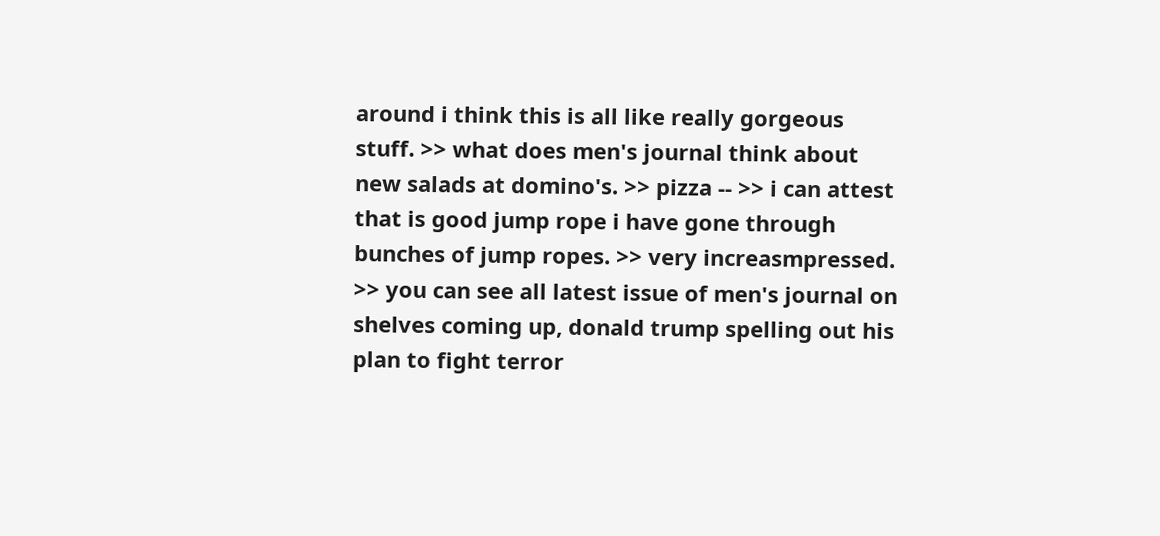around i think this is all like really gorgeous stuff. >> what does men's journal think about new salads at domino's. >> pizza -- >> i can attest that is good jump rope i have gone through bunches of jump ropes. >> very increasmpressed. >> you can see all latest issue of men's journal on shelves coming up, donald trump spelling out his plan to fight terror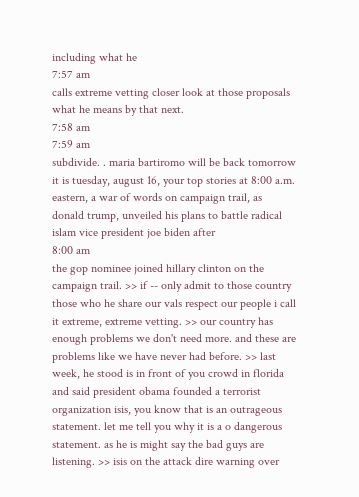including what he
7:57 am
calls extreme vetting closer look at those proposals what he means by that next.
7:58 am
7:59 am
subdivide. . maria bartiromo will be back tomorrow it is tuesday, august 16, your top stories at 8:00 a.m. eastern, a war of words on campaign trail, as donald trump, unveiled his plans to battle radical islam vice president joe biden after
8:00 am
the gop nominee joined hillary clinton on the campaign trail. >> if -- only admit to those country those who he share our vals respect our people i call it extreme, extreme vetting. >> our country has enough problems we don't need more. and these are problems like we have never had before. >> last week, he stood is in front of you crowd in florida and said president obama founded a terrorist organization isis, you know that is an outrageous statement. let me tell you why it is a o dangerous statement. as he is might say the bad guys are listening. >> isis on the attack dire warning over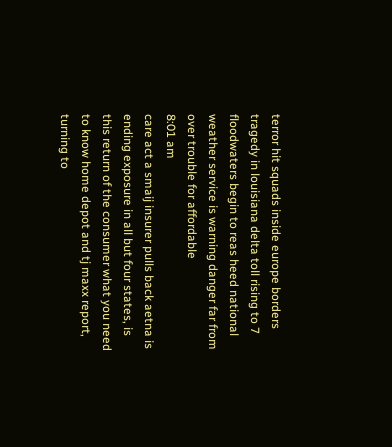terror hit squads inside europe borders tragedy in louisiana delta toll rising to 7 floodwaters begin to reas heed national weather service is warning danger far from over trouble for affordable
8:01 am
care act a smaij insurer pulls back aetna is ending exposure in all but four states, is this return of the consumer what you need to know home depot and tj maxx report, turning to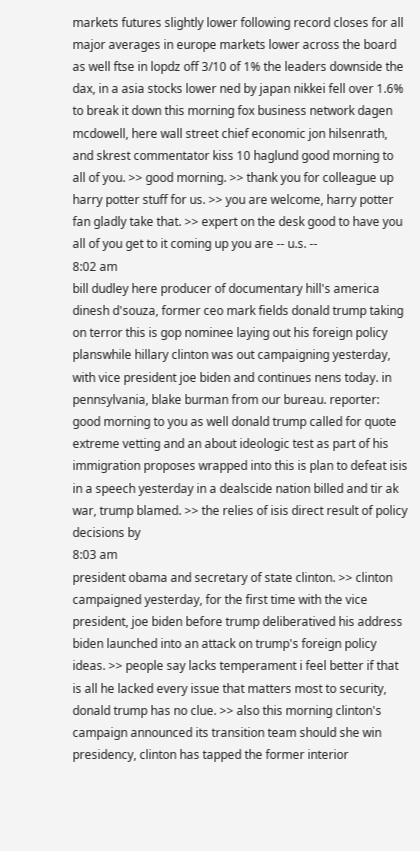markets futures slightly lower following record closes for all major averages in europe markets lower across the board as well ftse in lopdz off 3/10 of 1% the leaders downside the dax, in a asia stocks lower ned by japan nikkei fell over 1.6% to break it down this morning fox business network dagen mcdowell, here wall street chief economic jon hilsenrath, and skrest commentator kiss 10 haglund good morning to all of you. >> good morning. >> thank you for colleague up harry potter stuff for us. >> you are welcome, harry potter fan gladly take that. >> expert on the desk good to have you all of you get to it coming up you are -- u.s. --
8:02 am
bill dudley here producer of documentary hill's america dinesh d'souza, former ceo mark fields donald trump taking on terror this is gop nominee laying out his foreign policy planswhile hillary clinton was out campaigning yesterday, with vice president joe biden and continues nens today. in pennsylvania, blake burman from our bureau. reporter: good morning to you as well donald trump called for quote extreme vetting and an about ideologic test as part of his immigration proposes wrapped into this is plan to defeat isis in a speech yesterday in a dealscide nation billed and tir ak war, trump blamed. >> the relies of isis direct result of policy decisions by
8:03 am
president obama and secretary of state clinton. >> clinton campaigned yesterday, for the first time with the vice president, joe biden before trump deliberatived his address biden launched into an attack on trump's foreign policy ideas. >> people say lacks temperament i feel better if that is all he lacked every issue that matters most to security, donald trump has no clue. >> also this morning clinton's campaign announced its transition team should she win presidency, clinton has tapped the former interior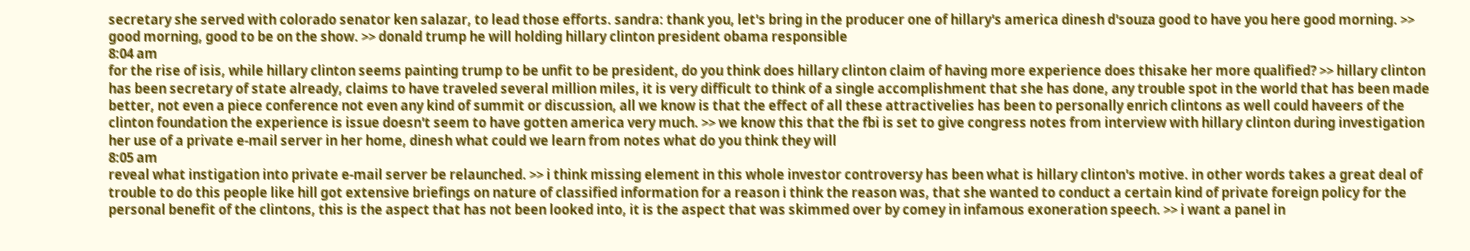secretary she served with colorado senator ken salazar, to lead those efforts. sandra: thank you, let's bring in the producer one of hillary's america dinesh d'souza good to have you here good morning. >> good morning, good to be on the show. >> donald trump he will holding hillary clinton president obama responsible
8:04 am
for the rise of isis, while hillary clinton seems painting trump to be unfit to be president, do you think does hillary clinton claim of having more experience does thisake her more qualified? >> hillary clinton has been secretary of state already, claims to have traveled several million miles, it is very difficult to think of a single accomplishment that she has done, any trouble spot in the world that has been made better, not even a piece conference not even any kind of summit or discussion, all we know is that the effect of all these attractivelies has been to personally enrich clintons as well could haveers of the clinton foundation the experience is issue doesn't seem to have gotten america very much. >> we know this that the fbi is set to give congress notes from interview with hillary clinton during investigation her use of a private e-mail server in her home, dinesh what could we learn from notes what do you think they will
8:05 am
reveal what instigation into private e-mail server be relaunched. >> i think missing element in this whole investor controversy has been what is hillary clinton's motive. in other words takes a great deal of trouble to do this people like hill got extensive briefings on nature of classified information for a reason i think the reason was, that she wanted to conduct a certain kind of private foreign policy for the personal benefit of the clintons, this is the aspect that has not been looked into, it is the aspect that was skimmed over by comey in infamous exoneration speech. >> i want a panel in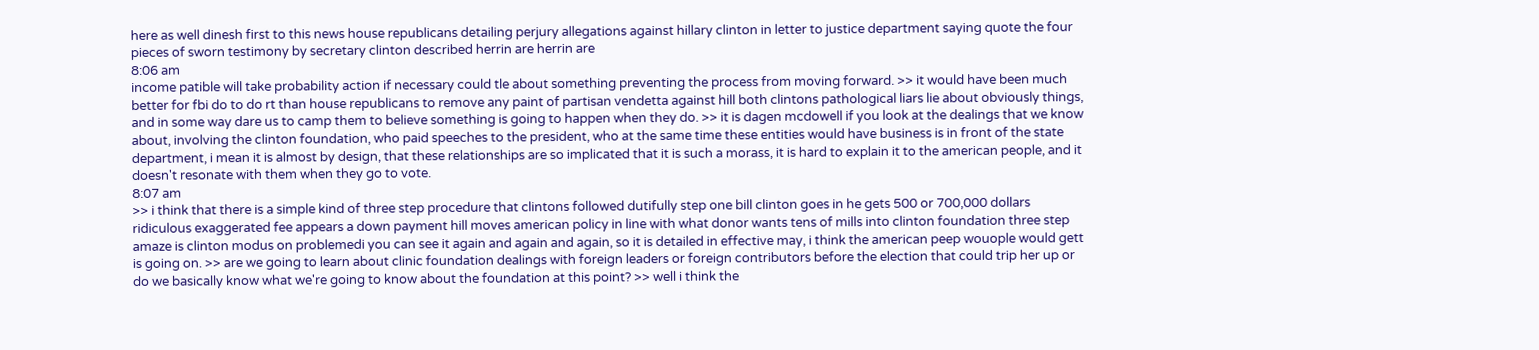here as well dinesh first to this news house republicans detailing perjury allegations against hillary clinton in letter to justice department saying quote the four pieces of sworn testimony by secretary clinton described herrin are herrin are
8:06 am
income patible will take probability action if necessary could tle about something preventing the process from moving forward. >> it would have been much better for fbi do to do rt than house republicans to remove any paint of partisan vendetta against hill both clintons pathological liars lie about obviously things, and in some way dare us to camp them to believe something is going to happen when they do. >> it is dagen mcdowell if you look at the dealings that we know about, involving the clinton foundation, who paid speeches to the president, who at the same time these entities would have business is in front of the state department, i mean it is almost by design, that these relationships are so implicated that it is such a morass, it is hard to explain it to the american people, and it doesn't resonate with them when they go to vote.
8:07 am
>> i think that there is a simple kind of three step procedure that clintons followed dutifully step one bill clinton goes in he gets 500 or 700,000 dollars ridiculous exaggerated fee appears a down payment hill moves american policy in line with what donor wants tens of mills into clinton foundation three step amaze is clinton modus on problemedi you can see it again and again and again, so it is detailed in effective may, i think the american peep wouople would gett is going on. >> are we going to learn about clinic foundation dealings with foreign leaders or foreign contributors before the election that could trip her up or do we basically know what we're going to know about the foundation at this point? >> well i think the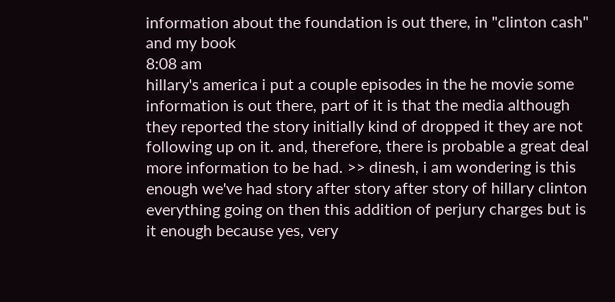information about the foundation is out there, in "clinton cash" and my book
8:08 am
hillary's america i put a couple episodes in the he movie some information is out there, part of it is that the media although they reported the story initially kind of dropped it they are not following up on it. and, therefore, there is probable a great deal more information to be had. >> dinesh, i am wondering is this enough we've had story after story after story of hillary clinton everything going on then this addition of perjury charges but is it enough because yes, very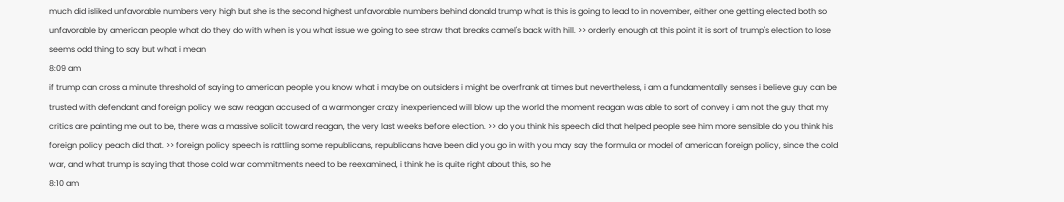much did isliked unfavorable numbers very high but she is the second highest unfavorable numbers behind donald trump what is this is going to lead to in november, either one getting elected both so unfavorable by american people what do they do with when is you what issue we going to see straw that breaks camel's back with hill. >> orderly enough at this point it is sort of trump's election to lose seems odd thing to say but what i mean
8:09 am
if trump can cross a minute threshold of saying to american people you know what i maybe on outsiders i might be overfrank at times but nevertheless, i am a fundamentally senses i believe guy can be trusted with defendant and foreign policy we saw reagan accused of a warmonger crazy inexperienced will blow up the world the moment reagan was able to sort of convey i am not the guy that my critics are painting me out to be, there was a massive solicit toward reagan, the very last weeks before election. >> do you think his speech did that helped people see him more sensible do you think his foreign policy peach did that. >> foreign policy speech is rattling some republicans, republicans have been did you go in with you may say the formula or model of american foreign policy, since the cold war, and what trump is saying that those cold war commitments need to be reexamined, i think he is quite right about this, so he
8:10 am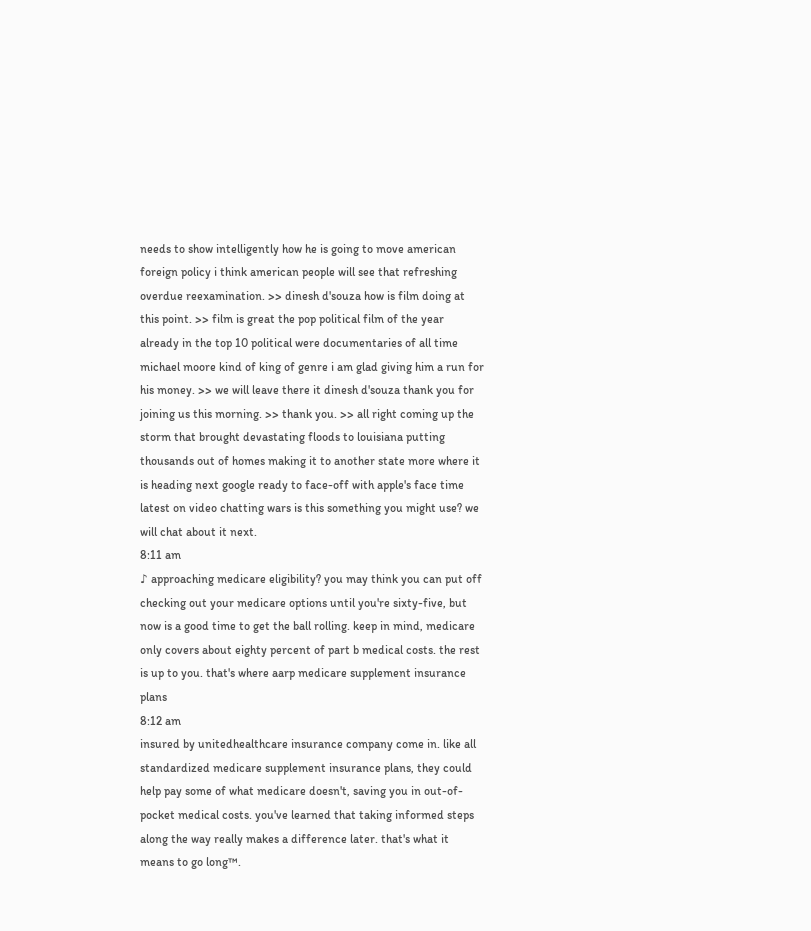needs to show intelligently how he is going to move american foreign policy i think american people will see that refreshing overdue reexamination. >> dinesh d'souza how is film doing at this point. >> film is great the pop political film of the year already in the top 10 political were documentaries of all time michael moore kind of king of genre i am glad giving him a run for his money. >> we will leave there it dinesh d'souza thank you for joining us this morning. >> thank you. >> all right coming up the storm that brought devastating floods to louisiana putting thousands out of homes making it to another state more where it is heading next google ready to face-off with apple's face time latest on video chatting wars is this something you might use? we will chat about it next.
8:11 am
♪ approaching medicare eligibility? you may think you can put off checking out your medicare options until you're sixty-five, but now is a good time to get the ball rolling. keep in mind, medicare only covers about eighty percent of part b medical costs. the rest is up to you. that's where aarp medicare supplement insurance plans
8:12 am
insured by unitedhealthcare insurance company come in. like all standardized medicare supplement insurance plans, they could help pay some of what medicare doesn't, saving you in out-of-pocket medical costs. you've learned that taking informed steps along the way really makes a difference later. that's what it means to go long™.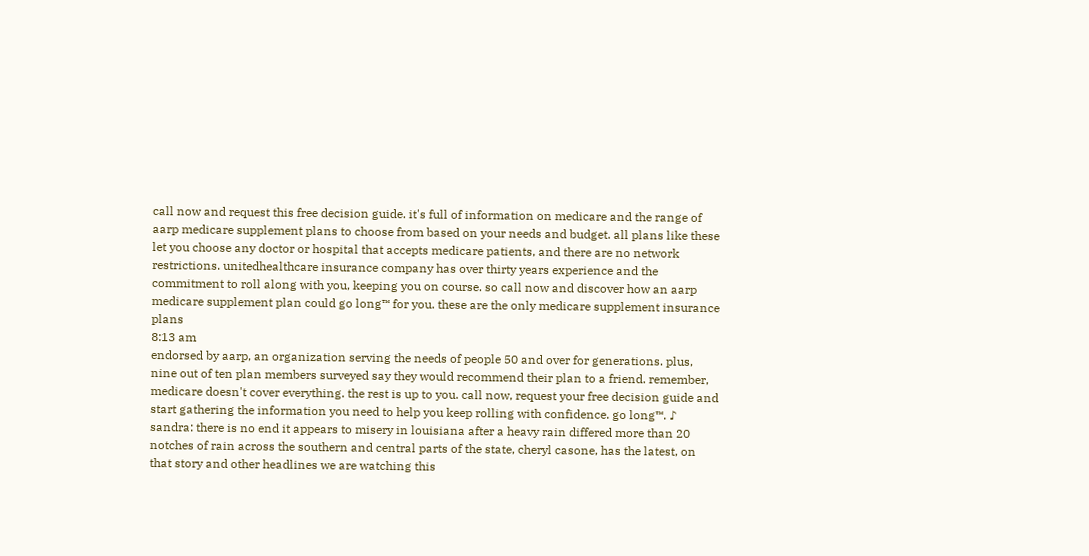call now and request this free decision guide. it's full of information on medicare and the range of aarp medicare supplement plans to choose from based on your needs and budget. all plans like these let you choose any doctor or hospital that accepts medicare patients, and there are no network restrictions. unitedhealthcare insurance company has over thirty years experience and the commitment to roll along with you, keeping you on course. so call now and discover how an aarp medicare supplement plan could go long™ for you. these are the only medicare supplement insurance plans
8:13 am
endorsed by aarp, an organization serving the needs of people 50 and over for generations. plus, nine out of ten plan members surveyed say they would recommend their plan to a friend. remember, medicare doesn't cover everything. the rest is up to you. call now, request your free decision guide and start gathering the information you need to help you keep rolling with confidence. go long™. ♪ sandra: there is no end it appears to misery in louisiana after a heavy rain differed more than 20 notches of rain across the southern and central parts of the state, cheryl casone, has the latest, on that story and other headlines we are watching this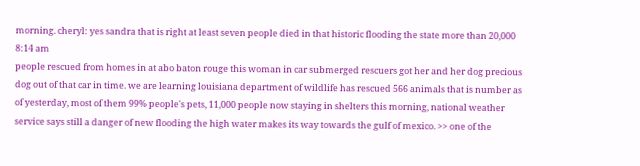morning. cheryl: yes sandra that is right at least seven people died in that historic flooding the state more than 20,000
8:14 am
people rescued from homes in at abo baton rouge this woman in car submerged rescuers got her and her dog precious dog out of that car in time. we are learning louisiana department of wildlife has rescued 566 animals that is number as of yesterday, most of them 99% people's pets, 11,000 people now staying in shelters this morning, national weather service says still a danger of new flooding the high water makes its way towards the gulf of mexico. >> one of the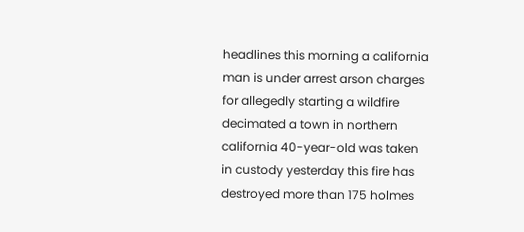headlines this morning a california man is under arrest arson charges for allegedly starting a wildfire decimated a town in northern california 40-year-old was taken in custody yesterday this fire has destroyed more than 175 holmes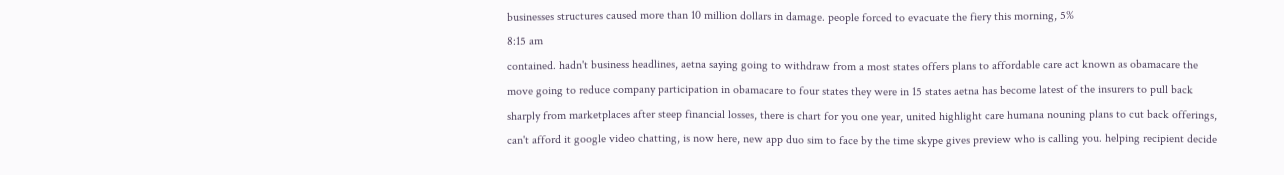businesses structures caused more than 10 million dollars in damage. people forced to evacuate the fiery this morning, 5%
8:15 am
contained. hadn't business headlines, aetna saying going to withdraw from a most states offers plans to affordable care act known as obamacare the move going to reduce company participation in obamacare to four states they were in 15 states aetna has become latest of the insurers to pull back sharply from marketplaces after steep financial losses, there is chart for you one year, united highlight care humana nouning plans to cut back offerings, can't afford it google video chatting, is now here, new app duo sim to face by the time skype gives preview who is calling you. helping recipient decide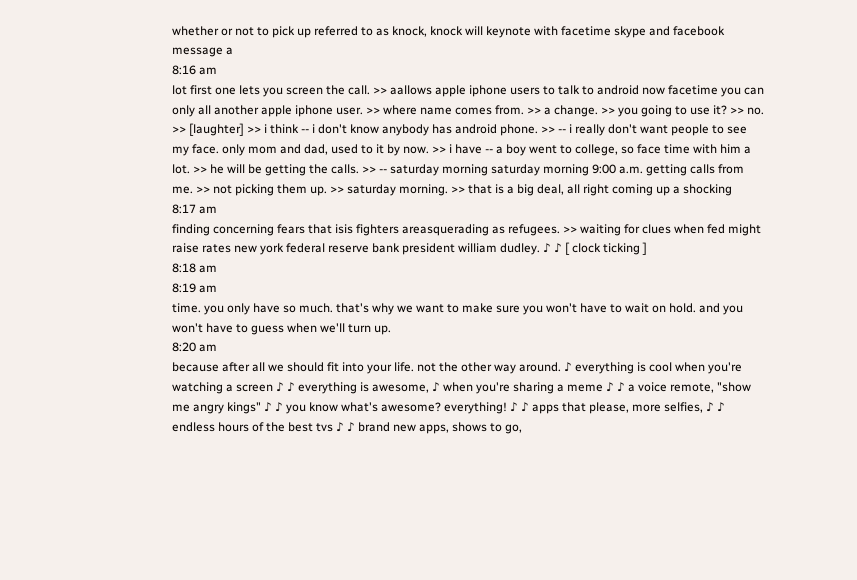whether or not to pick up referred to as knock, knock will keynote with facetime skype and facebook message a
8:16 am
lot first one lets you screen the call. >> aallows apple iphone users to talk to android now facetime you can only all another apple iphone user. >> where name comes from. >> a change. >> you going to use it? >> no. >> [laughter] >> i think -- i don't know anybody has android phone. >> -- i really don't want people to see my face. only mom and dad, used to it by now. >> i have -- a boy went to college, so face time with him a lot. >> he will be getting the calls. >> -- saturday morning saturday morning 9:00 a.m. getting calls from me. >> not picking them up. >> saturday morning. >> that is a big deal, all right coming up a shocking
8:17 am
finding concerning fears that isis fighters areasquerading as refugees. >> waiting for clues when fed might raise rates new york federal reserve bank president william dudley. ♪ ♪ [ clock ticking ]
8:18 am
8:19 am
time. you only have so much. that's why we want to make sure you won't have to wait on hold. and you won't have to guess when we'll turn up.
8:20 am
because after all we should fit into your life. not the other way around. ♪ everything is cool when you're watching a screen ♪ ♪ everything is awesome, ♪ when you're sharing a meme ♪ ♪ a voice remote, "show me angry kings" ♪ ♪ you know what's awesome? everything! ♪ ♪ apps that please, more selfies, ♪ ♪ endless hours of the best tvs ♪ ♪ brand new apps, shows to go,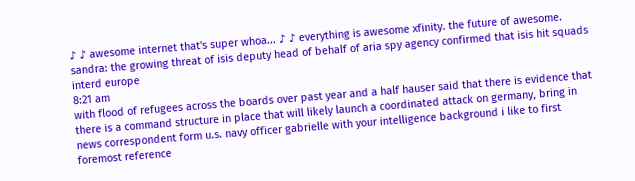♪ ♪ awesome internet that's super whoa... ♪ ♪ everything is awesome xfinity. the future of awesome. sandra: the growing threat of isis deputy head of behalf of aria spy agency confirmed that isis hit squads interd europe
8:21 am
with flood of refugees across the boards over past year and a half hauser said that there is evidence that there is a command structure in place that will likely launch a coordinated attack on germany, bring in news correspondent form u.s. navy officer gabrielle with your intelligence background i like to first foremost reference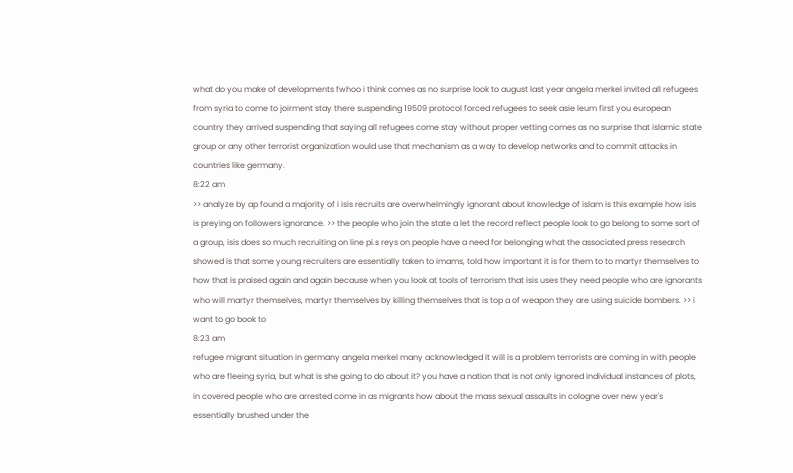what do you make of developments fwhoo i think comes as no surprise look to august last year angela merkel invited all refugees from syria to come to joirment stay there suspending 19509 protocol forced refugees to seek asie leum first you european country they arrived suspending that saying all refugees come stay without proper vetting comes as no surprise that islamic state group or any other terrorist organization would use that mechanism as a way to develop networks and to commit attacks in countries like germany.
8:22 am
>> analyze by ap found a majority of i isis recruits are overwhelmingly ignorant about knowledge of islam is this example how isis is preying on followers ignorance. >> the people who join the state a let the record reflect people look to go belong to some sort of a group, isis does so much recruiting on line pi.s reys on people have a need for belonging what the associated press research showed is that some young recruiters are essentially taken to imams, told how important it is for them to to martyr themselves to how that is praised again and again because when you look at tools of terrorism that isis uses they need people who are ignorants who will martyr themselves, martyr themselves by killing themselves that is top a of weapon they are using suicide bombers. >> i want to go book to
8:23 am
refugee migrant situation in germany angela merkel many acknowledged it will is a problem terrorists are coming in with people who are fleeing syria, but what is she going to do about it? you have a nation that is not only ignored individual instances of plots, in covered people who are arrested come in as migrants how about the mass sexual assaults in cologne over new year's essentially brushed under the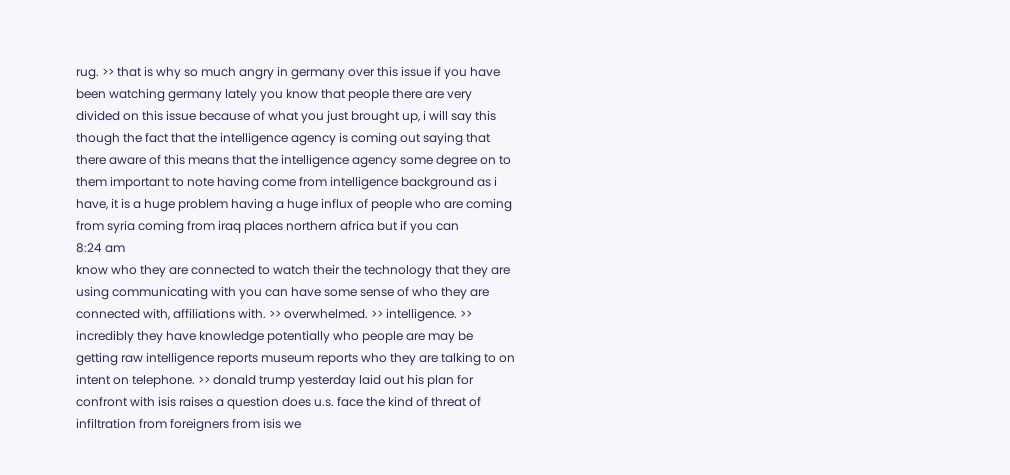rug. >> that is why so much angry in germany over this issue if you have been watching germany lately you know that people there are very divided on this issue because of what you just brought up, i will say this though the fact that the intelligence agency is coming out saying that there aware of this means that the intelligence agency some degree on to them important to note having come from intelligence background as i have, it is a huge problem having a huge influx of people who are coming from syria coming from iraq places northern africa but if you can
8:24 am
know who they are connected to watch their the technology that they are using communicating with you can have some sense of who they are connected with, affiliations with. >> overwhelmed. >> intelligence. >> incredibly they have knowledge potentially who people are may be getting raw intelligence reports museum reports who they are talking to on intent on telephone. >> donald trump yesterday laid out his plan for confront with isis raises a question does u.s. face the kind of threat of infiltration from foreigners from isis we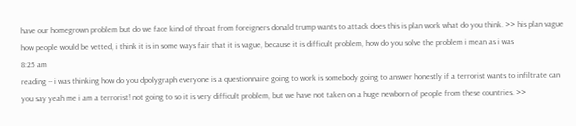have our homegrown problem but do we face kind of throat from foreigners donald trump wants to attack does this is plan work what do you think. >> his plan vague how people would be vetted, i think it is in some ways fair that it is vague, because it is difficult problem, how do you solve the problem i mean as i was
8:25 am
reading -- i was thinking how do you dpolygraph everyone is a questionnaire going to work is somebody going to answer honestly if a terrorist wants to infiltrate can you say yeah me i am a terrorist! not going to so it is very difficult problem, but we have not taken on a huge newborn of people from these countries. >>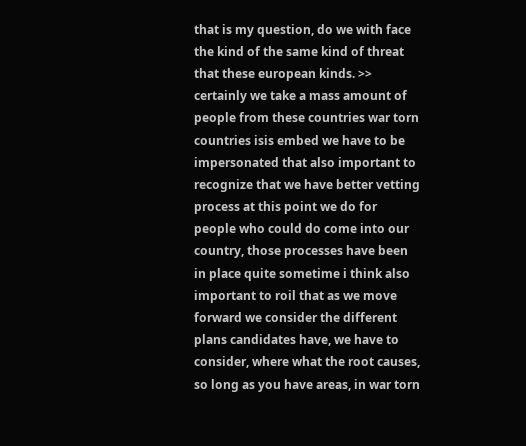that is my question, do we with face the kind of the same kind of threat that these european kinds. >> certainly we take a mass amount of people from these countries war torn countries isis embed we have to be impersonated that also important to recognize that we have better vetting process at this point we do for people who could do come into our country, those processes have been in place quite sometime i think also important to roil that as we move forward we consider the different plans candidates have, we have to consider, where what the root causes, so long as you have areas, in war torn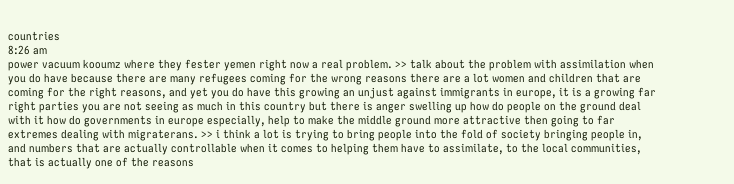countries
8:26 am
power vacuum kooumz where they fester yemen right now a real problem. >> talk about the problem with assimilation when you do have because there are many refugees coming for the wrong reasons there are a lot women and children that are coming for the right reasons, and yet you do have this growing an unjust against immigrants in europe, it is a growing far right parties you are not seeing as much in this country but there is anger swelling up how do people on the ground deal with it how do governments in europe especially, help to make the middle ground more attractive then going to far extremes dealing with migraterans. >> i think a lot is trying to bring people into the fold of society bringing people in, and numbers that are actually controllable when it comes to helping them have to assimilate, to the local communities, that is actually one of the reasons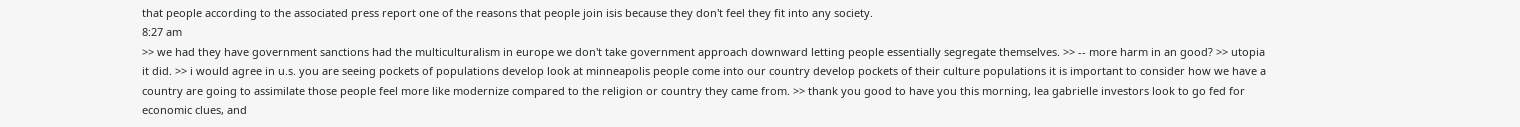that people according to the associated press report one of the reasons that people join isis because they don't feel they fit into any society.
8:27 am
>> we had they have government sanctions had the multiculturalism in europe we don't take government approach downward letting people essentially segregate themselves. >> -- more harm in an good? >> utopia it did. >> i would agree in u.s. you are seeing pockets of populations develop look at minneapolis people come into our country develop pockets of their culture populations it is important to consider how we have a country are going to assimilate those people feel more like modernize compared to the religion or country they came from. >> thank you good to have you this morning, lea gabrielle investors look to go fed for economic clues, and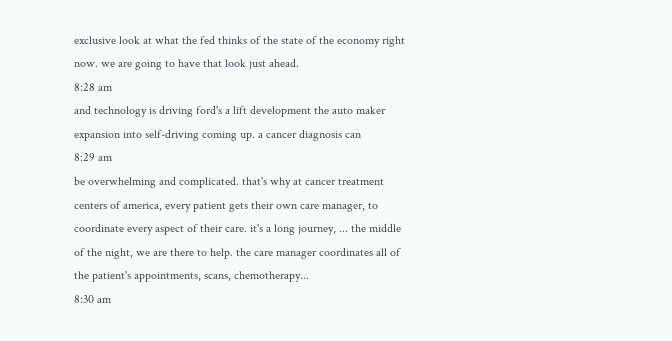exclusive look at what the fed thinks of the state of the economy right now. we are going to have that look just ahead.
8:28 am
and technology is driving ford's a lift development the auto maker expansion into self-driving coming up. a cancer diagnosis can
8:29 am
be overwhelming and complicated. that's why at cancer treatment centers of america, every patient gets their own care manager, to coordinate every aspect of their care. it's a long journey, ... the middle of the night, we are there to help. the care manager coordinates all of the patient's appointments, scans, chemotherapy...
8:30 am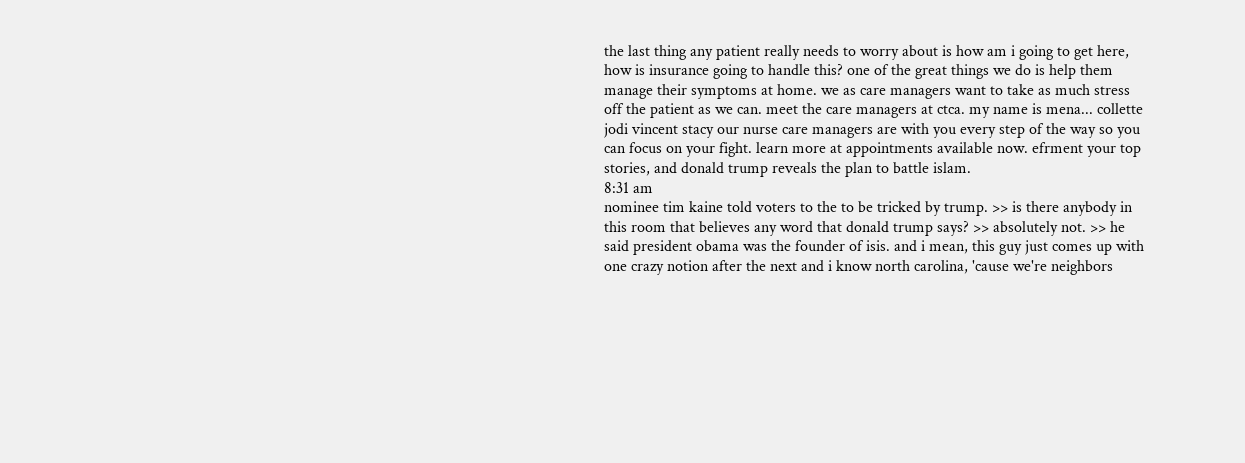the last thing any patient really needs to worry about is how am i going to get here, how is insurance going to handle this? one of the great things we do is help them manage their symptoms at home. we as care managers want to take as much stress off the patient as we can. meet the care managers at ctca. my name is mena... collette jodi vincent stacy our nurse care managers are with you every step of the way so you can focus on your fight. learn more at appointments available now. efrment your top stories, and donald trump reveals the plan to battle islam.
8:31 am
nominee tim kaine told voters to the to be tricked by trump. >> is there anybody in this room that believes any word that donald trump says? >> absolutely not. >> he said president obama was the founder of isis. and i mean, this guy just comes up with one crazy notion after the next and i know north carolina, 'cause we're neighbors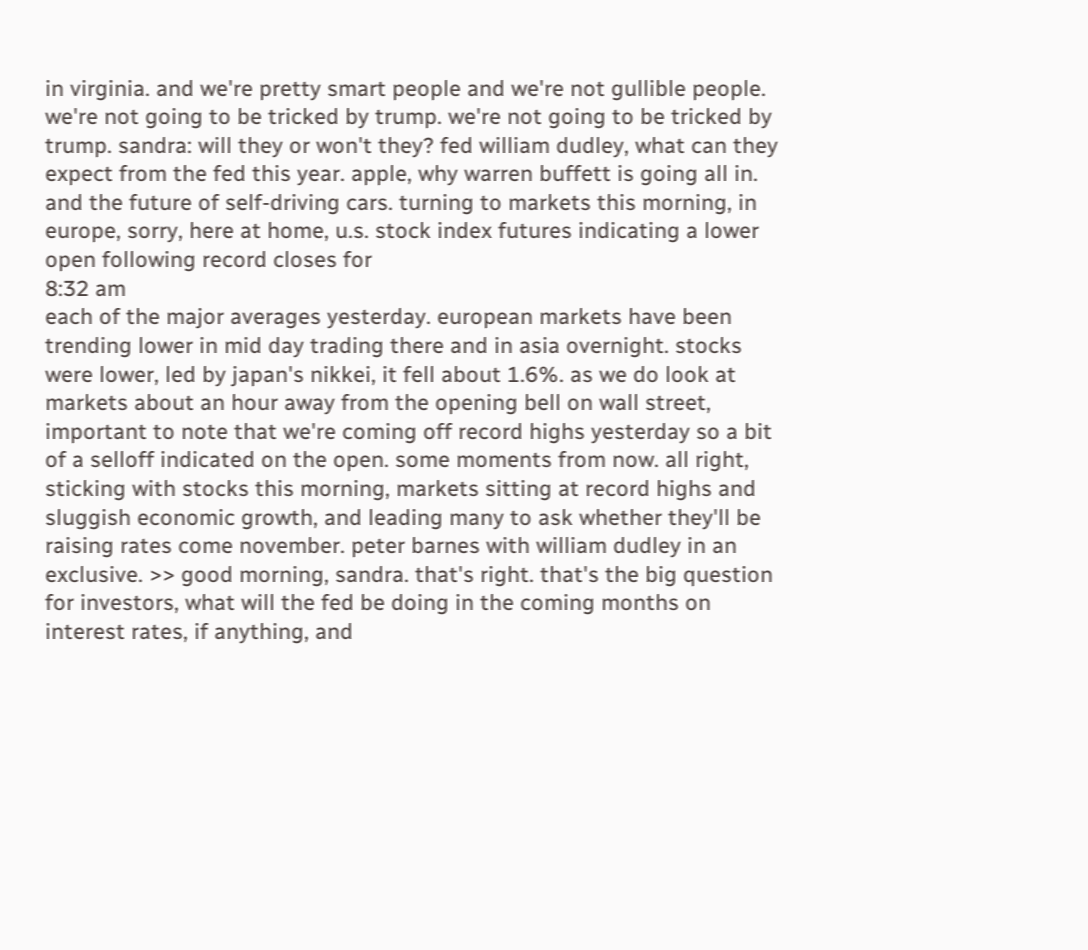in virginia. and we're pretty smart people and we're not gullible people. we're not going to be tricked by trump. we're not going to be tricked by trump. sandra: will they or won't they? fed william dudley, what can they expect from the fed this year. apple, why warren buffett is going all in. and the future of self-driving cars. turning to markets this morning, in europe, sorry, here at home, u.s. stock index futures indicating a lower open following record closes for
8:32 am
each of the major averages yesterday. european markets have been trending lower in mid day trading there and in asia overnight. stocks were lower, led by japan's nikkei, it fell about 1.6%. as we do look at markets about an hour away from the opening bell on wall street, important to note that we're coming off record highs yesterday so a bit of a selloff indicated on the open. some moments from now. all right, sticking with stocks this morning, markets sitting at record highs and sluggish economic growth, and leading many to ask whether they'll be raising rates come november. peter barnes with william dudley in an exclusive. >> good morning, sandra. that's right. that's the big question for investors, what will the fed be doing in the coming months on interest rates, if anything, and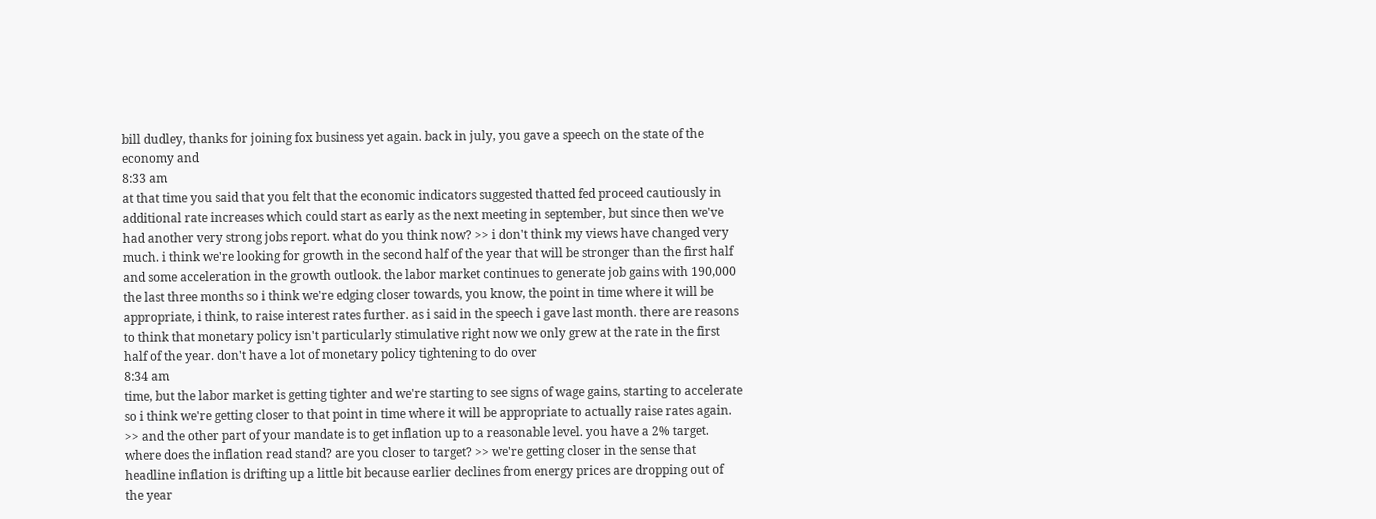bill dudley, thanks for joining fox business yet again. back in july, you gave a speech on the state of the economy and
8:33 am
at that time you said that you felt that the economic indicators suggested thatted fed proceed cautiously in additional rate increases which could start as early as the next meeting in september, but since then we've had another very strong jobs report. what do you think now? >> i don't think my views have changed very much. i think we're looking for growth in the second half of the year that will be stronger than the first half and some acceleration in the growth outlook. the labor market continues to generate job gains with 190,000 the last three months so i think we're edging closer towards, you know, the point in time where it will be appropriate, i think, to raise interest rates further. as i said in the speech i gave last month. there are reasons to think that monetary policy isn't particularly stimulative right now we only grew at the rate in the first half of the year. don't have a lot of monetary policy tightening to do over
8:34 am
time, but the labor market is getting tighter and we're starting to see signs of wage gains, starting to accelerate so i think we're getting closer to that point in time where it will be appropriate to actually raise rates again. >> and the other part of your mandate is to get inflation up to a reasonable level. you have a 2% target. where does the inflation read stand? are you closer to target? >> we're getting closer in the sense that headline inflation is drifting up a little bit because earlier declines from energy prices are dropping out of the year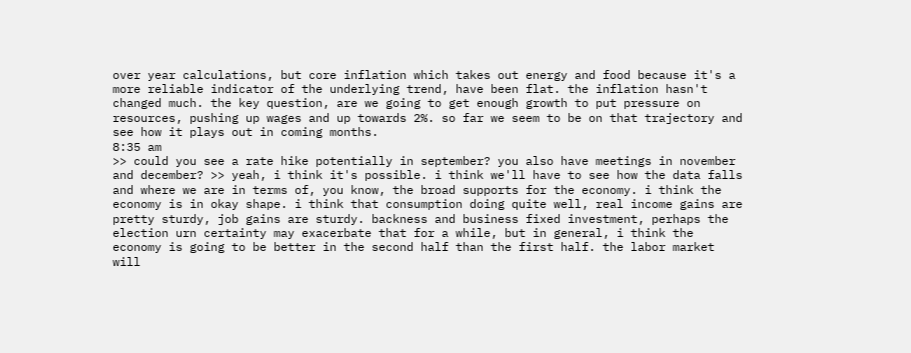over year calculations, but core inflation which takes out energy and food because it's a more reliable indicator of the underlying trend, have been flat. the inflation hasn't changed much. the key question, are we going to get enough growth to put pressure on resources, pushing up wages and up towards 2%. so far we seem to be on that trajectory and see how it plays out in coming months.
8:35 am
>> could you see a rate hike potentially in september? you also have meetings in november and december? >> yeah, i think it's possible. i think we'll have to see how the data falls and where we are in terms of, you know, the broad supports for the economy. i think the economy is in okay shape. i think that consumption doing quite well, real income gains are pretty sturdy, job gains are sturdy. backness and business fixed investment, perhaps the election urn certainty may exacerbate that for a while, but in general, i think the economy is going to be better in the second half than the first half. the labor market will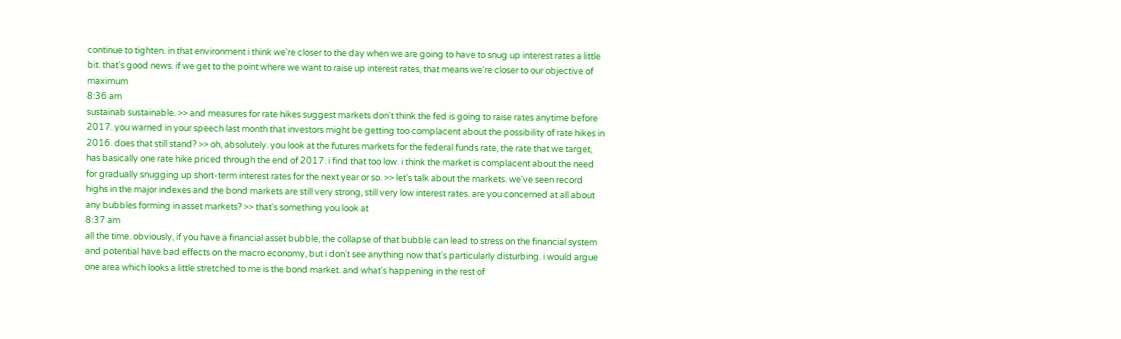continue to tighten. in that environment i think we're closer to the day when we are going to have to snug up interest rates a little bit. that's good news. if we get to the point where we want to raise up interest rates, that means we're closer to our objective of maximum
8:36 am
sustainab sustainable. >> and measures for rate hikes suggest markets don't think the fed is going to raise rates anytime before 2017. you warned in your speech last month that investors might be getting too complacent about the possibility of rate hikes in 2016. does that still stand? >> oh, absolutely. you look at the futures markets for the federal funds rate, the rate that we target, has basically one rate hike priced through the end of 2017. i find that too low. i think the market is complacent about the need for gradually snugging up short-term interest rates for the next year or so. >> let's talk about the markets. we've seen record highs in the major indexes and the bond markets are still very strong, still very low interest rates. are you concerned at all about any bubbles forming in asset markets? >> that's something you look at
8:37 am
all the time. obviously, if you have a financial asset bubble, the collapse of that bubble can lead to stress on the financial system and potential have bad effects on the macro economy, but i don't see anything now that's particularly disturbing. i would argue one area which looks a little stretched to me is the bond market. and what's happening in the rest of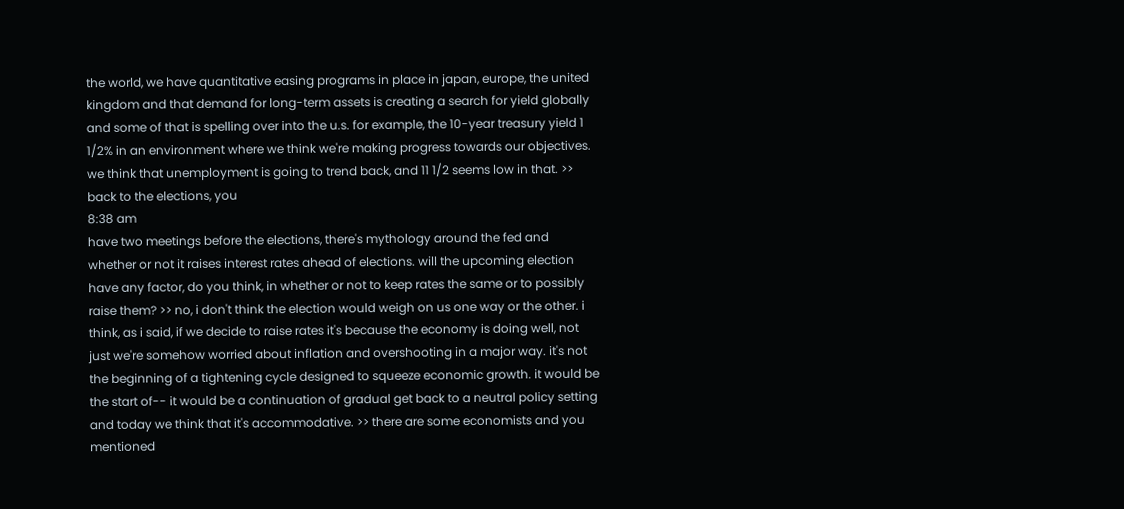the world, we have quantitative easing programs in place in japan, europe, the united kingdom and that demand for long-term assets is creating a search for yield globally and some of that is spelling over into the u.s. for example, the 10-year treasury yield 1 1/2% in an environment where we think we're making progress towards our objectives. we think that unemployment is going to trend back, and 11 1/2 seems low in that. >> back to the elections, you
8:38 am
have two meetings before the elections, there's mythology around the fed and whether or not it raises interest rates ahead of elections. will the upcoming election have any factor, do you think, in whether or not to keep rates the same or to possibly raise them? >> no, i don't think the election would weigh on us one way or the other. i think, as i said, if we decide to raise rates it's because the economy is doing well, not just we're somehow worried about inflation and overshooting in a major way. it's not the beginning of a tightening cycle designed to squeeze economic growth. it would be the start of-- it would be a continuation of gradual get back to a neutral policy setting and today we think that it's accommodative. >> there are some economists and you mentioned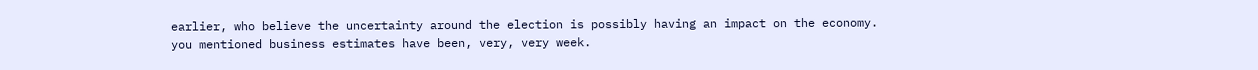earlier, who believe the uncertainty around the election is possibly having an impact on the economy. you mentioned business estimates have been, very, very week.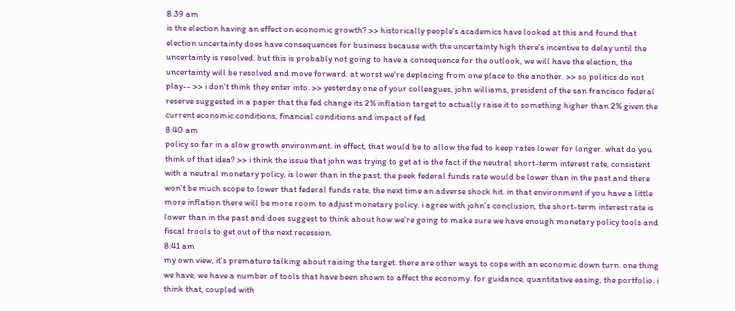8:39 am
is the election having an effect on economic growth? >> historically people's academics have looked at this and found that election uncertainty does have consequences for business because with the uncertainty high there's incentive to delay until the uncertainty is resolved. but this is probably not going to have a consequence for the outlook, we will have the election, the uncertainty will be resolved and move forward. at worst we're deplacing from one place to the another. >> so politics do not play-- >> i don't think they enter into. >> yesterday one of your colleagues, john williams, president of the san francisco federal reserve suggested in a paper that the fed change its 2% inflation target to actually raise it to something higher than 2% given the current economic conditions, financial conditions and impact of fed
8:40 am
policy so far in a slow growth environment. in effect, that would be to allow the fed to keep rates lower for longer. what do you think of that idea? >> i think the issue that john was trying to get at is the fact if the neutral short-term interest rate, consistent with a neutral monetary policy, is lower than in the past, the peek federal funds rate would be lower than in the past and there won't be much scope to lower that federal funds rate, the next time an adverse shock hit. in that environment if you have a little more inflation there will be more room to adjust monetary policy. i agree with john's conclusion, the short-term interest rate is lower than in the past and does suggest to think about how we're going to make sure we have enough monetary policy tools and fiscal trools to get out of the next recession.
8:41 am
my own view, it's premature talking about raising the target. there are other ways to cope with an economic down turn. one thing we have, we have a number of tools that have been shown to affect the economy. for guidance, quantitative easing, the portfolio. i think that, coupled with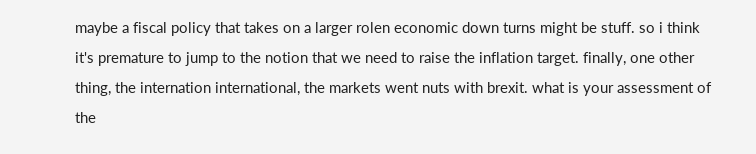maybe a fiscal policy that takes on a larger rolen economic down turns might be stuff. so i think it's premature to jump to the notion that we need to raise the inflation target. finally, one other thing, the internation international, the markets went nuts with brexit. what is your assessment of the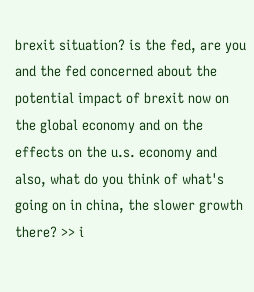brexit situation? is the fed, are you and the fed concerned about the potential impact of brexit now on the global economy and on the effects on the u.s. economy and also, what do you think of what's going on in china, the slower growth there? >> i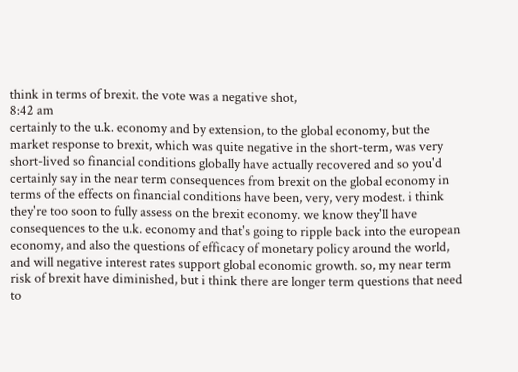think in terms of brexit. the vote was a negative shot,
8:42 am
certainly to the u.k. economy and by extension, to the global economy, but the market response to brexit, which was quite negative in the short-term, was very short-lived so financial conditions globally have actually recovered and so you'd certainly say in the near term consequences from brexit on the global economy in terms of the effects on financial conditions have been, very, very modest. i think they're too soon to fully assess on the brexit economy. we know they'll have consequences to the u.k. economy and that's going to ripple back into the european economy, and also the questions of efficacy of monetary policy around the world, and will negative interest rates support global economic growth. so, my near term risk of brexit have diminished, but i think there are longer term questions that need to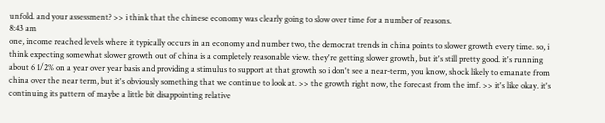unfold. and your assessment? >> i think that the chinese economy was clearly going to slow over time for a number of reasons.
8:43 am
one, income reached levels where it typically occurs in an economy and number two, the democrat trends in china points to slower growth every time. so, i think expecting somewhat slower growth out of china is a completely reasonable view. they're getting slower growth, but it's still pretty good. it's running about 6 1/2% on a year over year basis and providing a stimulus to support at that growth so i don't see a near-term, you know, shock likely to emanate from china over the near term, but it's obviously something that we continue to look at. >> the growth right now, the forecast from the imf. >> it's like okay. it's continuing its pattern of maybe a little bit disappointing relative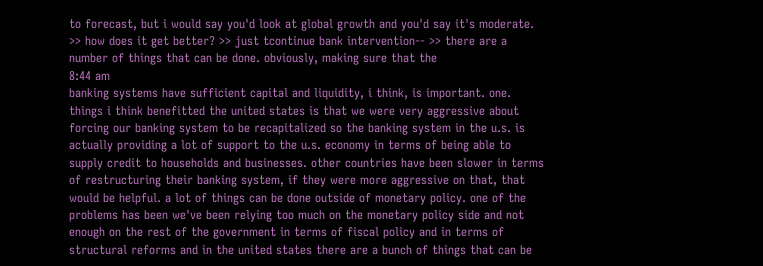to forecast, but i would say you'd look at global growth and you'd say it's moderate. >> how does it get better? >> just tcontinue bank intervention-- >> there are a number of things that can be done. obviously, making sure that the
8:44 am
banking systems have sufficient capital and liquidity, i think, is important. one. things i think benefitted the united states is that we were very aggressive about forcing our banking system to be recapitalized so the banking system in the u.s. is actually providing a lot of support to the u.s. economy in terms of being able to supply credit to households and businesses. other countries have been slower in terms of restructuring their banking system, if they were more aggressive on that, that would be helpful. a lot of things can be done outside of monetary policy. one of the problems has been we've been relying too much on the monetary policy side and not enough on the rest of the government in terms of fiscal policy and in terms of structural reforms and in the united states there are a bunch of things that can be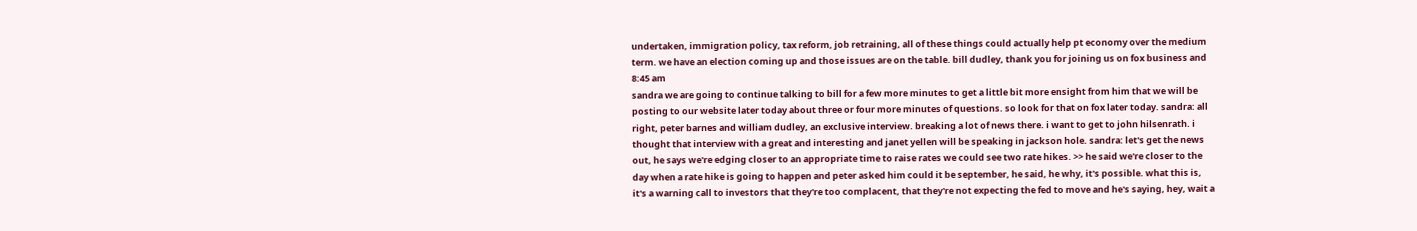undertaken, immigration policy, tax reform, job retraining, all of these things could actually help pt economy over the medium term. we have an election coming up and those issues are on the table. bill dudley, thank you for joining us on fox business and
8:45 am
sandra we are going to continue talking to bill for a few more minutes to get a little bit more ensight from him that we will be posting to our website later today about three or four more minutes of questions. so look for that on fox later today. sandra: all right, peter barnes and william dudley, an exclusive interview. breaking a lot of news there. i want to get to john hilsenrath. i thought that interview with a great and interesting and janet yellen will be speaking in jackson hole. sandra: let's get the news out, he says we're edging closer to an appropriate time to raise rates we could see two rate hikes. >> he said we're closer to the day when a rate hike is going to happen and peter asked him could it be september, he said, he why, it's possible. what this is, it's a warning call to investors that they're too complacent, that they're not expecting the fed to move and he's saying, hey, wait a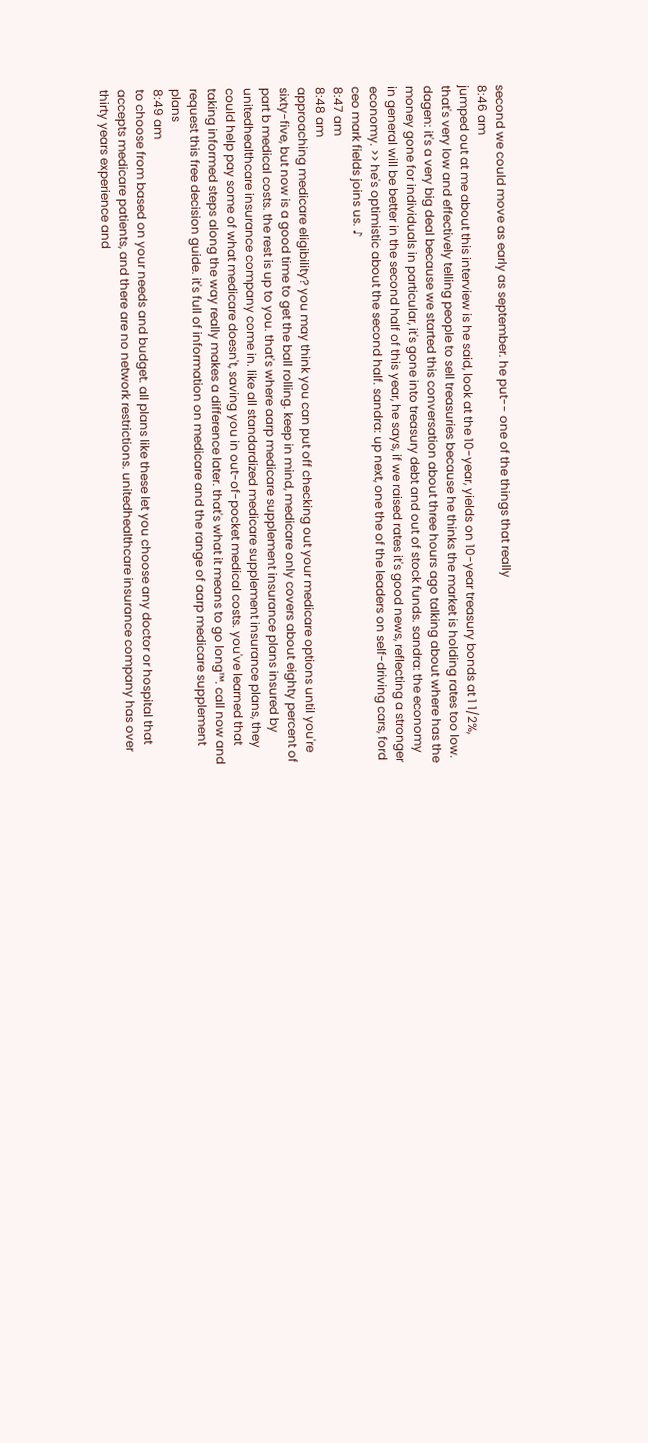second we could move as early as september. he put-- one of the things that really
8:46 am
jumped out at me about this interview is he said, look at the 10-year, yields on 10-year treasury bonds at 1 1/2%, that's very low and effectively telling people to sell treasuries because he thinks the market is holding rates too low. dagen: it's a very big deal because we started this conversation about three hours ago talking about where has the money gone for individuals in particular, it's gone into treasury debt and out of stock funds. sandra: the economy in general will be better in the second half of this year, he says, if we raised rates it's good news, reflecting a stronger economy. >> he's optimistic about the second half. sandra: up next, one the of the leaders on self-driving cars, ford ceo mark fields joins us. ♪
8:47 am
8:48 am
approaching medicare eligibility? you may think you can put off checking out your medicare options until you're sixty-five, but now is a good time to get the ball rolling. keep in mind, medicare only covers about eighty percent of part b medical costs. the rest is up to you. that's where aarp medicare supplement insurance plans insured by unitedhealthcare insurance company come in. like all standardized medicare supplement insurance plans, they could help pay some of what medicare doesn't, saving you in out-of-pocket medical costs. you've learned that taking informed steps along the way really makes a difference later. that's what it means to go long™. call now and request this free decision guide. it's full of information on medicare and the range of aarp medicare supplement plans
8:49 am
to choose from based on your needs and budget. all plans like these let you choose any doctor or hospital that accepts medicare patients, and there are no network restrictions. unitedhealthcare insurance company has over thirty years experience and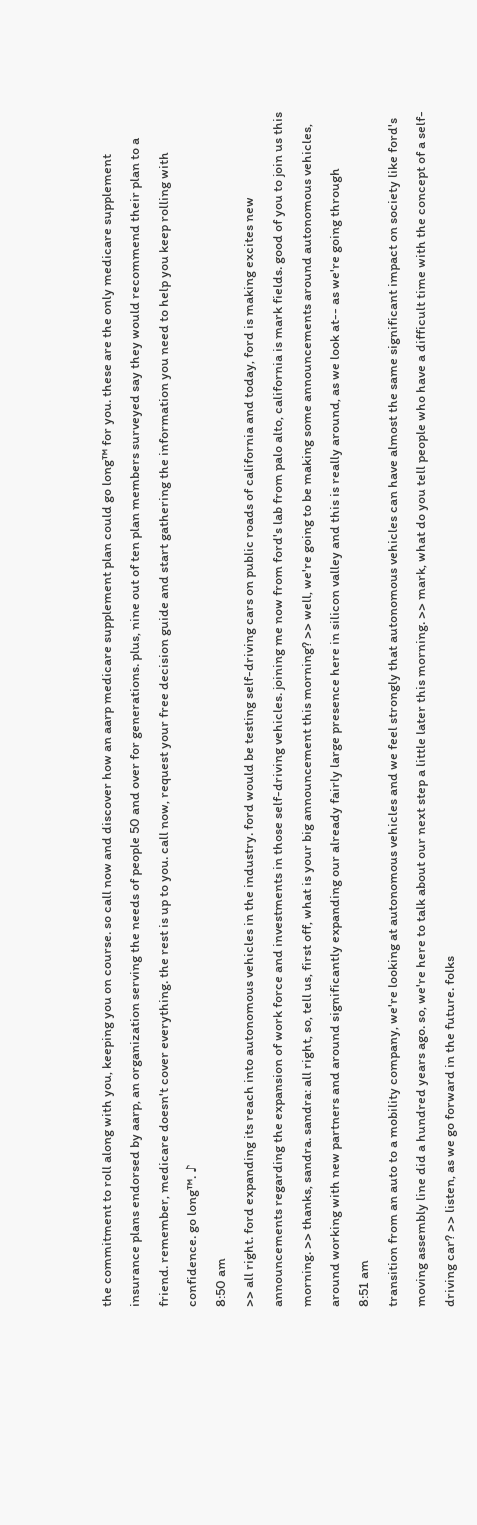the commitment to roll along with you, keeping you on course. so call now and discover how an aarp medicare supplement plan could go long™ for you. these are the only medicare supplement insurance plans endorsed by aarp, an organization serving the needs of people 50 and over for generations. plus, nine out of ten plan members surveyed say they would recommend their plan to a friend. remember, medicare doesn't cover everything. the rest is up to you. call now, request your free decision guide and start gathering the information you need to help you keep rolling with confidence. go long™. ♪
8:50 am
>> all right. ford expanding its reach into autonomous vehicles in the industry. ford would be testing self-driving cars on public roads of california and today, ford is making excites new announcements regarding the expansion of work force and investments in those self-driving vehicles. joining me now from ford's lab from palo alto, california is mark fields. good of you to join us this morning. >> thanks, sandra. sandra: all right, so, tell us, first off, what is your big announcement this morning? >> well, we're going to be making some announcements around autonomous vehicles, around working with new partners and around significantly expanding our already fairly large presence here in silicon valley and this is really around, as we look at-- as we're going through
8:51 am
transition from an auto to a mobility company, we're looking at autonomous vehicles and we feel strongly that autonomous vehicles can have almost the same significant impact on society like ford's moving assembly line did a hundred years ago. so, we're here to talk about our next step a little later this morning. >> mark, what do you tell people who have a difficult time with the concept of a self-driving car? >> listen, as we go forward in the future. folks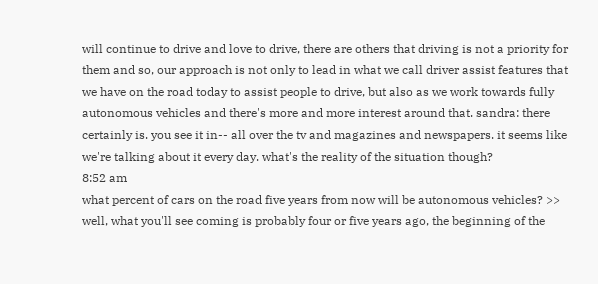will continue to drive and love to drive, there are others that driving is not a priority for them and so, our approach is not only to lead in what we call driver assist features that we have on the road today to assist people to drive, but also as we work towards fully autonomous vehicles and there's more and more interest around that. sandra: there certainly is. you see it in-- all over the tv and magazines and newspapers. it seems like we're talking about it every day. what's the reality of the situation though?
8:52 am
what percent of cars on the road five years from now will be autonomous vehicles? >> well, what you'll see coming is probably four or five years ago, the beginning of the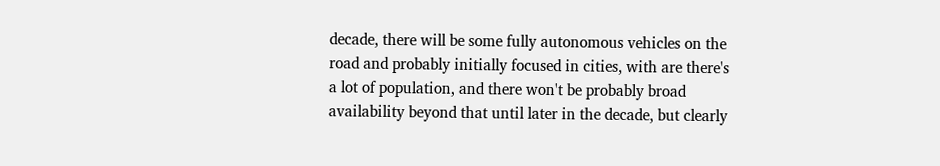decade, there will be some fully autonomous vehicles on the road and probably initially focused in cities, with are there's a lot of population, and there won't be probably broad availability beyond that until later in the decade, but clearly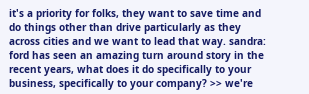it's a priority for folks, they want to save time and do things other than drive particularly as they across cities and we want to lead that way. sandra: ford has seen an amazing turn around story in the recent years, what does it do specifically to your business, specifically to your company? >> we're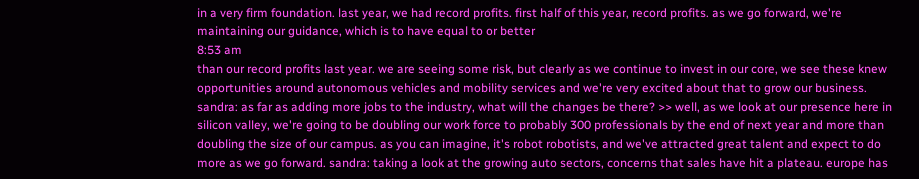in a very firm foundation. last year, we had record profits. first half of this year, record profits. as we go forward, we're maintaining our guidance, which is to have equal to or better
8:53 am
than our record profits last year. we are seeing some risk, but clearly as we continue to invest in our core, we see these knew opportunities around autonomous vehicles and mobility services and we're very excited about that to grow our business. sandra: as far as adding more jobs to the industry, what will the changes be there? >> well, as we look at our presence here in silicon valley, we're going to be doubling our work force to probably 300 professionals by the end of next year and more than doubling the size of our campus. as you can imagine, it's robot robotists, and we've attracted great talent and expect to do more as we go forward. sandra: taking a look at the growing auto sectors, concerns that sales have hit a plateau. europe has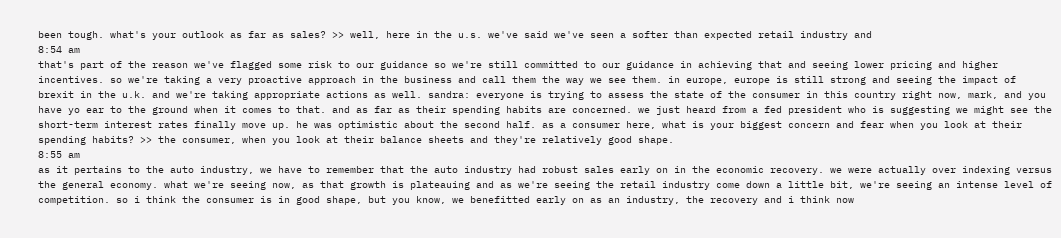been tough. what's your outlook as far as sales? >> well, here in the u.s. we've said we've seen a softer than expected retail industry and
8:54 am
that's part of the reason we've flagged some risk to our guidance so we're still committed to our guidance in achieving that and seeing lower pricing and higher incentives. so we're taking a very proactive approach in the business and call them the way we see them. in europe, europe is still strong and seeing the impact of brexit in the u.k. and we're taking appropriate actions as well. sandra: everyone is trying to assess the state of the consumer in this country right now, mark, and you have yo ear to the ground when it comes to that. and as far as their spending habits are concerned. we just heard from a fed president who is suggesting we might see the short-term interest rates finally move up. he was optimistic about the second half. as a consumer here, what is your biggest concern and fear when you look at their spending habits? >> the consumer, when you look at their balance sheets and they're relatively good shape.
8:55 am
as it pertains to the auto industry, we have to remember that the auto industry had robust sales early on in the economic recovery. we were actually over indexing versus the general economy. what we're seeing now, as that growth is plateauing and as we're seeing the retail industry come down a little bit, we're seeing an intense level of competition. so i think the consumer is in good shape, but you know, we benefitted early on as an industry, the recovery and i think now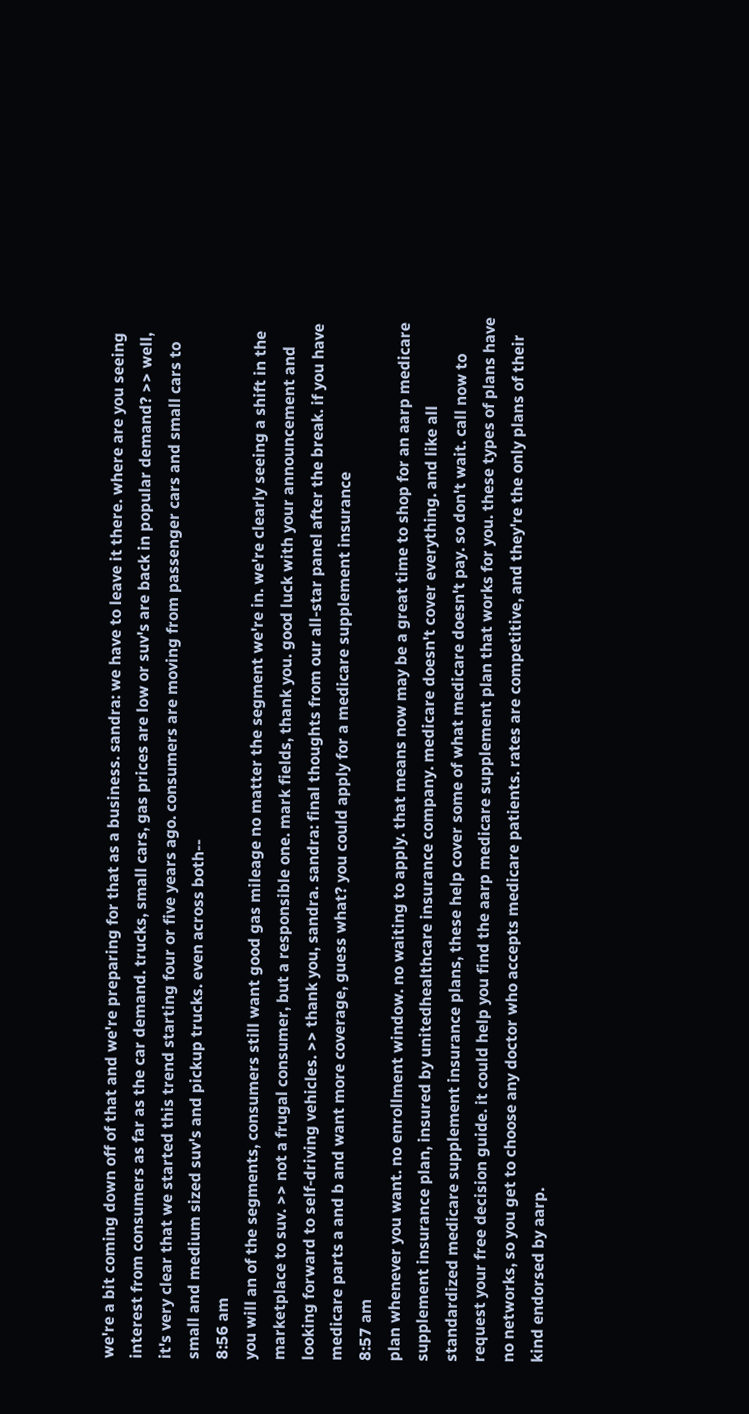we're a bit coming down off of that and we're preparing for that as a business. sandra: we have to leave it there. where are you seeing interest from consumers as far as the car demand. trucks, small cars, gas prices are low or suv's are back in popular demand? >> well, it's very clear that we started this trend starting four or five years ago. consumers are moving from passenger cars and small cars to small and medium sized suv's and pickup trucks. even across both--
8:56 am
you will an of the segments, consumers still want good gas mileage no matter the segment we're in. we're clearly seeing a shift in the marketplace to suv. >> not a frugal consumer, but a responsible one. mark fields, thank you. good luck with your announcement and looking forward to self-driving vehicles. >> thank you, sandra. sandra: final thoughts from our all-star panel after the break. if you have medicare parts a and b and want more coverage, guess what? you could apply for a medicare supplement insurance
8:57 am
plan whenever you want. no enrollment window. no waiting to apply. that means now may be a great time to shop for an aarp medicare supplement insurance plan, insured by unitedhealthcare insurance company. medicare doesn't cover everything. and like all standardized medicare supplement insurance plans, these help cover some of what medicare doesn't pay. so don't wait. call now to request your free decision guide. it could help you find the aarp medicare supplement plan that works for you. these types of plans have no networks, so you get to choose any doctor who accepts medicare patients. rates are competitive, and they're the only plans of their kind endorsed by aarp.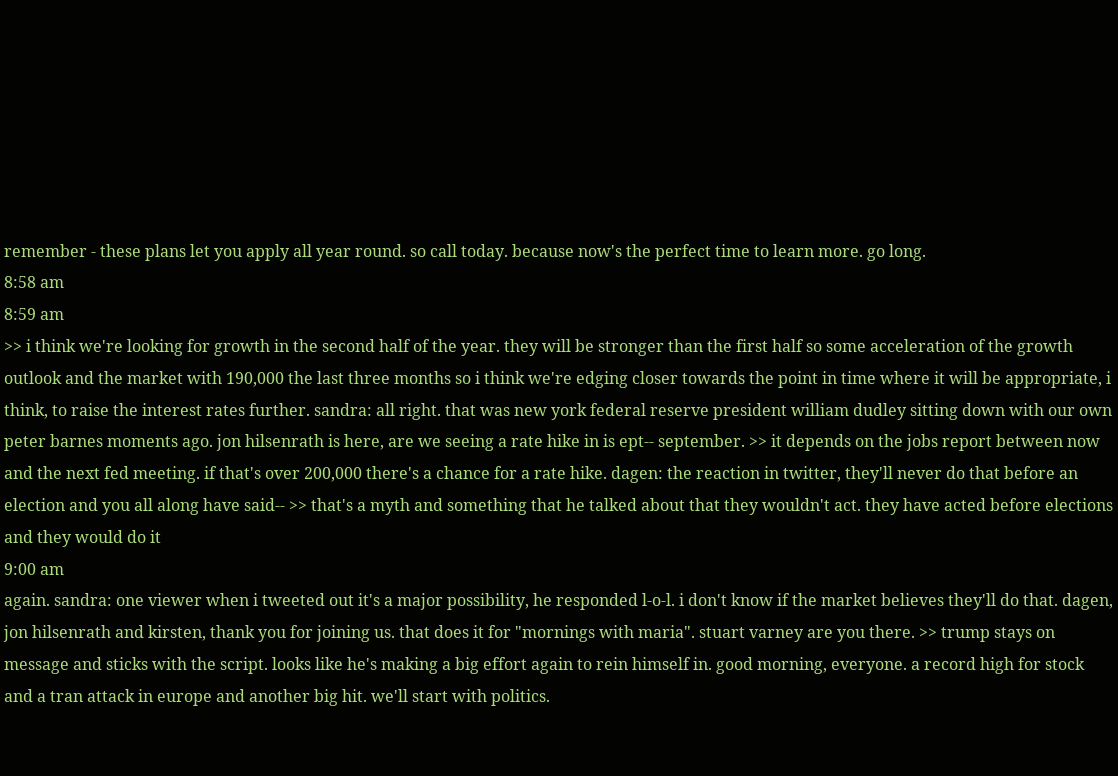remember - these plans let you apply all year round. so call today. because now's the perfect time to learn more. go long.
8:58 am
8:59 am
>> i think we're looking for growth in the second half of the year. they will be stronger than the first half so some acceleration of the growth outlook and the market with 190,000 the last three months so i think we're edging closer towards the point in time where it will be appropriate, i think, to raise the interest rates further. sandra: all right. that was new york federal reserve president william dudley sitting down with our own peter barnes moments ago. jon hilsenrath is here, are we seeing a rate hike in is ept-- september. >> it depends on the jobs report between now and the next fed meeting. if that's over 200,000 there's a chance for a rate hike. dagen: the reaction in twitter, they'll never do that before an election and you all along have said-- >> that's a myth and something that he talked about that they wouldn't act. they have acted before elections and they would do it
9:00 am
again. sandra: one viewer when i tweeted out it's a major possibility, he responded l-o-l. i don't know if the market believes they'll do that. dagen, jon hilsenrath and kirsten, thank you for joining us. that does it for "mornings with maria". stuart varney are you there. >> trump stays on message and sticks with the script. looks like he's making a big effort again to rein himself in. good morning, everyone. a record high for stock and a tran attack in europe and another big hit. we'll start with politics.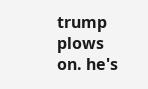trump plows on. he's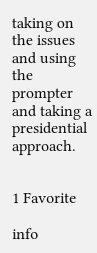taking on the issues and using the prompter and taking a presidential approach.


1 Favorite

info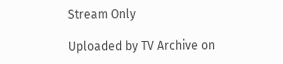Stream Only

Uploaded by TV Archive on